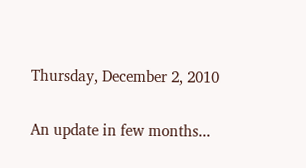Thursday, December 2, 2010

An update in few months...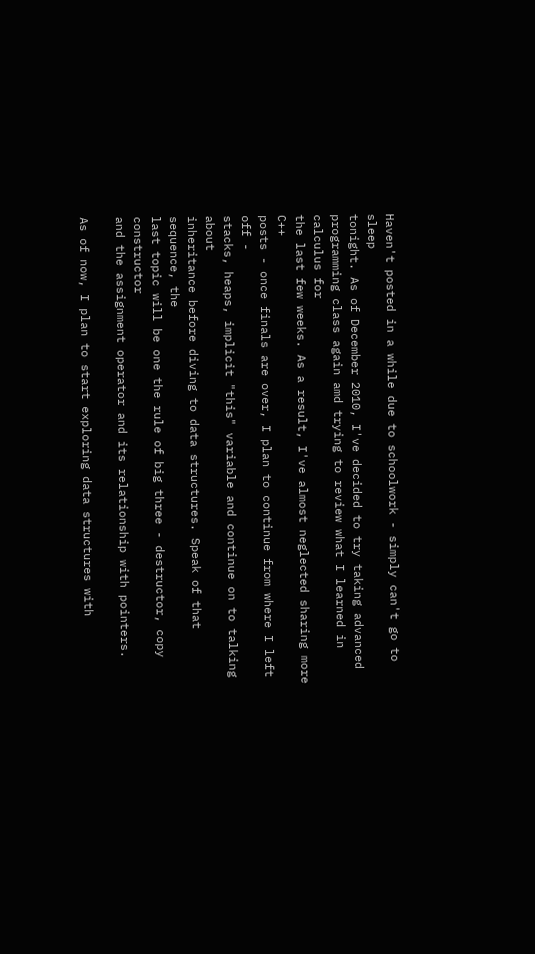Haven't posted in a while due to schoolwork - simply can't go to sleep
tonight. As of December 2010, I've decided to try taking advanced
programming class again amd trying to review what I learned in calculus for
the last few weeks. As a result, I've almost neglected sharing more C++
posts - once finals are over, I plan to continue from where I left off -
stacks, heaps, implicit "this" variable and continue on to talking about
inheritance before diving to data structures. Speak of that sequence, the
last topic will be one the rule of big three - destructor, copy constructor
and the assignment operator and its relationship with pointers.

As of now, I plan to start exploring data structures with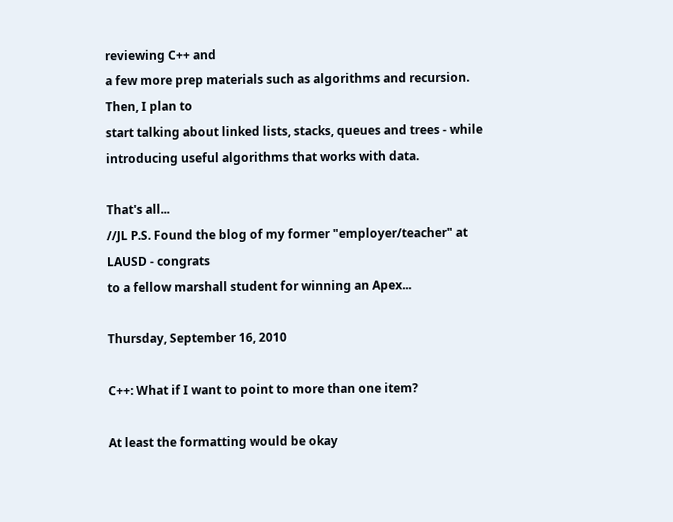reviewing C++ and
a few more prep materials such as algorithms and recursion. Then, I plan to
start talking about linked lists, stacks, queues and trees - while
introducing useful algorithms that works with data.

That's all...
//JL P.S. Found the blog of my former "employer/teacher" at LAUSD - congrats
to a fellow marshall student for winning an Apex...

Thursday, September 16, 2010

C++: What if I want to point to more than one item?

At least the formatting would be okay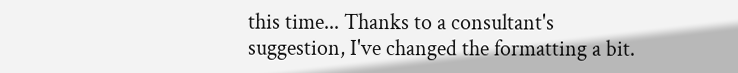this time... Thanks to a consultant's
suggestion, I've changed the formatting a bit.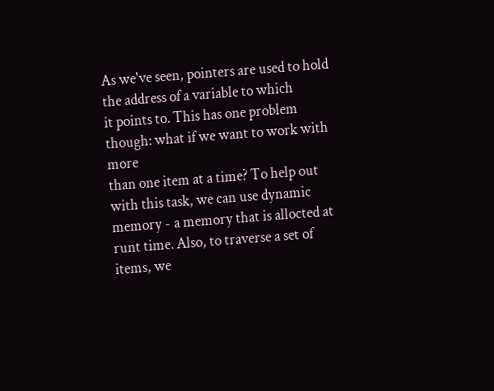As we've seen, pointers are used to hold the address of a variable to which
it points to. This has one problem though: what if we want to work with more
than one item at a time? To help out with this task, we can use dynamic
memory - a memory that is allocted at runt time. Also, to traverse a set of
items, we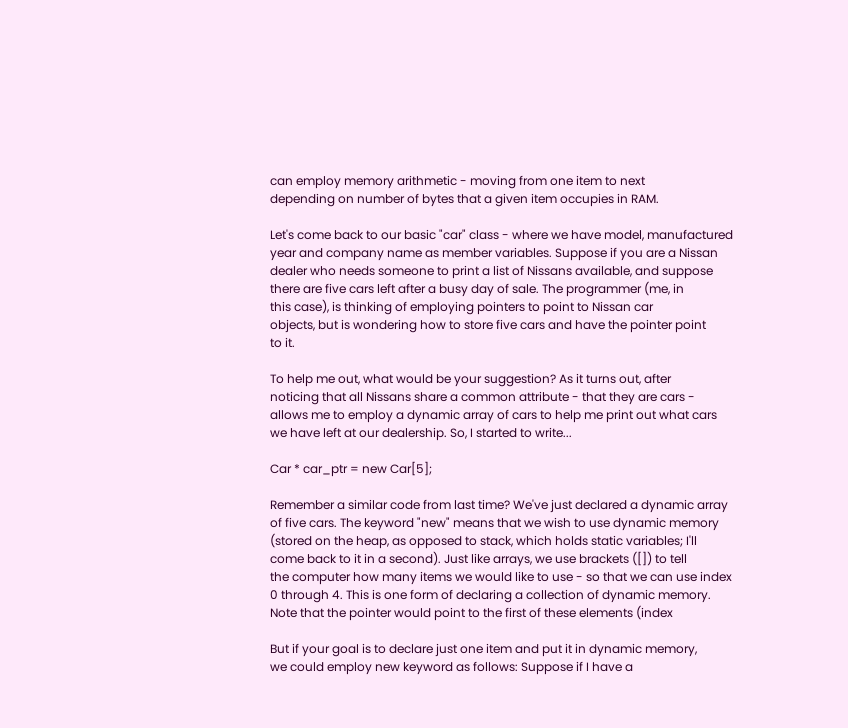can employ memory arithmetic - moving from one item to next
depending on number of bytes that a given item occupies in RAM.

Let's come back to our basic "car" class - where we have model, manufactured
year and company name as member variables. Suppose if you are a Nissan
dealer who needs someone to print a list of Nissans available, and suppose
there are five cars left after a busy day of sale. The programmer (me, in
this case), is thinking of employing pointers to point to Nissan car
objects, but is wondering how to store five cars and have the pointer point
to it.

To help me out, what would be your suggestion? As it turns out, after
noticing that all Nissans share a common attribute - that they are cars -
allows me to employ a dynamic array of cars to help me print out what cars
we have left at our dealership. So, I started to write...

Car * car_ptr = new Car[5];

Remember a similar code from last time? We've just declared a dynamic array
of five cars. The keyword "new" means that we wish to use dynamic memory
(stored on the heap, as opposed to stack, which holds static variables; I'll
come back to it in a second). Just like arrays, we use brackets ([]) to tell
the computer how many items we would like to use - so that we can use index
0 through 4. This is one form of declaring a collection of dynamic memory.
Note that the pointer would point to the first of these elements (index

But if your goal is to declare just one item and put it in dynamic memory,
we could employ new keyword as follows: Suppose if I have a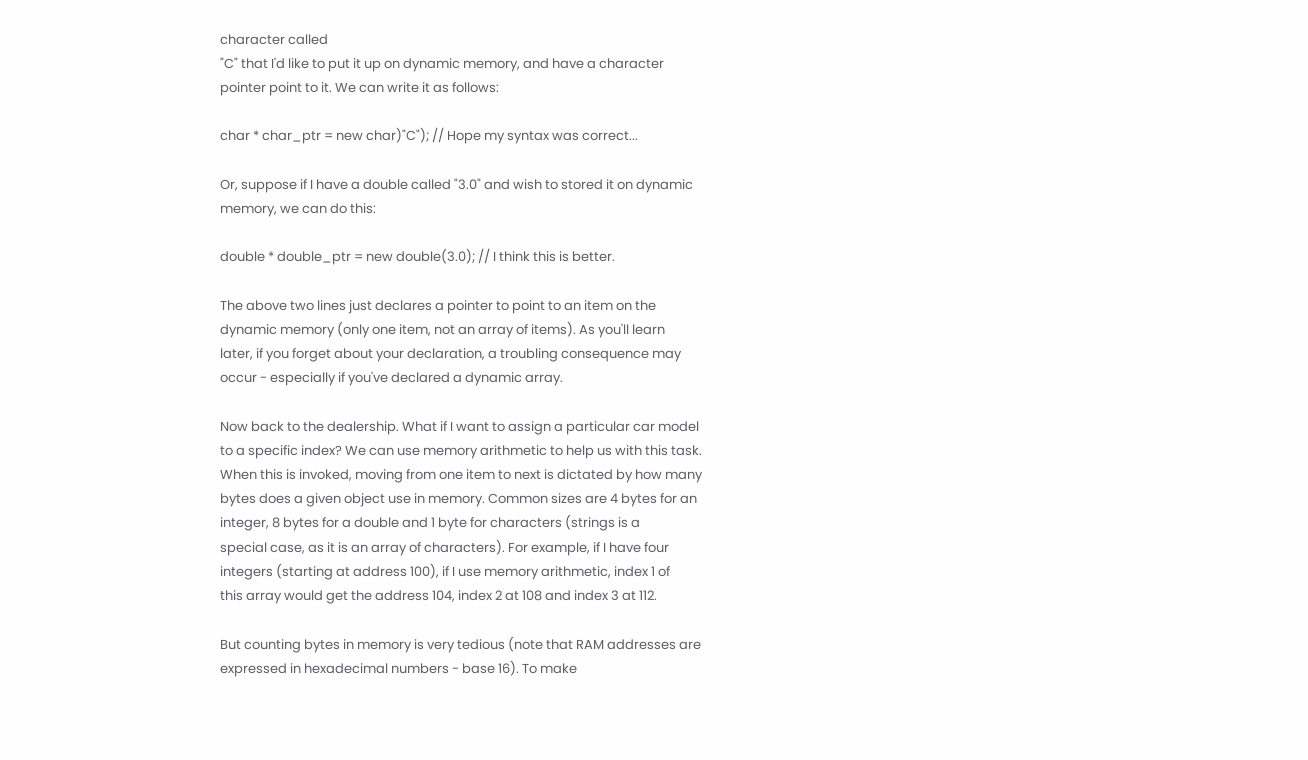character called
"C" that I'd like to put it up on dynamic memory, and have a character
pointer point to it. We can write it as follows:

char * char_ptr = new char)"C"); // Hope my syntax was correct...

Or, suppose if I have a double called "3.0" and wish to stored it on dynamic
memory, we can do this:

double * double_ptr = new double(3.0); // I think this is better.

The above two lines just declares a pointer to point to an item on the
dynamic memory (only one item, not an array of items). As you'll learn
later, if you forget about your declaration, a troubling consequence may
occur - especially if you've declared a dynamic array.

Now back to the dealership. What if I want to assign a particular car model
to a specific index? We can use memory arithmetic to help us with this task.
When this is invoked, moving from one item to next is dictated by how many
bytes does a given object use in memory. Common sizes are 4 bytes for an
integer, 8 bytes for a double and 1 byte for characters (strings is a
special case, as it is an array of characters). For example, if I have four
integers (starting at address 100), if I use memory arithmetic, index 1 of
this array would get the address 104, index 2 at 108 and index 3 at 112.

But counting bytes in memory is very tedious (note that RAM addresses are
expressed in hexadecimal numbers - base 16). To make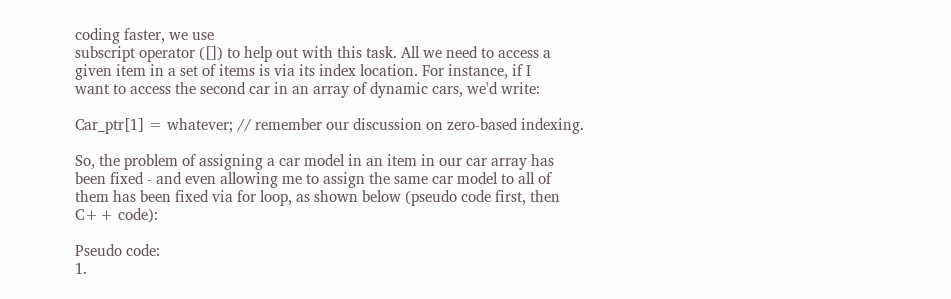coding faster, we use
subscript operator ([]) to help out with this task. All we need to access a
given item in a set of items is via its index location. For instance, if I
want to access the second car in an array of dynamic cars, we'd write:

Car_ptr[1] = whatever; // remember our discussion on zero-based indexing.

So, the problem of assigning a car model in an item in our car array has
been fixed - and even allowing me to assign the same car model to all of
them has been fixed via for loop, as shown below (pseudo code first, then
C++ code):

Pseudo code:
1.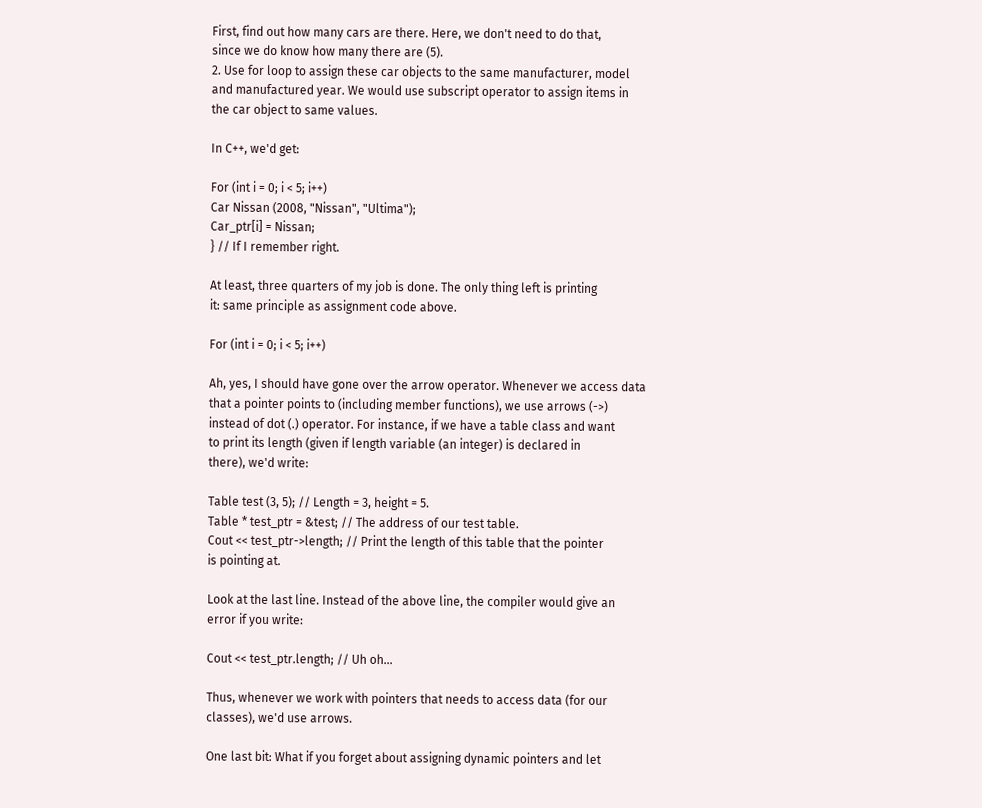First, find out how many cars are there. Here, we don't need to do that,
since we do know how many there are (5).
2. Use for loop to assign these car objects to the same manufacturer, model
and manufactured year. We would use subscript operator to assign items in
the car object to same values.

In C++, we'd get:

For (int i = 0; i < 5; i++)
Car Nissan (2008, "Nissan", "Ultima");
Car_ptr[i] = Nissan;
} // If I remember right.

At least, three quarters of my job is done. The only thing left is printing
it: same principle as assignment code above.

For (int i = 0; i < 5; i++)

Ah, yes, I should have gone over the arrow operator. Whenever we access data
that a pointer points to (including member functions), we use arrows (->)
instead of dot (.) operator. For instance, if we have a table class and want
to print its length (given if length variable (an integer) is declared in
there), we'd write:

Table test (3, 5); // Length = 3, height = 5.
Table * test_ptr = &test; // The address of our test table.
Cout << test_ptr->length; // Print the length of this table that the pointer
is pointing at.

Look at the last line. Instead of the above line, the compiler would give an
error if you write:

Cout << test_ptr.length; // Uh oh...

Thus, whenever we work with pointers that needs to access data (for our
classes), we'd use arrows.

One last bit: What if you forget about assigning dynamic pointers and let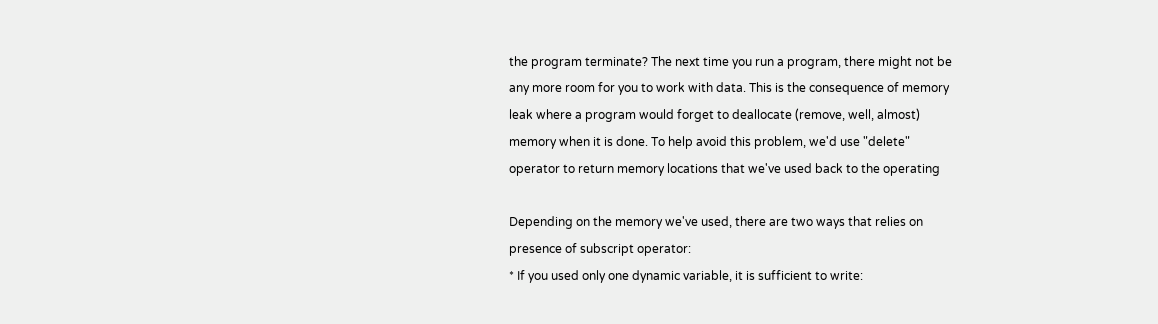the program terminate? The next time you run a program, there might not be
any more room for you to work with data. This is the consequence of memory
leak where a program would forget to deallocate (remove, well, almost)
memory when it is done. To help avoid this problem, we'd use "delete"
operator to return memory locations that we've used back to the operating

Depending on the memory we've used, there are two ways that relies on
presence of subscript operator:
* If you used only one dynamic variable, it is sufficient to write: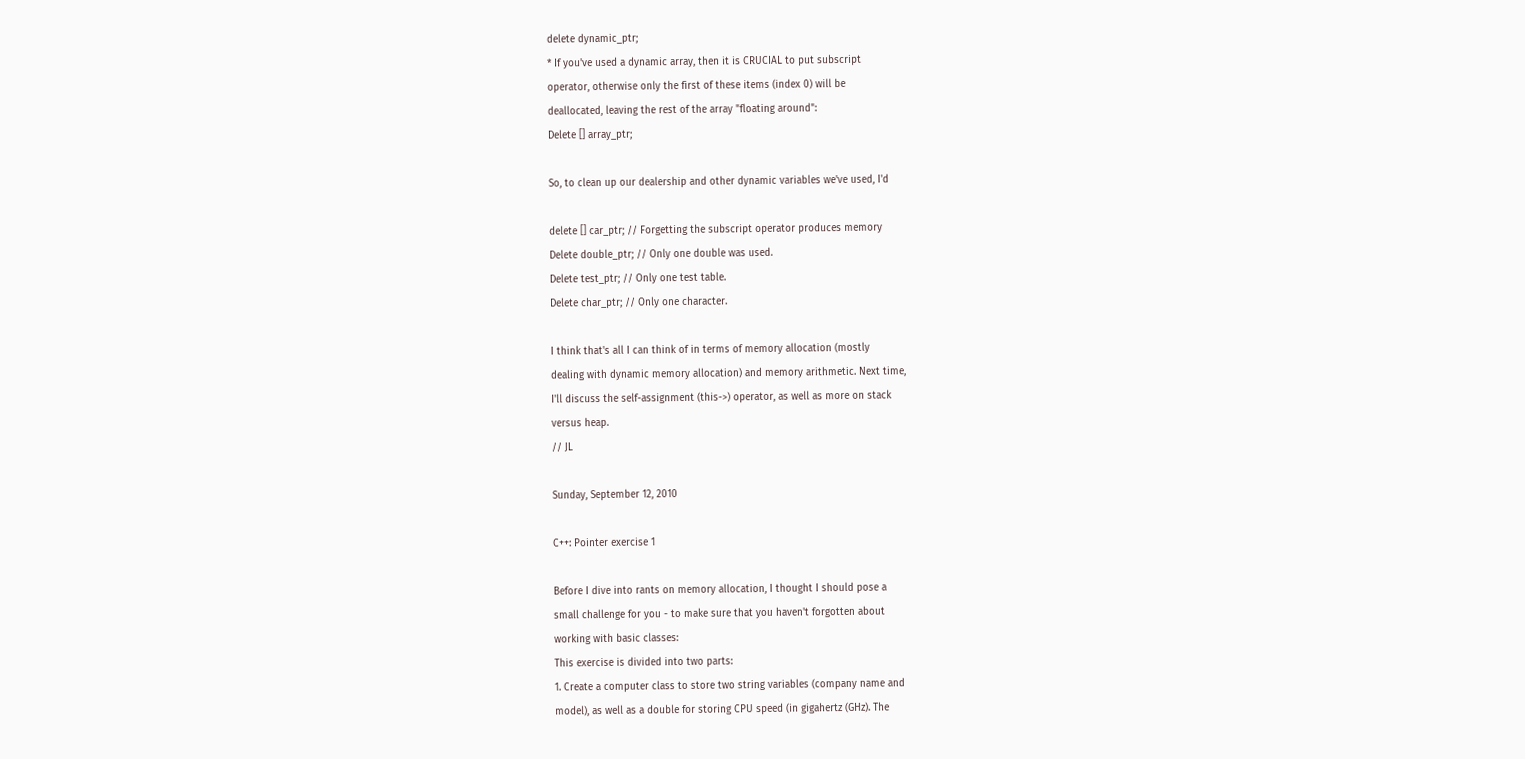delete dynamic_ptr;
* If you've used a dynamic array, then it is CRUCIAL to put subscript
operator, otherwise only the first of these items (index 0) will be
deallocated, leaving the rest of the array "floating around":
Delete [] array_ptr;

So, to clean up our dealership and other dynamic variables we've used, I'd

delete [] car_ptr; // Forgetting the subscript operator produces memory
Delete double_ptr; // Only one double was used.
Delete test_ptr; // Only one test table.
Delete char_ptr; // Only one character.

I think that's all I can think of in terms of memory allocation (mostly
dealing with dynamic memory allocation) and memory arithmetic. Next time,
I'll discuss the self-assignment (this->) operator, as well as more on stack
versus heap.
// JL

Sunday, September 12, 2010

C++: Pointer exercise 1

Before I dive into rants on memory allocation, I thought I should pose a
small challenge for you - to make sure that you haven't forgotten about
working with basic classes:
This exercise is divided into two parts:
1. Create a computer class to store two string variables (company name and
model), as well as a double for storing CPU speed (in gigahertz (GHz). The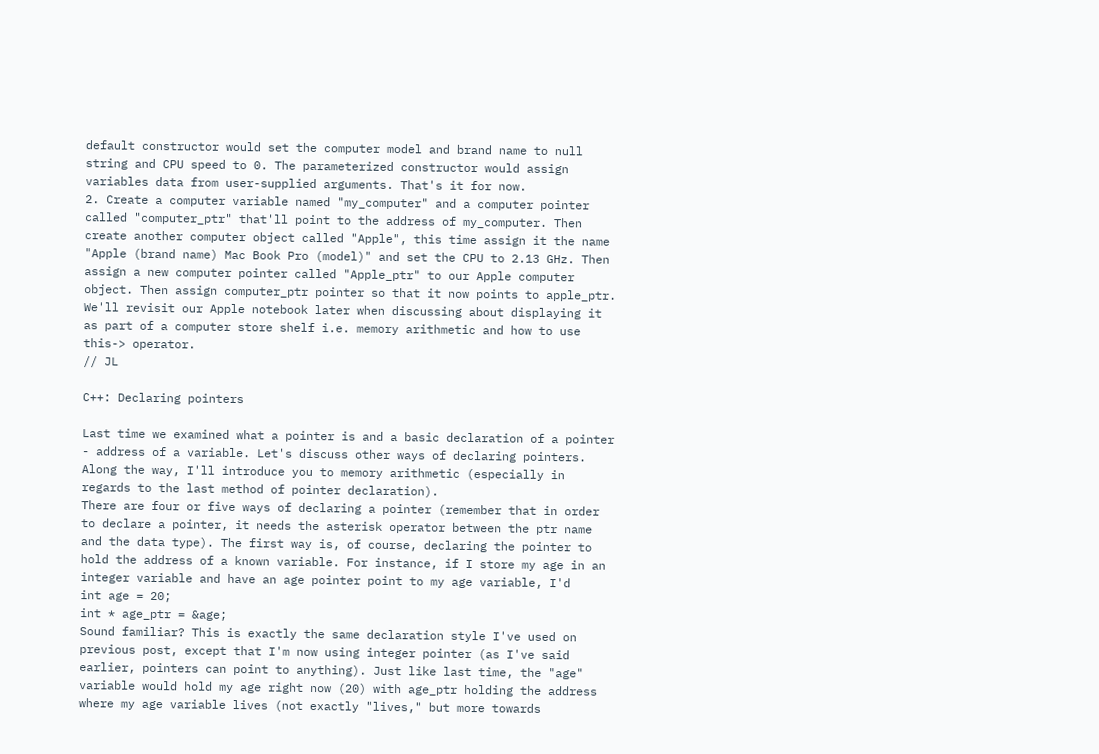default constructor would set the computer model and brand name to null
string and CPU speed to 0. The parameterized constructor would assign
variables data from user-supplied arguments. That's it for now.
2. Create a computer variable named "my_computer" and a computer pointer
called "computer_ptr" that'll point to the address of my_computer. Then
create another computer object called "Apple", this time assign it the name
"Apple (brand name) Mac Book Pro (model)" and set the CPU to 2.13 GHz. Then
assign a new computer pointer called "Apple_ptr" to our Apple computer
object. Then assign computer_ptr pointer so that it now points to apple_ptr.
We'll revisit our Apple notebook later when discussing about displaying it
as part of a computer store shelf i.e. memory arithmetic and how to use
this-> operator.
// JL

C++: Declaring pointers

Last time we examined what a pointer is and a basic declaration of a pointer
- address of a variable. Let's discuss other ways of declaring pointers.
Along the way, I'll introduce you to memory arithmetic (especially in
regards to the last method of pointer declaration).
There are four or five ways of declaring a pointer (remember that in order
to declare a pointer, it needs the asterisk operator between the ptr name
and the data type). The first way is, of course, declaring the pointer to
hold the address of a known variable. For instance, if I store my age in an
integer variable and have an age pointer point to my age variable, I'd
int age = 20;
int * age_ptr = &age;
Sound familiar? This is exactly the same declaration style I've used on
previous post, except that I'm now using integer pointer (as I've said
earlier, pointers can point to anything). Just like last time, the "age"
variable would hold my age right now (20) with age_ptr holding the address
where my age variable lives (not exactly "lives," but more towards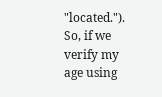"located."). So, if we verify my age using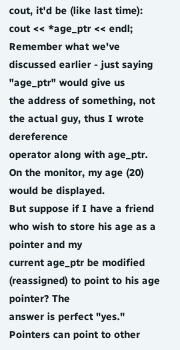cout, it'd be (like last time):
cout << *age_ptr << endl;
Remember what we've discussed earlier - just saying "age_ptr" would give us
the address of something, not the actual guy, thus I wrote dereference
operator along with age_ptr. On the monitor, my age (20) would be displayed.
But suppose if I have a friend who wish to store his age as a pointer and my
current age_ptr be modified (reassigned) to point to his age pointer? The
answer is perfect "yes." Pointers can point to other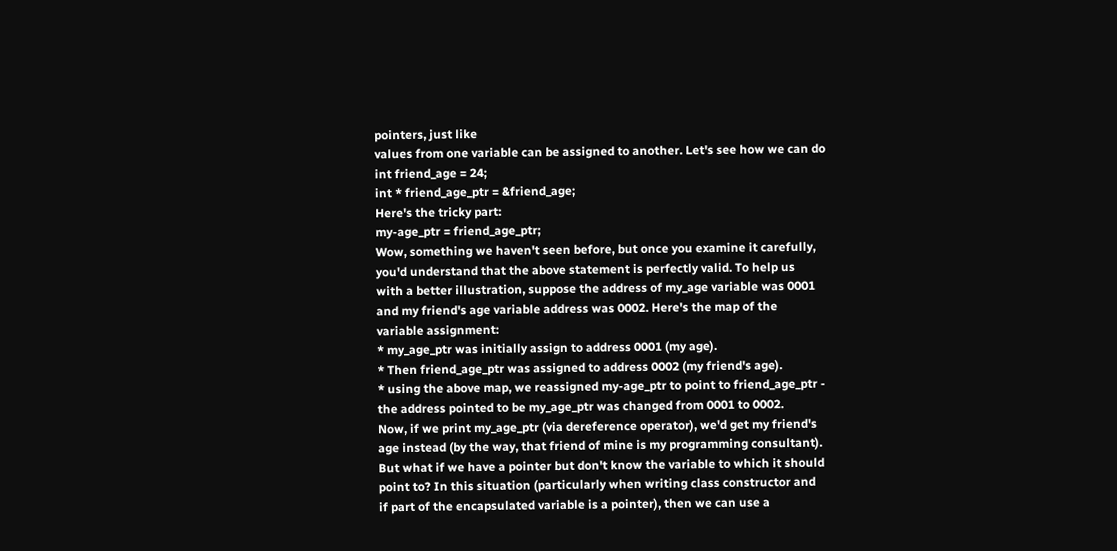pointers, just like
values from one variable can be assigned to another. Let's see how we can do
int friend_age = 24;
int * friend_age_ptr = &friend_age;
Here's the tricky part:
my-age_ptr = friend_age_ptr;
Wow, something we haven't seen before, but once you examine it carefully,
you'd understand that the above statement is perfectly valid. To help us
with a better illustration, suppose the address of my_age variable was 0001
and my friend's age variable address was 0002. Here's the map of the
variable assignment:
* my_age_ptr was initially assign to address 0001 (my age).
* Then friend_age_ptr was assigned to address 0002 (my friend's age).
* using the above map, we reassigned my-age_ptr to point to friend_age_ptr -
the address pointed to be my_age_ptr was changed from 0001 to 0002.
Now, if we print my_age_ptr (via dereference operator), we'd get my friend's
age instead (by the way, that friend of mine is my programming consultant).
But what if we have a pointer but don't know the variable to which it should
point to? In this situation (particularly when writing class constructor and
if part of the encapsulated variable is a pointer), then we can use a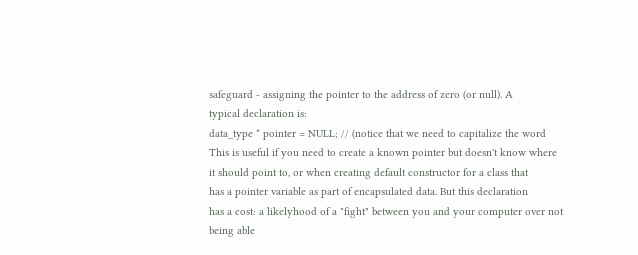safeguard - assigning the pointer to the address of zero (or null). A
typical declaration is:
data_type * pointer = NULL; // (notice that we need to capitalize the word
This is useful if you need to create a known pointer but doesn't know where
it should point to, or when creating default constructor for a class that
has a pointer variable as part of encapsulated data. But this declaration
has a cost: a likelyhood of a "fight" between you and your computer over not
being able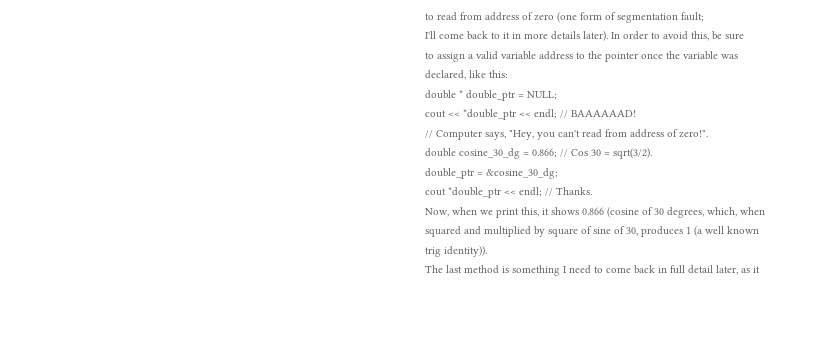to read from address of zero (one form of segmentation fault;
I'll come back to it in more details later). In order to avoid this, be sure
to assign a valid variable address to the pointer once the variable was
declared, like this:
double * double_ptr = NULL;
cout << *double_ptr << endl; // BAAAAAAD!
// Computer says, "Hey, you can't read from address of zero!".
double cosine_30_dg = 0.866; // Cos 30 = sqrt(3/2).
double_ptr = &cosine_30_dg;
cout *double_ptr << endl; // Thanks.
Now, when we print this, it shows 0.866 (cosine of 30 degrees, which, when
squared and multiplied by square of sine of 30, produces 1 (a well known
trig identity)).
The last method is something I need to come back in full detail later, as it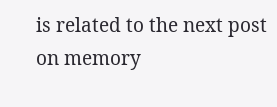is related to the next post on memory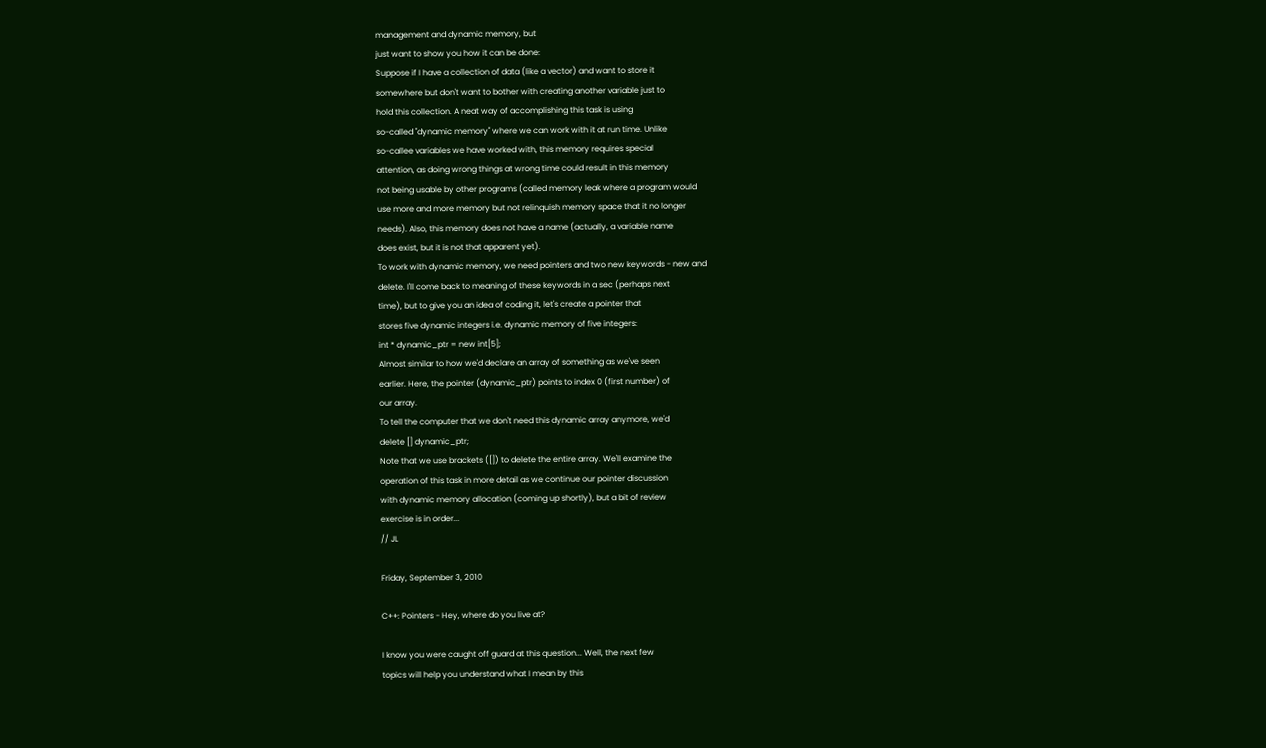management and dynamic memory, but
just want to show you how it can be done:
Suppose if I have a collection of data (like a vector) and want to store it
somewhere but don't want to bother with creating another variable just to
hold this collection. A neat way of accomplishing this task is using
so-called "dynamic memory" where we can work with it at run time. Unlike
so-callee variables we have worked with, this memory requires special
attention, as doing wrong things at wrong time could result in this memory
not being usable by other programs (called memory leak where a program would
use more and more memory but not relinquish memory space that it no longer
needs). Also, this memory does not have a name (actually, a variable name
does exist, but it is not that apparent yet).
To work with dynamic memory, we need pointers and two new keywords - new and
delete. I'll come back to meaning of these keywords in a sec (perhaps next
time), but to give you an idea of coding it, let's create a pointer that
stores five dynamic integers i.e. dynamic memory of five integers:
int * dynamic_ptr = new int[5];
Almost similar to how we'd declare an array of something as we've seen
earlier. Here, the pointer (dynamic_ptr) points to index 0 (first number) of
our array.
To tell the computer that we don't need this dynamic array anymore, we'd
delete [] dynamic_ptr;
Note that we use brackets ([]) to delete the entire array. We'll examine the
operation of this task in more detail as we continue our pointer discussion
with dynamic memory allocation (coming up shortly), but a bit of review
exercise is in order...
// JL

Friday, September 3, 2010

C++: Pointers - Hey, where do you live at?

I know you were caught off guard at this question... Well, the next few
topics will help you understand what I mean by this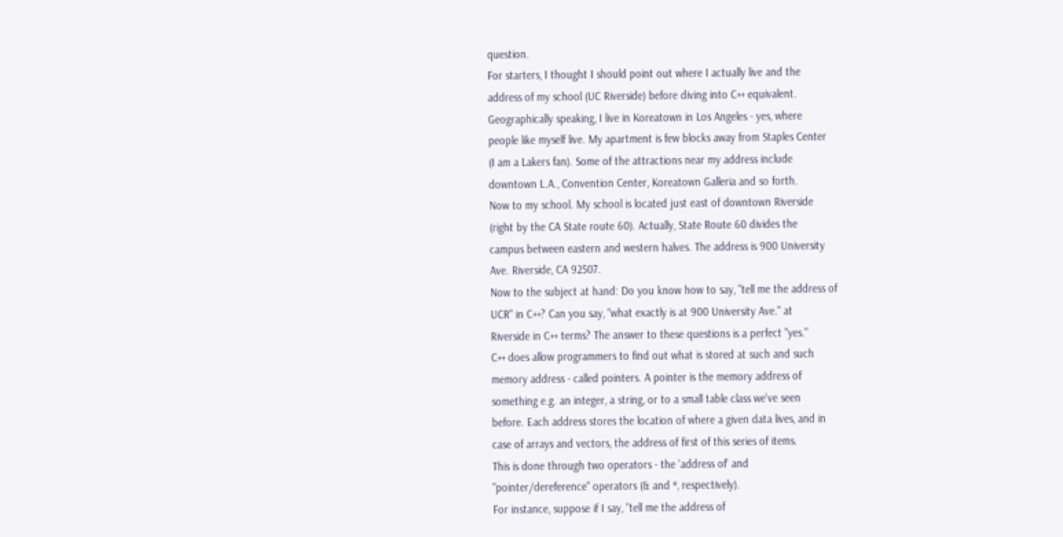question.
For starters, I thought I should point out where I actually live and the
address of my school (UC Riverside) before diving into C++ equivalent.
Geographically speaking, I live in Koreatown in Los Angeles - yes, where
people like myself live. My apartment is few blocks away from Staples Center
(I am a Lakers fan). Some of the attractions near my address include
downtown L.A., Convention Center, Koreatown Galleria and so forth.
Now to my school. My school is located just east of downtown Riverside
(right by the CA State route 60). Actually, State Route 60 divides the
campus between eastern and western halves. The address is 900 University
Ave. Riverside, CA 92507.
Now to the subject at hand: Do you know how to say, "tell me the address of
UCR" in C++? Can you say, "what exactly is at 900 University Ave." at
Riverside in C++ terms? The answer to these questions is a perfect "yes."
C++ does allow programmers to find out what is stored at such and such
memory address - called pointers. A pointer is the memory address of
something e.g. an integer, a string, or to a small table class we've seen
before. Each address stores the location of where a given data lives, and in
case of arrays and vectors, the address of first of this series of items.
This is done through two operators - the 'address of' and
"pointer/dereference" operators (& and *, respectively).
For instance, suppose if I say, "tell me the address of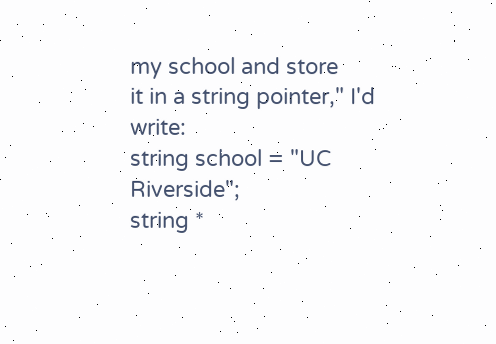my school and store
it in a string pointer," I'd write:
string school = "UC Riverside";
string *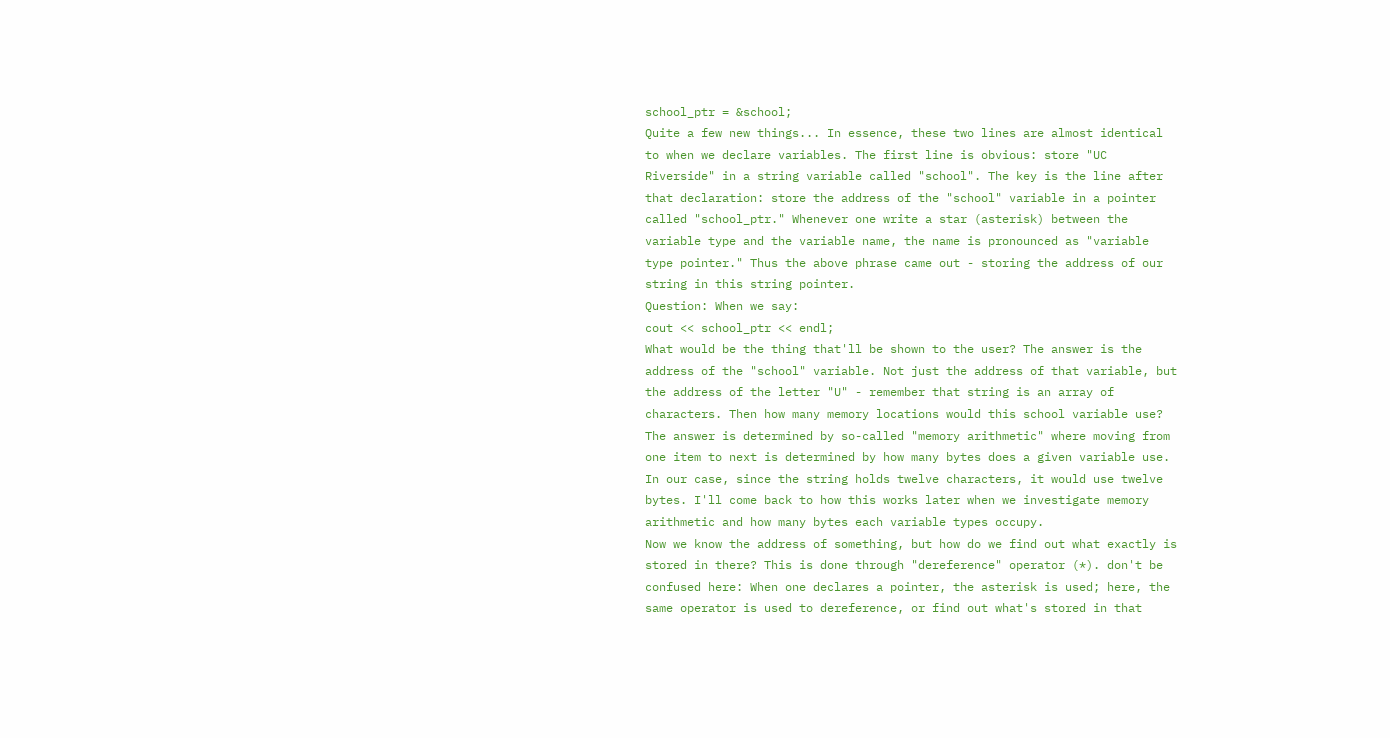school_ptr = &school;
Quite a few new things... In essence, these two lines are almost identical
to when we declare variables. The first line is obvious: store "UC
Riverside" in a string variable called "school". The key is the line after
that declaration: store the address of the "school" variable in a pointer
called "school_ptr." Whenever one write a star (asterisk) between the
variable type and the variable name, the name is pronounced as "variable
type pointer." Thus the above phrase came out - storing the address of our
string in this string pointer.
Question: When we say:
cout << school_ptr << endl;
What would be the thing that'll be shown to the user? The answer is the
address of the "school" variable. Not just the address of that variable, but
the address of the letter "U" - remember that string is an array of
characters. Then how many memory locations would this school variable use?
The answer is determined by so-called "memory arithmetic" where moving from
one item to next is determined by how many bytes does a given variable use.
In our case, since the string holds twelve characters, it would use twelve
bytes. I'll come back to how this works later when we investigate memory
arithmetic and how many bytes each variable types occupy.
Now we know the address of something, but how do we find out what exactly is
stored in there? This is done through "dereference" operator (*). don't be
confused here: When one declares a pointer, the asterisk is used; here, the
same operator is used to dereference, or find out what's stored in that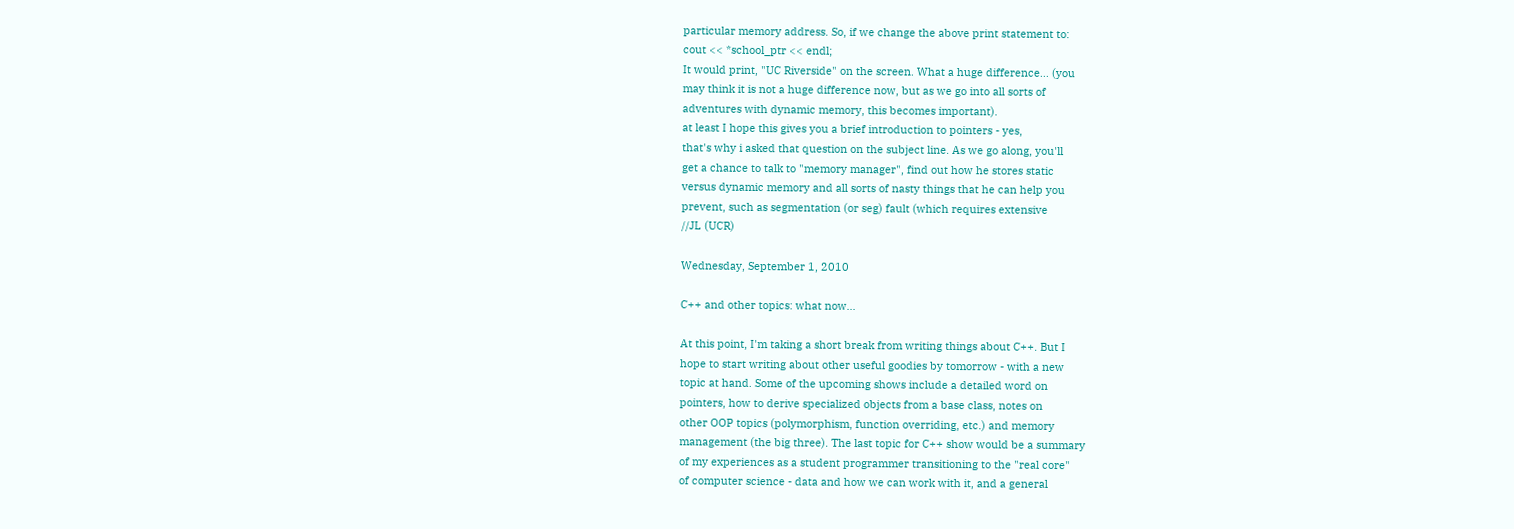particular memory address. So, if we change the above print statement to:
cout << *school_ptr << endl;
It would print, "UC Riverside" on the screen. What a huge difference... (you
may think it is not a huge difference now, but as we go into all sorts of
adventures with dynamic memory, this becomes important).
at least I hope this gives you a brief introduction to pointers - yes,
that's why i asked that question on the subject line. As we go along, you'll
get a chance to talk to "memory manager", find out how he stores static
versus dynamic memory and all sorts of nasty things that he can help you
prevent, such as segmentation (or seg) fault (which requires extensive
//JL (UCR)

Wednesday, September 1, 2010

C++ and other topics: what now...

At this point, I'm taking a short break from writing things about C++. But I
hope to start writing about other useful goodies by tomorrow - with a new
topic at hand. Some of the upcoming shows include a detailed word on
pointers, how to derive specialized objects from a base class, notes on
other OOP topics (polymorphism, function overriding, etc.) and memory
management (the big three). The last topic for C++ show would be a summary
of my experiences as a student programmer transitioning to the "real core"
of computer science - data and how we can work with it, and a general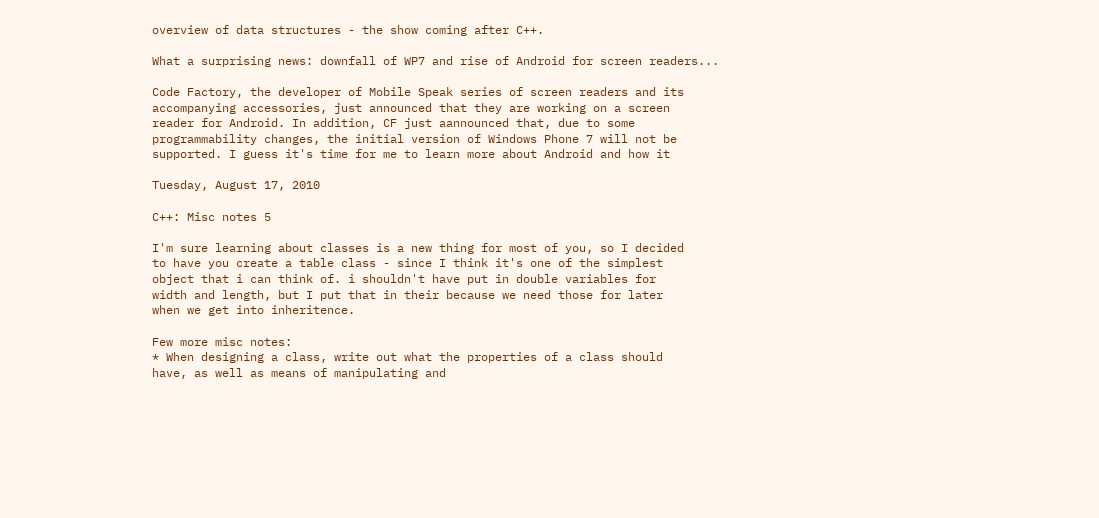overview of data structures - the show coming after C++.

What a surprising news: downfall of WP7 and rise of Android for screen readers...

Code Factory, the developer of Mobile Speak series of screen readers and its
accompanying accessories, just announced that they are working on a screen
reader for Android. In addition, CF just aannounced that, due to some
programmability changes, the initial version of Windows Phone 7 will not be
supported. I guess it's time for me to learn more about Android and how it

Tuesday, August 17, 2010

C++: Misc notes 5

I'm sure learning about classes is a new thing for most of you, so I decided
to have you create a table class - since I think it's one of the simplest
object that i can think of. i shouldn't have put in double variables for
width and length, but I put that in their because we need those for later
when we get into inheritence.

Few more misc notes:
* When designing a class, write out what the properties of a class should
have, as well as means of manipulating and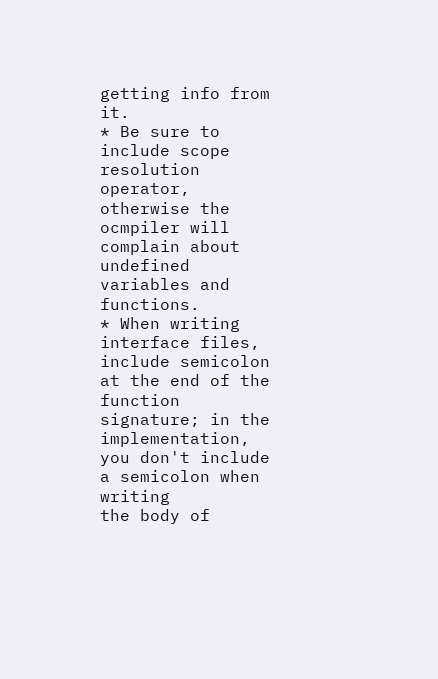getting info from it.
* Be sure to include scope resolution operator, otherwise the ocmpiler will
complain about undefined variables and functions.
* When writing interface files, include semicolon at the end of the function
signature; in the implementation, you don't include a semicolon when writing
the body of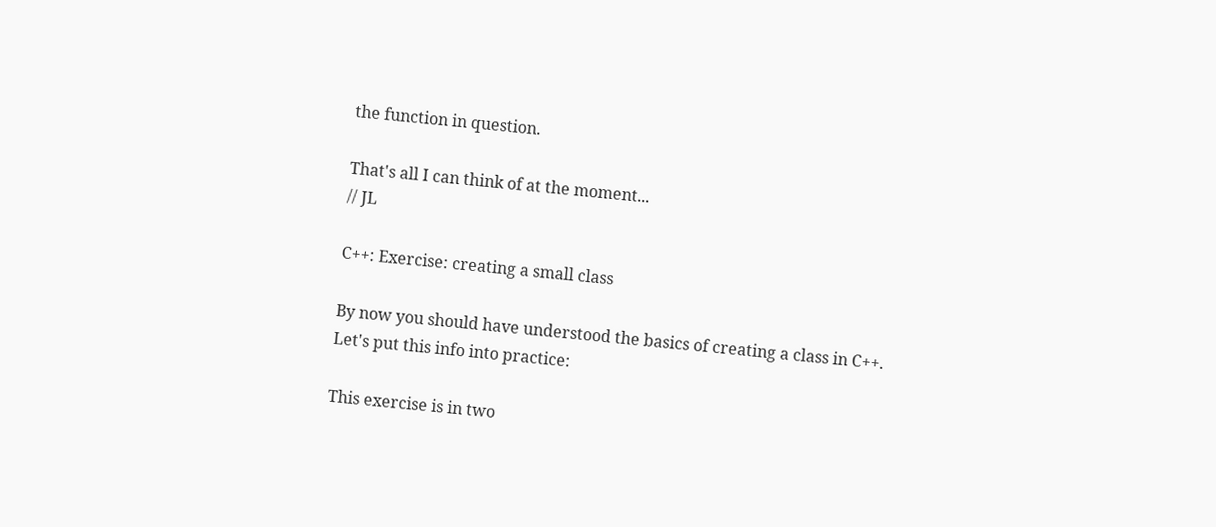the function in question.

That's all I can think of at the moment...
// JL

C++: Exercise: creating a small class

By now you should have understood the basics of creating a class in C++.
Let's put this info into practice:

This exercise is in two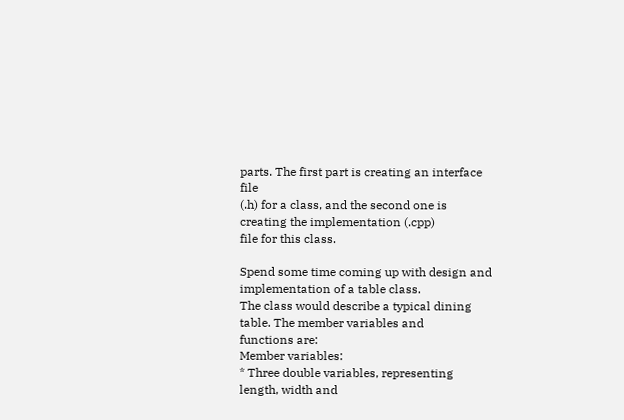parts. The first part is creating an interface file
(.h) for a class, and the second one is creating the implementation (.cpp)
file for this class.

Spend some time coming up with design and implementation of a table class.
The class would describe a typical dining table. The member variables and
functions are:
Member variables:
* Three double variables, representing length, width and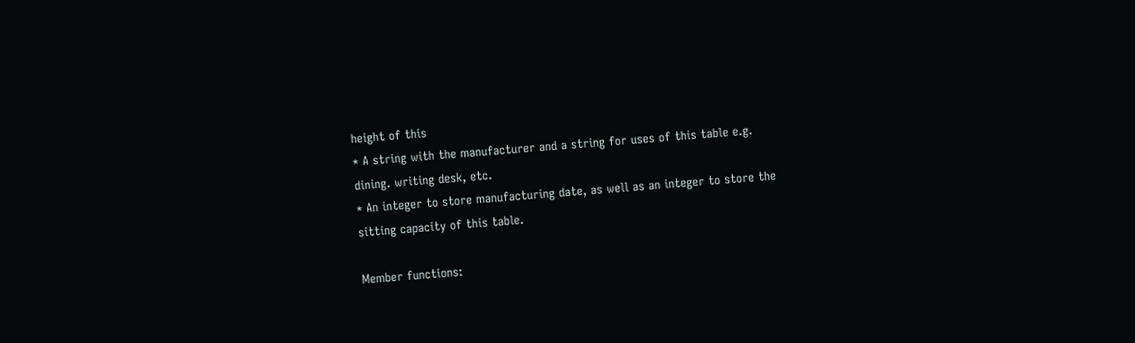height of this
* A string with the manufacturer and a string for uses of this table e.g.
dining. writing desk, etc.
* An integer to store manufacturing date, as well as an integer to store the
sitting capacity of this table.

Member functions: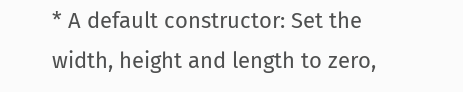* A default constructor: Set the width, height and length to zero,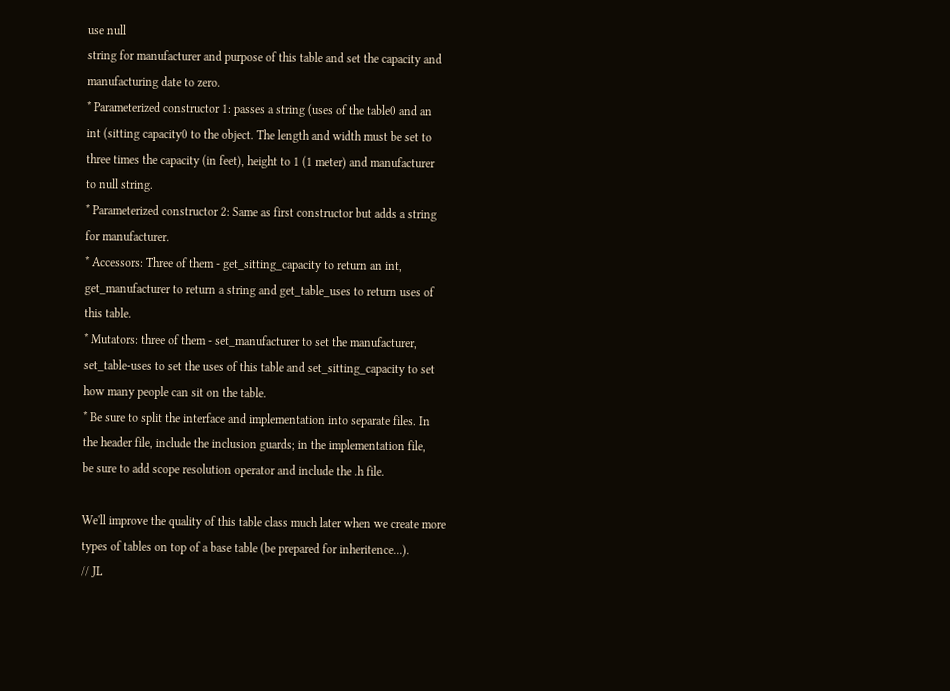use null
string for manufacturer and purpose of this table and set the capacity and
manufacturing date to zero.
* Parameterized constructor 1: passes a string (uses of the table0 and an
int (sitting capacity0 to the object. The length and width must be set to
three times the capacity (in feet), height to 1 (1 meter) and manufacturer
to null string.
* Parameterized constructor 2: Same as first constructor but adds a string
for manufacturer.
* Accessors: Three of them - get_sitting_capacity to return an int,
get_manufacturer to return a string and get_table_uses to return uses of
this table.
* Mutators: three of them - set_manufacturer to set the manufacturer,
set_table-uses to set the uses of this table and set_sitting_capacity to set
how many people can sit on the table.
* Be sure to split the interface and implementation into separate files. In
the header file, include the inclusion guards; in the implementation file,
be sure to add scope resolution operator and include the .h file.

We'll improve the quality of this table class much later when we create more
types of tables on top of a base table (be prepared for inheritence...).
// JL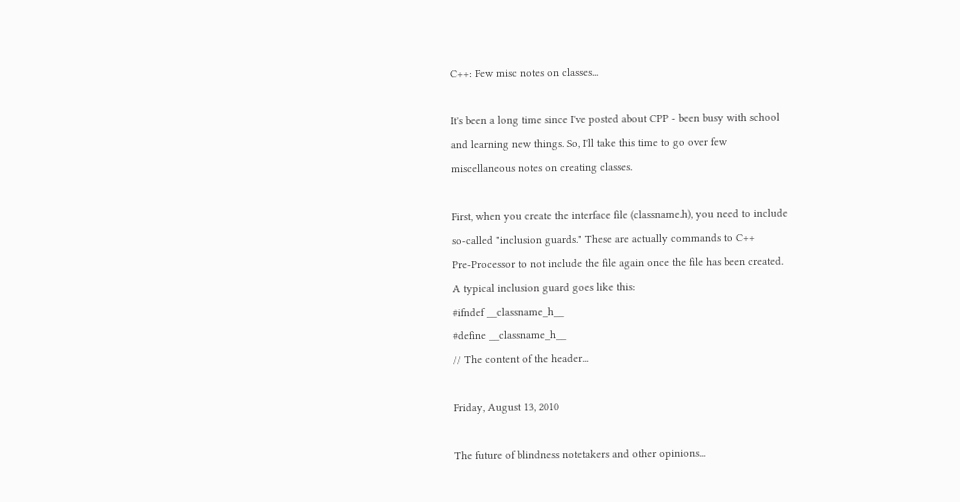C++: Few misc notes on classes...

It's been a long time since I've posted about CPP - been busy with school
and learning new things. So, I'll take this time to go over few
miscellaneous notes on creating classes.

First, when you create the interface file (classname.h), you need to include
so-called "inclusion guards." These are actually commands to C++
Pre-Processor to not include the file again once the file has been created.
A typical inclusion guard goes like this:
#ifndef __classname_h__
#define __classname_h__
// The content of the header...

Friday, August 13, 2010

The future of blindness notetakers and other opinions...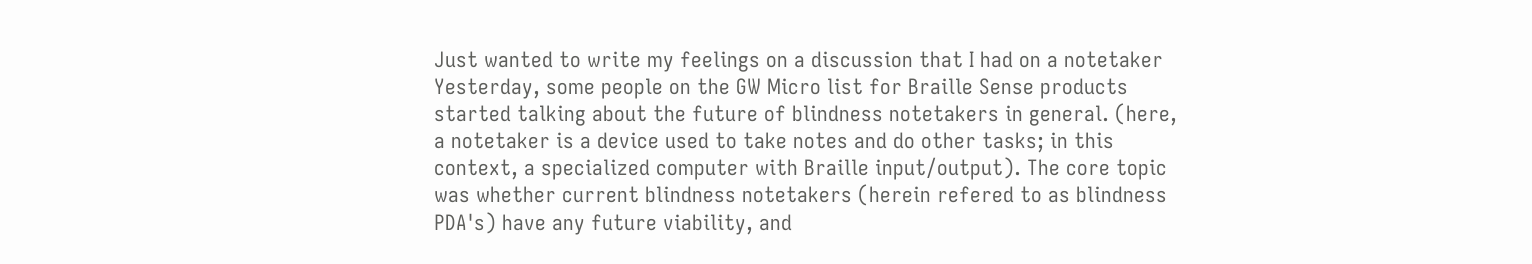Just wanted to write my feelings on a discussion that I had on a notetaker
Yesterday, some people on the GW Micro list for Braille Sense products
started talking about the future of blindness notetakers in general. (here,
a notetaker is a device used to take notes and do other tasks; in this
context, a specialized computer with Braille input/output). The core topic
was whether current blindness notetakers (herein refered to as blindness
PDA's) have any future viability, and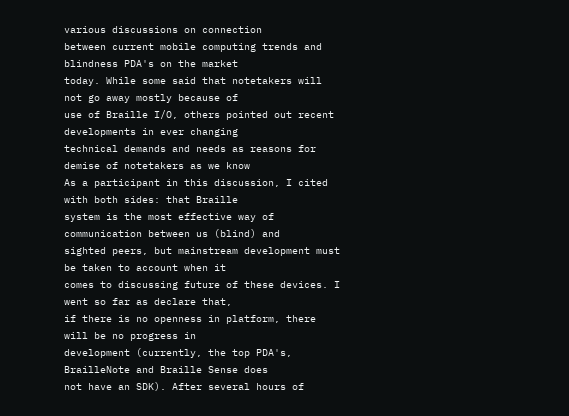various discussions on connection
between current mobile computing trends and blindness PDA's on the market
today. While some said that notetakers will not go away mostly because of
use of Braille I/O, others pointed out recent developments in ever changing
technical demands and needs as reasons for demise of notetakers as we know
As a participant in this discussion, I cited with both sides: that Braille
system is the most effective way of communication between us (blind) and
sighted peers, but mainstream development must be taken to account when it
comes to discussing future of these devices. I went so far as declare that,
if there is no openness in platform, there will be no progress in
development (currently, the top PDA's, BrailleNote and Braille Sense does
not have an SDK). After several hours of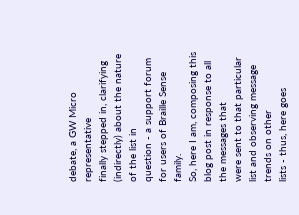debate, a GW Micro representative
finally stepped in, clarifying (indirectly) about the nature of the list in
question - a support forum for users of Braille Sense family.
So, here I am, composing this blog post in response to all the messages that
were sent to that particular list and observing message trends on other
lists - thus, here goes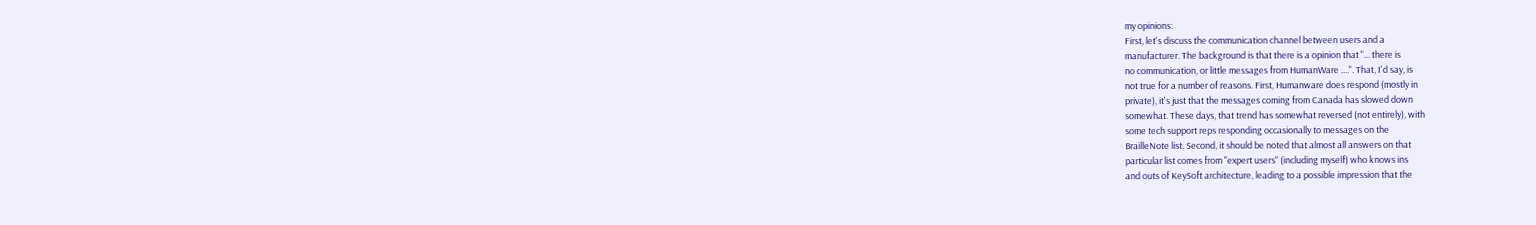my opinions:
First, let's discuss the communication channel between users and a
manufacturer. The background is that there is a opinion that "... there is
no communication, or little messages from HumanWare ....". That, I'd say, is
not true for a number of reasons. First, Humanware does respond (mostly in
private), it's just that the messages coming from Canada has slowed down
somewhat. These days, that trend has somewhat reversed (not entirely), with
some tech support reps responding occasionally to messages on the
BrailleNote list. Second, it should be noted that almost all answers on that
particular list comes from "expert users" (including myself) who knows ins
and outs of KeySoft architecture, leading to a possible impression that the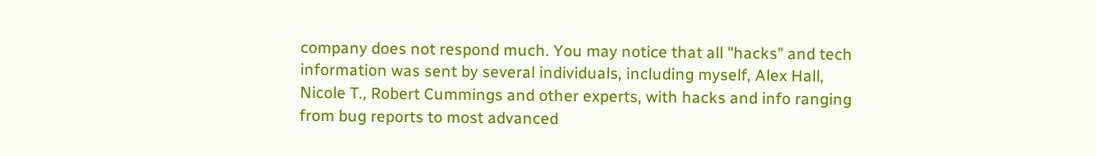company does not respond much. You may notice that all "hacks" and tech
information was sent by several individuals, including myself, Alex Hall,
Nicole T., Robert Cummings and other experts, with hacks and info ranging
from bug reports to most advanced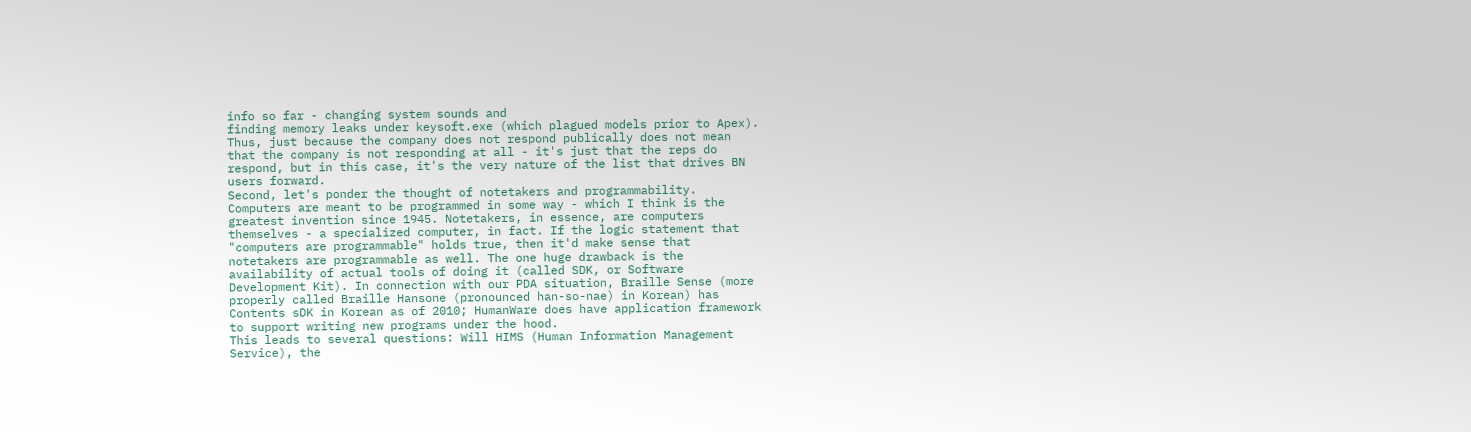info so far - changing system sounds and
finding memory leaks under keysoft.exe (which plagued models prior to Apex).
Thus, just because the company does not respond publically does not mean
that the company is not responding at all - it's just that the reps do
respond, but in this case, it's the very nature of the list that drives BN
users forward.
Second, let's ponder the thought of notetakers and programmability.
Computers are meant to be programmed in some way - which I think is the
greatest invention since 1945. Notetakers, in essence, are computers
themselves - a specialized computer, in fact. If the logic statement that
"computers are programmable" holds true, then it'd make sense that
notetakers are programmable as well. The one huge drawback is the
availability of actual tools of doing it (called SDK, or Software
Development Kit). In connection with our PDA situation, Braille Sense (more
properly called Braille Hansone (pronounced han-so-nae) in Korean) has
Contents sDK in Korean as of 2010; HumanWare does have application framework
to support writing new programs under the hood.
This leads to several questions: Will HIMS (Human Information Management
Service), the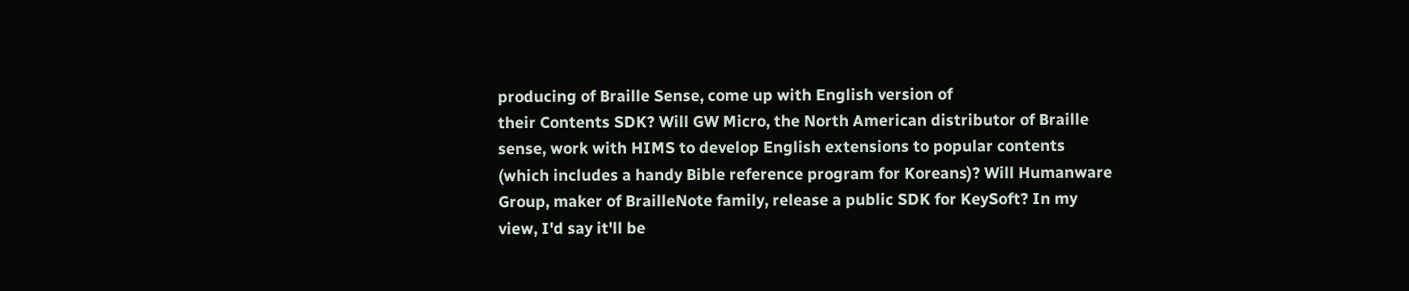producing of Braille Sense, come up with English version of
their Contents SDK? Will GW Micro, the North American distributor of Braille
sense, work with HIMS to develop English extensions to popular contents
(which includes a handy Bible reference program for Koreans)? Will Humanware
Group, maker of BrailleNote family, release a public SDK for KeySoft? In my
view, I'd say it'll be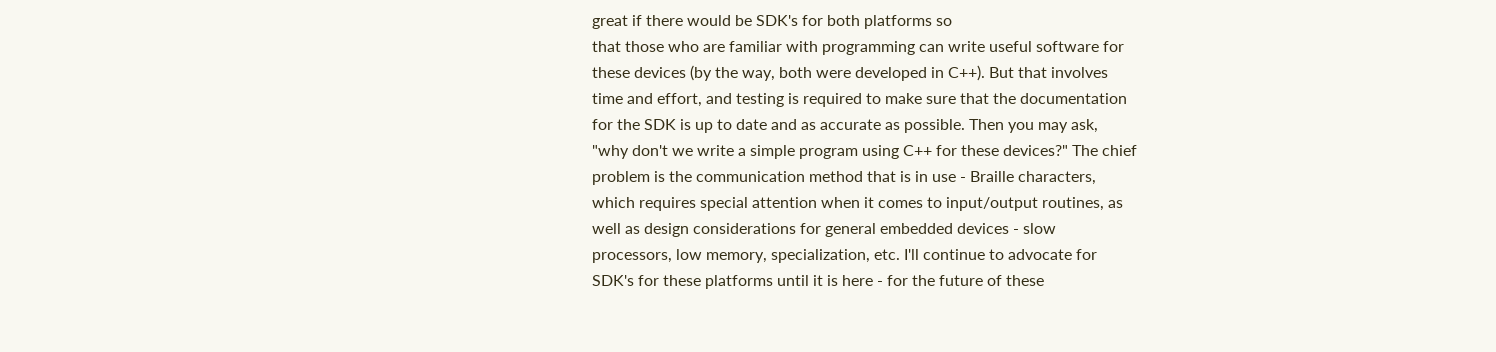great if there would be SDK's for both platforms so
that those who are familiar with programming can write useful software for
these devices (by the way, both were developed in C++). But that involves
time and effort, and testing is required to make sure that the documentation
for the SDK is up to date and as accurate as possible. Then you may ask,
"why don't we write a simple program using C++ for these devices?" The chief
problem is the communication method that is in use - Braille characters,
which requires special attention when it comes to input/output routines, as
well as design considerations for general embedded devices - slow
processors, low memory, specialization, etc. I'll continue to advocate for
SDK's for these platforms until it is here - for the future of these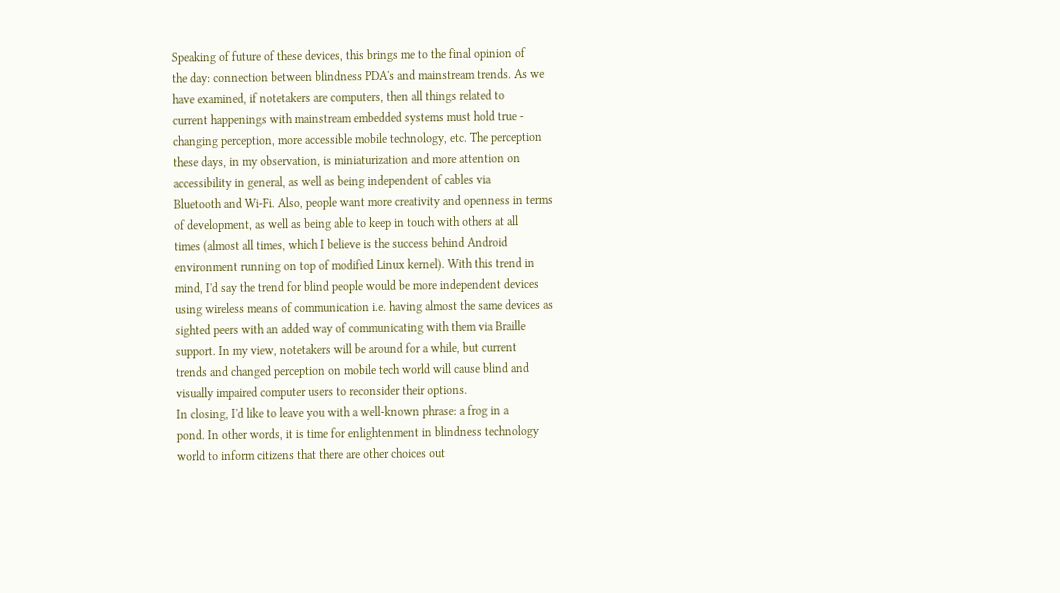Speaking of future of these devices, this brings me to the final opinion of
the day: connection between blindness PDA's and mainstream trends. As we
have examined, if notetakers are computers, then all things related to
current happenings with mainstream embedded systems must hold true -
changing perception, more accessible mobile technology, etc. The perception
these days, in my observation, is miniaturization and more attention on
accessibility in general, as well as being independent of cables via
Bluetooth and Wi-Fi. Also, people want more creativity and openness in terms
of development, as well as being able to keep in touch with others at all
times (almost all times, which I believe is the success behind Android
environment running on top of modified Linux kernel). With this trend in
mind, I'd say the trend for blind people would be more independent devices
using wireless means of communication i.e. having almost the same devices as
sighted peers with an added way of communicating with them via Braille
support. In my view, notetakers will be around for a while, but current
trends and changed perception on mobile tech world will cause blind and
visually impaired computer users to reconsider their options.
In closing, I'd like to leave you with a well-known phrase: a frog in a
pond. In other words, it is time for enlightenment in blindness technology
world to inform citizens that there are other choices out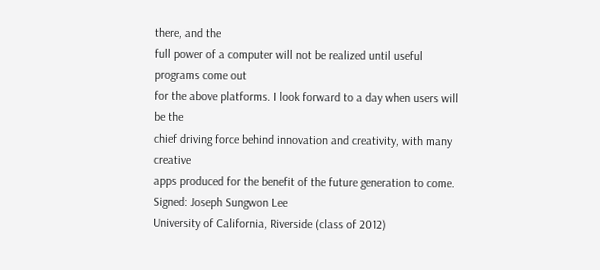there, and the
full power of a computer will not be realized until useful programs come out
for the above platforms. I look forward to a day when users will be the
chief driving force behind innovation and creativity, with many creative
apps produced for the benefit of the future generation to come.
Signed: Joseph Sungwon Lee
University of California, Riverside (class of 2012)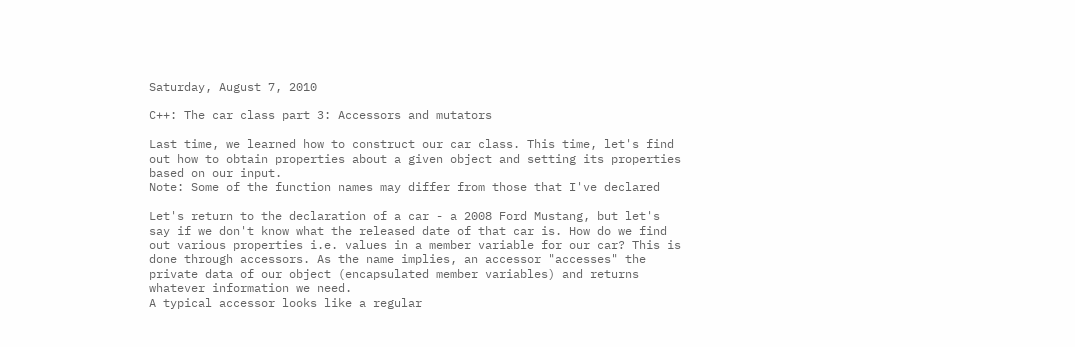Saturday, August 7, 2010

C++: The car class part 3: Accessors and mutators

Last time, we learned how to construct our car class. This time, let's find
out how to obtain properties about a given object and setting its properties
based on our input.
Note: Some of the function names may differ from those that I've declared

Let's return to the declaration of a car - a 2008 Ford Mustang, but let's
say if we don't know what the released date of that car is. How do we find
out various properties i.e. values in a member variable for our car? This is
done through accessors. As the name implies, an accessor "accesses" the
private data of our object (encapsulated member variables) and returns
whatever information we need.
A typical accessor looks like a regular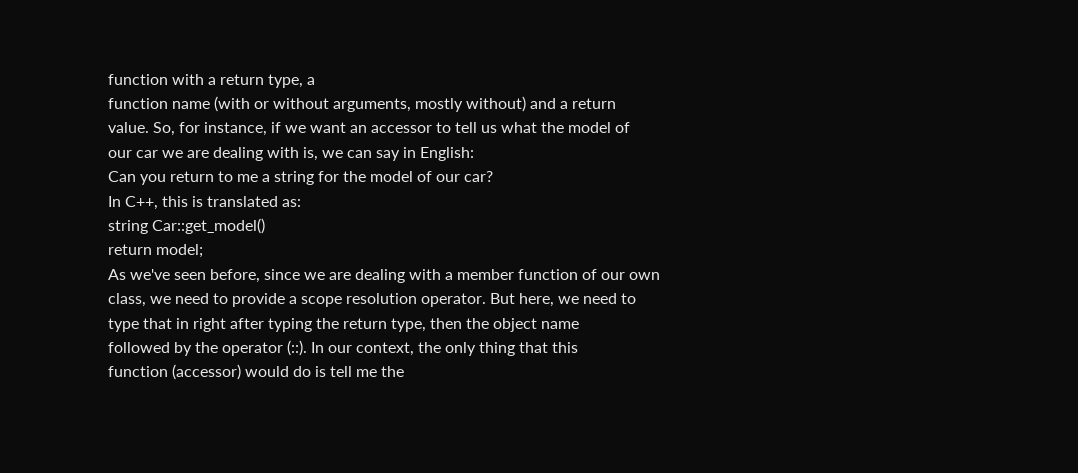function with a return type, a
function name (with or without arguments, mostly without) and a return
value. So, for instance, if we want an accessor to tell us what the model of
our car we are dealing with is, we can say in English:
Can you return to me a string for the model of our car?
In C++, this is translated as:
string Car::get_model()
return model;
As we've seen before, since we are dealing with a member function of our own
class, we need to provide a scope resolution operator. But here, we need to
type that in right after typing the return type, then the object name
followed by the operator (::). In our context, the only thing that this
function (accessor) would do is tell me the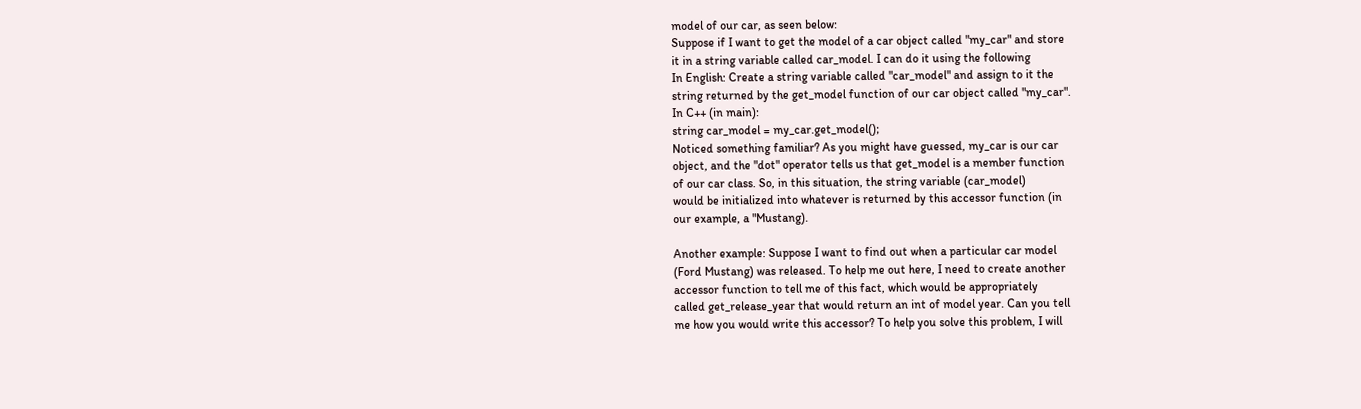model of our car, as seen below:
Suppose if I want to get the model of a car object called "my_car" and store
it in a string variable called car_model. I can do it using the following
In English: Create a string variable called "car_model" and assign to it the
string returned by the get_model function of our car object called "my_car".
In C++ (in main):
string car_model = my_car.get_model();
Noticed something familiar? As you might have guessed, my_car is our car
object, and the "dot" operator tells us that get_model is a member function
of our car class. So, in this situation, the string variable (car_model)
would be initialized into whatever is returned by this accessor function (in
our example, a "Mustang).

Another example: Suppose I want to find out when a particular car model
(Ford Mustang) was released. To help me out here, I need to create another
accessor function to tell me of this fact, which would be appropriately
called get_release_year that would return an int of model year. Can you tell
me how you would write this accessor? To help you solve this problem, I will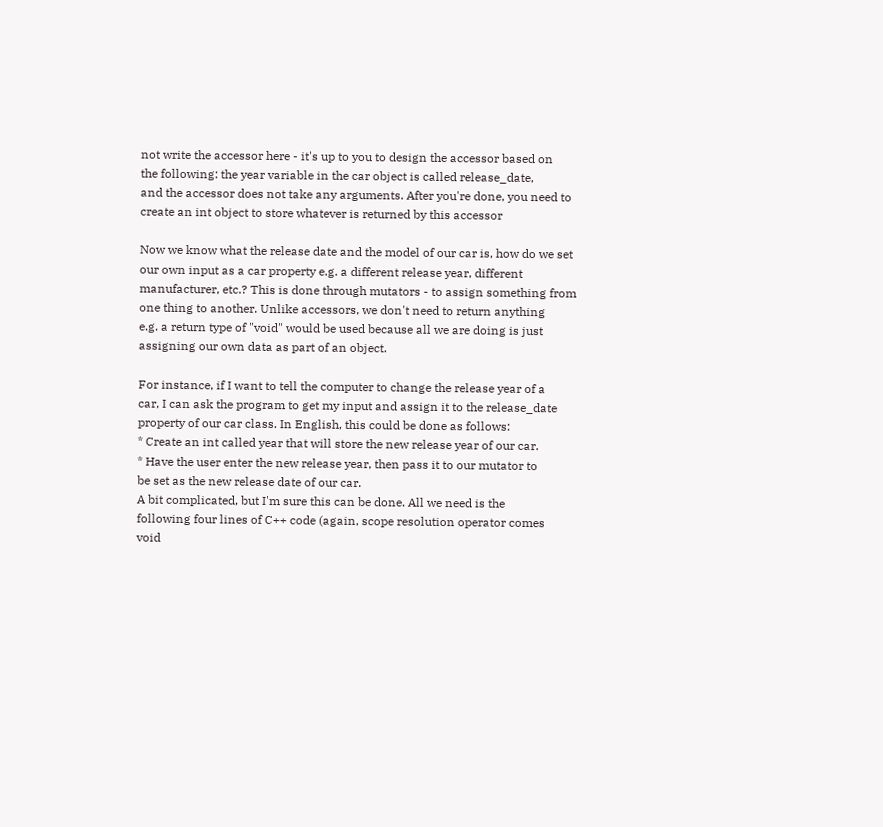not write the accessor here - it's up to you to design the accessor based on
the following: the year variable in the car object is called release_date,
and the accessor does not take any arguments. After you're done, you need to
create an int object to store whatever is returned by this accessor

Now we know what the release date and the model of our car is, how do we set
our own input as a car property e.g. a different release year, different
manufacturer, etc.? This is done through mutators - to assign something from
one thing to another. Unlike accessors, we don't need to return anything
e.g. a return type of "void" would be used because all we are doing is just
assigning our own data as part of an object.

For instance, if I want to tell the computer to change the release year of a
car, I can ask the program to get my input and assign it to the release_date
property of our car class. In English, this could be done as follows:
* Create an int called year that will store the new release year of our car.
* Have the user enter the new release year, then pass it to our mutator to
be set as the new release date of our car.
A bit complicated, but I'm sure this can be done. All we need is the
following four lines of C++ code (again, scope resolution operator comes
void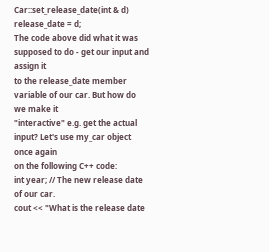Car::set_release_date(int & d)
release_date = d;
The code above did what it was supposed to do - get our input and assign it
to the release_date member variable of our car. But how do we make it
"interactive" e.g. get the actual input? Let's use my_car object once again
on the following C++ code:
int year; // The new release date of our car.
cout << "What is the release date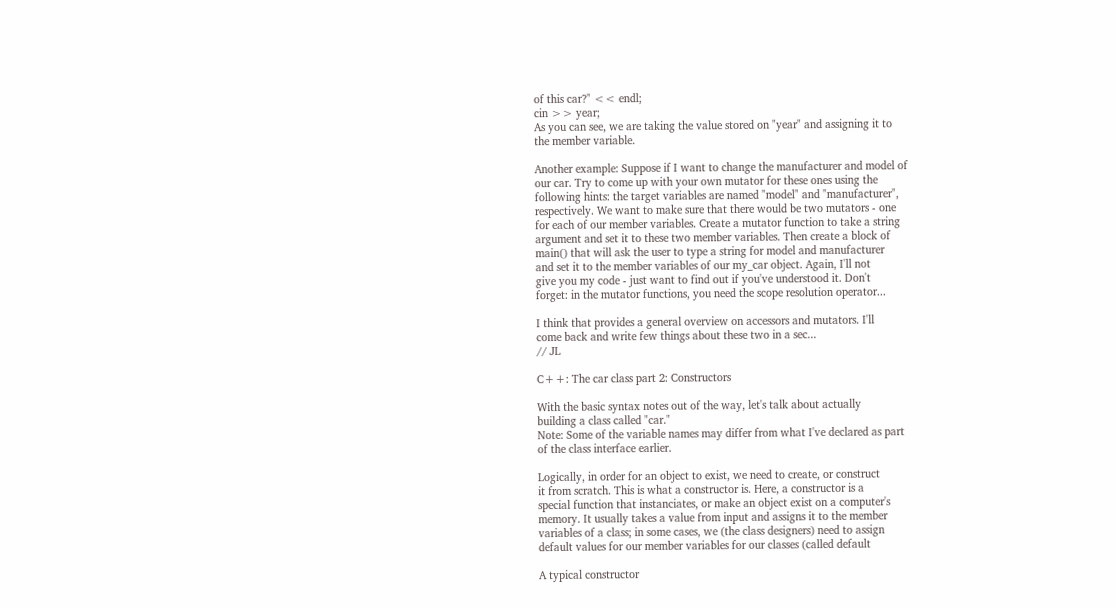of this car?" << endl;
cin >> year;
As you can see, we are taking the value stored on "year" and assigning it to
the member variable.

Another example: Suppose if I want to change the manufacturer and model of
our car. Try to come up with your own mutator for these ones using the
following hints: the target variables are named "model" and "manufacturer",
respectively. We want to make sure that there would be two mutators - one
for each of our member variables. Create a mutator function to take a string
argument and set it to these two member variables. Then create a block of
main() that will ask the user to type a string for model and manufacturer
and set it to the member variables of our my_car object. Again, I'll not
give you my code - just want to find out if you've understood it. Don't
forget: in the mutator functions, you need the scope resolution operator...

I think that provides a general overview on accessors and mutators. I'll
come back and write few things about these two in a sec...
// JL

C++: The car class part 2: Constructors

With the basic syntax notes out of the way, let's talk about actually
building a class called "car."
Note: Some of the variable names may differ from what I've declared as part
of the class interface earlier.

Logically, in order for an object to exist, we need to create, or construct
it from scratch. This is what a constructor is. Here, a constructor is a
special function that instanciates, or make an object exist on a computer's
memory. It usually takes a value from input and assigns it to the member
variables of a class; in some cases, we (the class designers) need to assign
default values for our member variables for our classes (called default

A typical constructor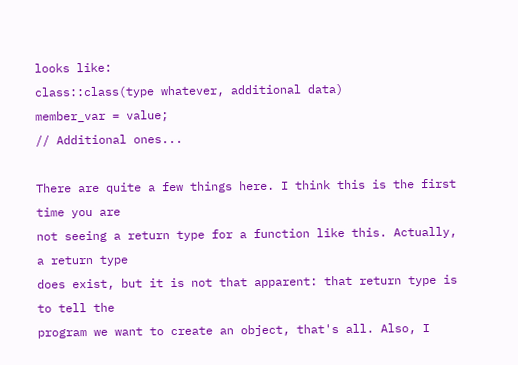looks like:
class::class(type whatever, additional data)
member_var = value;
// Additional ones...

There are quite a few things here. I think this is the first time you are
not seeing a return type for a function like this. Actually, a return type
does exist, but it is not that apparent: that return type is to tell the
program we want to create an object, that's all. Also, I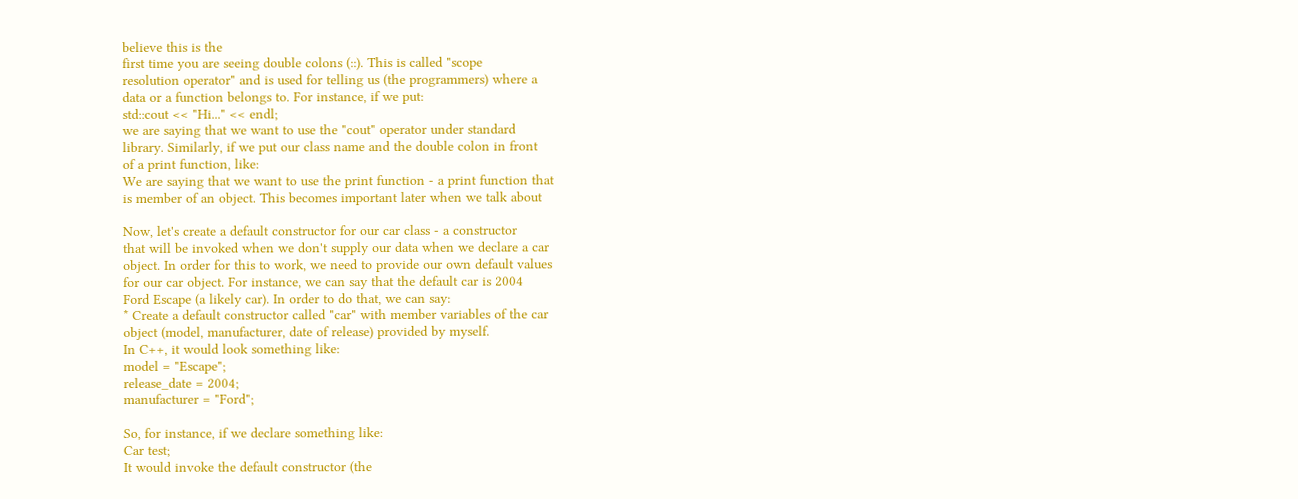believe this is the
first time you are seeing double colons (::). This is called "scope
resolution operator" and is used for telling us (the programmers) where a
data or a function belongs to. For instance, if we put:
std::cout << "Hi..." << endl;
we are saying that we want to use the "cout" operator under standard
library. Similarly, if we put our class name and the double colon in front
of a print function, like:
We are saying that we want to use the print function - a print function that
is member of an object. This becomes important later when we talk about

Now, let's create a default constructor for our car class - a constructor
that will be invoked when we don't supply our data when we declare a car
object. In order for this to work, we need to provide our own default values
for our car object. For instance, we can say that the default car is 2004
Ford Escape (a likely car). In order to do that, we can say:
* Create a default constructor called "car" with member variables of the car
object (model, manufacturer, date of release) provided by myself.
In C++, it would look something like:
model = "Escape";
release_date = 2004;
manufacturer = "Ford";

So, for instance, if we declare something like:
Car test;
It would invoke the default constructor (the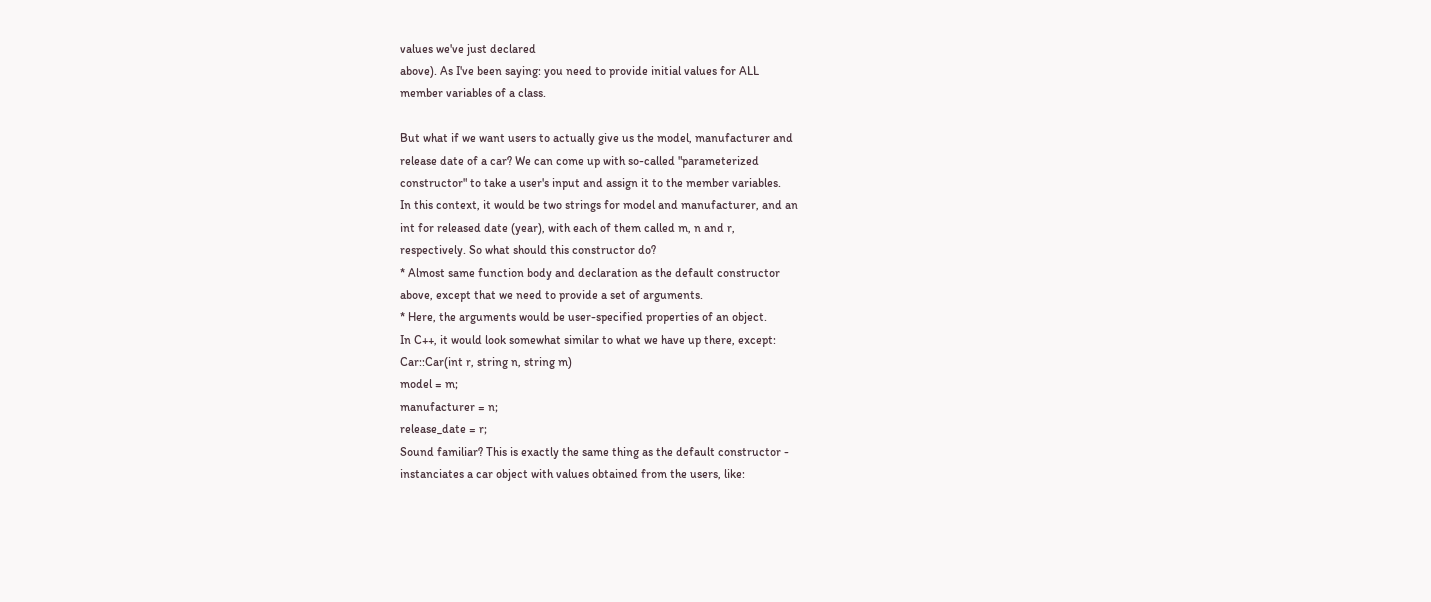values we've just declared
above). As I've been saying: you need to provide initial values for ALL
member variables of a class.

But what if we want users to actually give us the model, manufacturer and
release date of a car? We can come up with so-called "parameterized
constructor" to take a user's input and assign it to the member variables.
In this context, it would be two strings for model and manufacturer, and an
int for released date (year), with each of them called m, n and r,
respectively. So what should this constructor do?
* Almost same function body and declaration as the default constructor
above, except that we need to provide a set of arguments.
* Here, the arguments would be user-specified properties of an object.
In C++, it would look somewhat similar to what we have up there, except:
Car::Car(int r, string n, string m)
model = m;
manufacturer = n;
release_date = r;
Sound familiar? This is exactly the same thing as the default constructor -
instanciates a car object with values obtained from the users, like: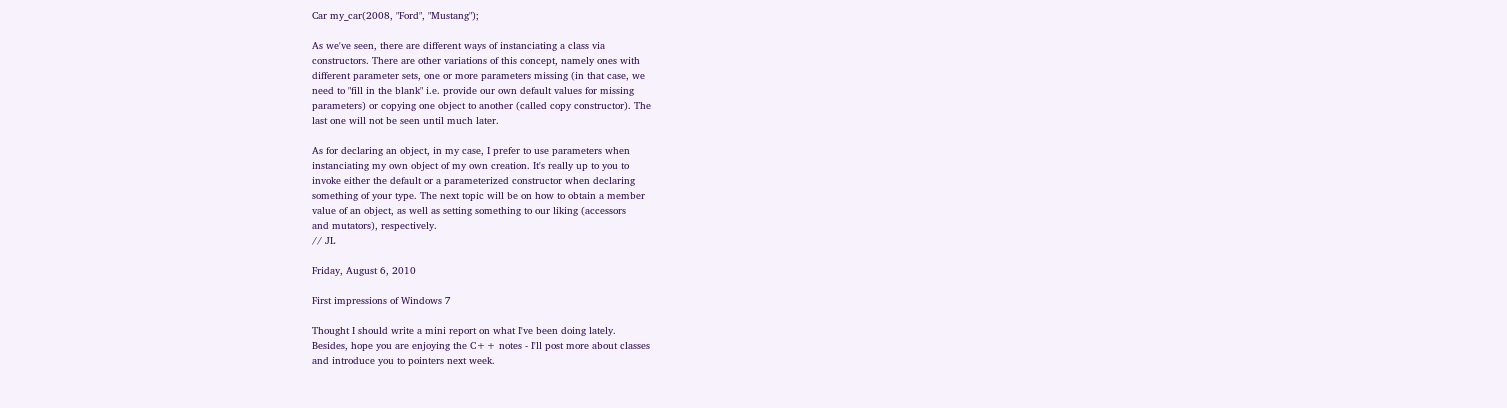Car my_car(2008, "Ford", "Mustang");

As we've seen, there are different ways of instanciating a class via
constructors. There are other variations of this concept, namely ones with
different parameter sets, one or more parameters missing (in that case, we
need to "fill in the blank" i.e. provide our own default values for missing
parameters) or copying one object to another (called copy constructor). The
last one will not be seen until much later.

As for declaring an object, in my case, I prefer to use parameters when
instanciating my own object of my own creation. It's really up to you to
invoke either the default or a parameterized constructor when declaring
something of your type. The next topic will be on how to obtain a member
value of an object, as well as setting something to our liking (accessors
and mutators), respectively.
// JL

Friday, August 6, 2010

First impressions of Windows 7

Thought I should write a mini report on what I've been doing lately.
Besides, hope you are enjoying the C++ notes - I'll post more about classes
and introduce you to pointers next week.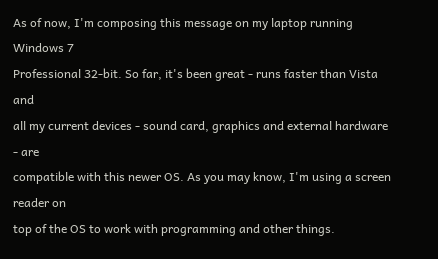As of now, I'm composing this message on my laptop running Windows 7
Professional 32-bit. So far, it's been great - runs faster than Vista and
all my current devices - sound card, graphics and external hardware - are
compatible with this newer OS. As you may know, I'm using a screen reader on
top of the OS to work with programming and other things.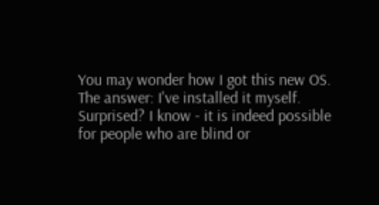You may wonder how I got this new OS. The answer: I've installed it myself.
Surprised? I know - it is indeed possible for people who are blind or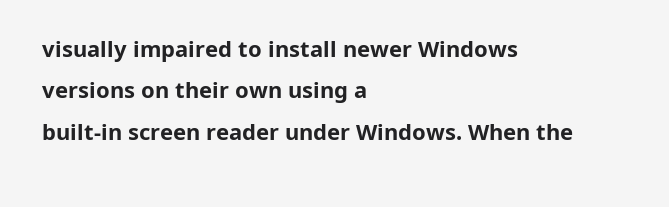visually impaired to install newer Windows versions on their own using a
built-in screen reader under Windows. When the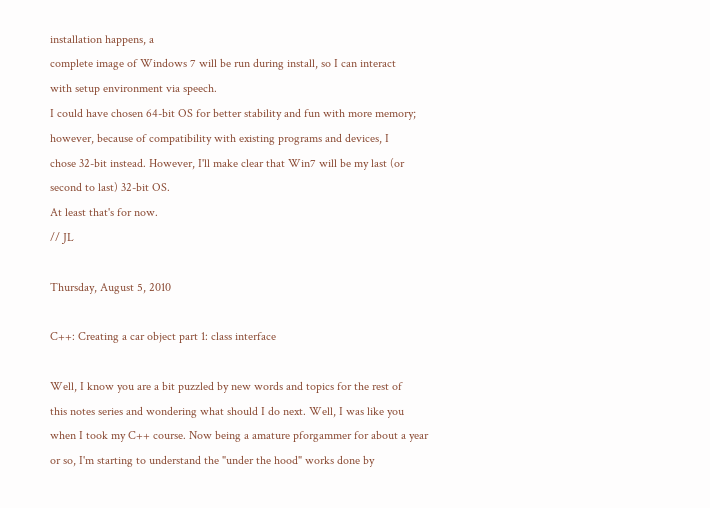installation happens, a
complete image of Windows 7 will be run during install, so I can interact
with setup environment via speech.
I could have chosen 64-bit OS for better stability and fun with more memory;
however, because of compatibility with existing programs and devices, I
chose 32-bit instead. However, I'll make clear that Win7 will be my last (or
second to last) 32-bit OS.
At least that's for now.
// JL

Thursday, August 5, 2010

C++: Creating a car object part 1: class interface

Well, I know you are a bit puzzled by new words and topics for the rest of
this notes series and wondering what should I do next. Well, I was like you
when I took my C++ course. Now being a amature pforgammer for about a year
or so, I'm starting to understand the "under the hood" works done by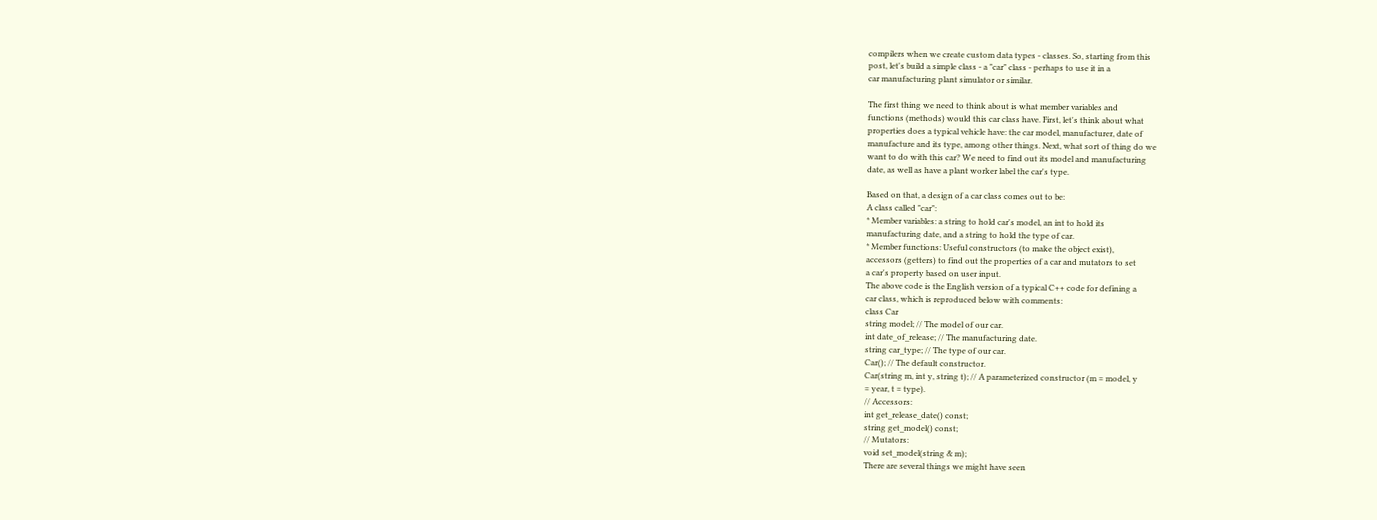compilers when we create custom data types - classes. So, starting from this
post, let's build a simple class - a "car" class - perhaps to use it in a
car manufacturing plant simulator or similar.

The first thing we need to think about is what member variables and
functions (methods) would this car class have. First, let's think about what
properties does a typical vehicle have: the car model, manufacturer, date of
manufacture and its type, among other things. Next, what sort of thing do we
want to do with this car? We need to find out its model and manufacturing
date, as well as have a plant worker label the car's type.

Based on that, a design of a car class comes out to be:
A class called "car":
* Member variables: a string to hold car's model, an int to hold its
manufacturing date, and a string to hold the type of car.
* Member functions: Useful constructors (to make the object exist),
accessors (getters) to find out the properties of a car and mutators to set
a car's property based on user input.
The above code is the English version of a typical C++ code for defining a
car class, which is reproduced below with comments:
class Car
string model; // The model of our car.
int date_of_release; // The manufacturing date.
string car_type; // The type of our car.
Car(); // The default constructor.
Car(string m, int y, string t); // A parameterized constructor (m = model, y
= year, t = type).
// Accessors:
int get_release_date() const;
string get_model() const;
// Mutators:
void set_model(string & m);
There are several things we might have seen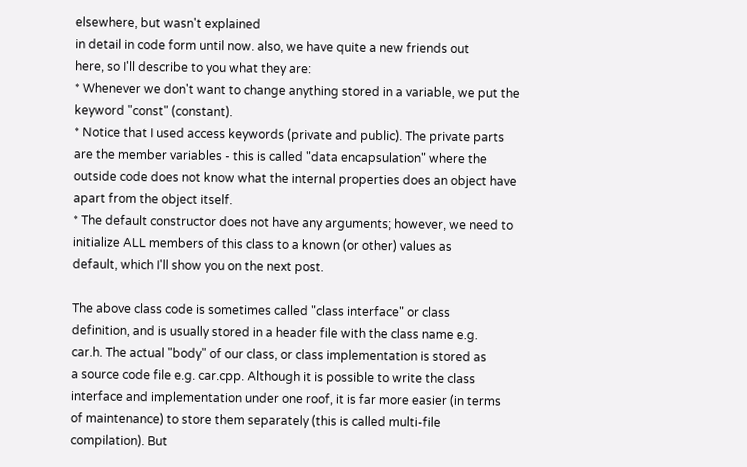elsewhere, but wasn't explained
in detail in code form until now. also, we have quite a new friends out
here, so I'll describe to you what they are:
* Whenever we don't want to change anything stored in a variable, we put the
keyword "const" (constant).
* Notice that I used access keywords (private and public). The private parts
are the member variables - this is called "data encapsulation" where the
outside code does not know what the internal properties does an object have
apart from the object itself.
* The default constructor does not have any arguments; however, we need to
initialize ALL members of this class to a known (or other) values as
default, which I'll show you on the next post.

The above class code is sometimes called "class interface" or class
definition, and is usually stored in a header file with the class name e.g.
car.h. The actual "body" of our class, or class implementation is stored as
a source code file e.g. car.cpp. Although it is possible to write the class
interface and implementation under one roof, it is far more easier (in terms
of maintenance) to store them separately (this is called multi-file
compilation). But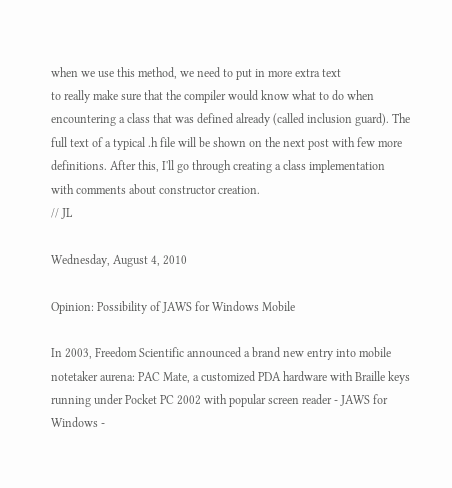when we use this method, we need to put in more extra text
to really make sure that the compiler would know what to do when
encountering a class that was defined already (called inclusion guard). The
full text of a typical .h file will be shown on the next post with few more
definitions. After this, I'll go through creating a class implementation
with comments about constructor creation.
// JL

Wednesday, August 4, 2010

Opinion: Possibility of JAWS for Windows Mobile

In 2003, Freedom Scientific announced a brand new entry into mobile
notetaker aurena: PAC Mate, a customized PDA hardware with Braille keys
running under Pocket PC 2002 with popular screen reader - JAWS for Windows -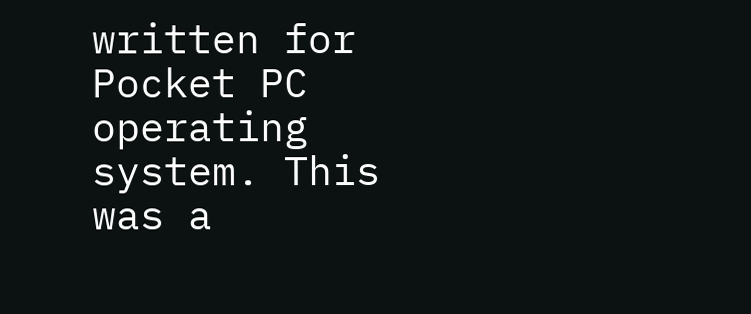written for Pocket PC operating system. This was a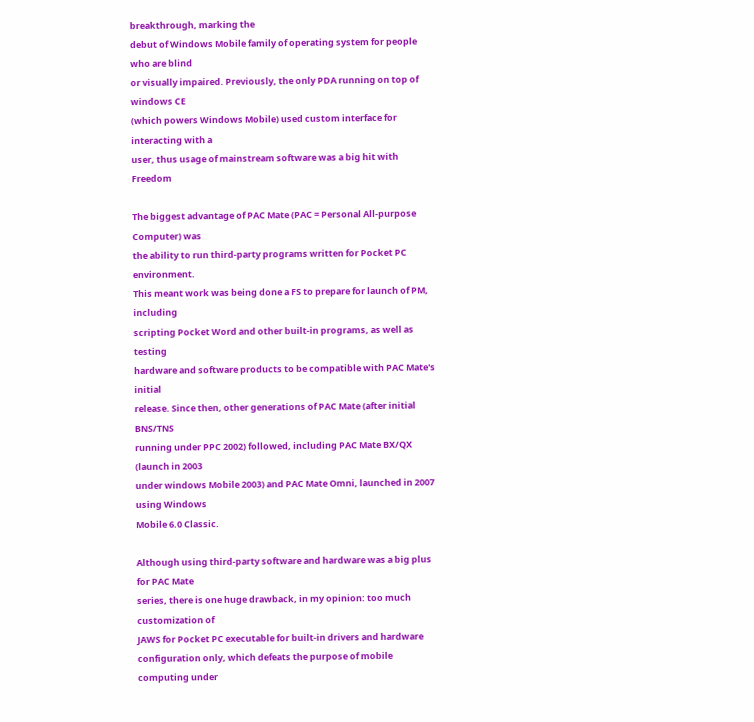breakthrough, marking the
debut of Windows Mobile family of operating system for people who are blind
or visually impaired. Previously, the only PDA running on top of windows CE
(which powers Windows Mobile) used custom interface for interacting with a
user, thus usage of mainstream software was a big hit with Freedom

The biggest advantage of PAC Mate (PAC = Personal All-purpose Computer) was
the ability to run third-party programs written for Pocket PC environment.
This meant work was being done a FS to prepare for launch of PM, including
scripting Pocket Word and other built-in programs, as well as testing
hardware and software products to be compatible with PAC Mate's initial
release. Since then, other generations of PAC Mate (after initial BNS/TNS
running under PPC 2002) followed, including PAC Mate BX/QX (launch in 2003
under windows Mobile 2003) and PAC Mate Omni, launched in 2007 using Windows
Mobile 6.0 Classic.

Although using third-party software and hardware was a big plus for PAC Mate
series, there is one huge drawback, in my opinion: too much customization of
JAWS for Pocket PC executable for built-in drivers and hardware
configuration only, which defeats the purpose of mobile computing under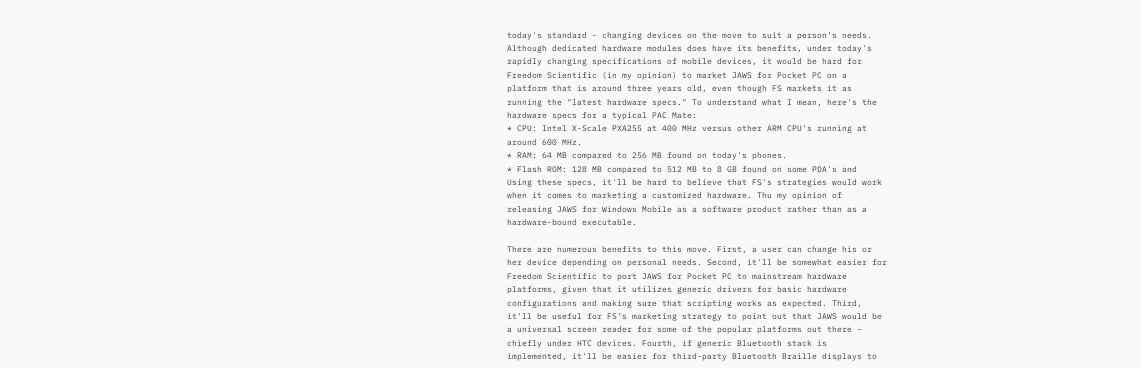today's standard - changing devices on the move to suit a person's needs.
Although dedicated hardware modules does have its benefits, under today's
rapidly changing specifications of mobile devices, it would be hard for
Freedom Scientific (in my opinion) to market JAWS for Pocket PC on a
platform that is around three years old, even though FS markets it as
running the "latest hardware specs." To understand what I mean, here's the
hardware specs for a typical PAC Mate:
* CPU: Intel X-Scale PXA255 at 400 MHz versus other ARM CPU's running at
around 600 MHz.
* RAM: 64 MB compared to 256 MB found on today's phones.
* Flash ROM: 128 MB compared to 512 MB to 8 GB found on some PDA's and
Using these specs, it'll be hard to believe that FS's strategies would work
when it comes to marketing a customized hardware. Thu my opinion of
releasing JAWS for Windows Mobile as a software product rather than as a
hardware-bound executable.

There are numerous benefits to this move. First, a user can change his or
her device depending on personal needs. Second, it'll be somewhat easier for
Freedom Scientific to port JAWS for Pocket PC to mainstream hardware
platforms, given that it utilizes generic drivers for basic hardware
configurations and making sure that scripting works as expected. Third,
it'll be useful for FS's marketing strategy to point out that JAWS would be
a universal screen reader for some of the popular platforms out there -
chiefly under HTC devices. Fourth, if generic Bluetooth stack is
implemented, it'll be easier for third-party Bluetooth Braille displays to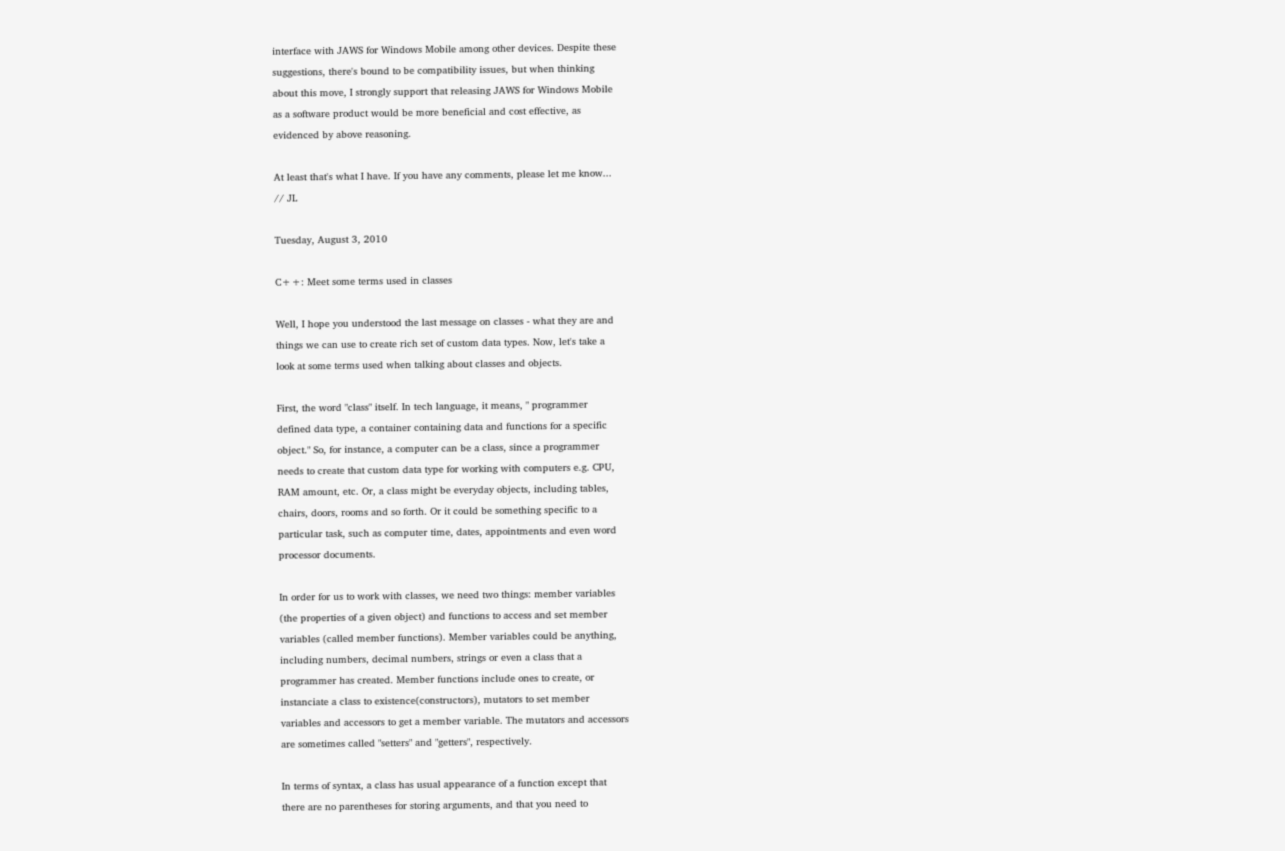interface with JAWS for Windows Mobile among other devices. Despite these
suggestions, there's bound to be compatibility issues, but when thinking
about this move, I strongly support that releasing JAWS for Windows Mobile
as a software product would be more beneficial and cost effective, as
evidenced by above reasoning.

At least that's what I have. If you have any comments, please let me know...
// JL

Tuesday, August 3, 2010

C++: Meet some terms used in classes

Well, I hope you understood the last message on classes - what they are and
things we can use to create rich set of custom data types. Now, let's take a
look at some terms used when talking about classes and objects.

First, the word "class" itself. In tech language, it means, " programmer
defined data type, a container containing data and functions for a specific
object." So, for instance, a computer can be a class, since a programmer
needs to create that custom data type for working with computers e.g. CPU,
RAM amount, etc. Or, a class might be everyday objects, including tables,
chairs, doors, rooms and so forth. Or it could be something specific to a
particular task, such as computer time, dates, appointments and even word
processor documents.

In order for us to work with classes, we need two things: member variables
(the properties of a given object) and functions to access and set member
variables (called member functions). Member variables could be anything,
including numbers, decimal numbers, strings or even a class that a
programmer has created. Member functions include ones to create, or
instanciate a class to existence(constructors), mutators to set member
variables and accessors to get a member variable. The mutators and accessors
are sometimes called "setters" and "getters", respectively.

In terms of syntax, a class has usual appearance of a function except that
there are no parentheses for storing arguments, and that you need to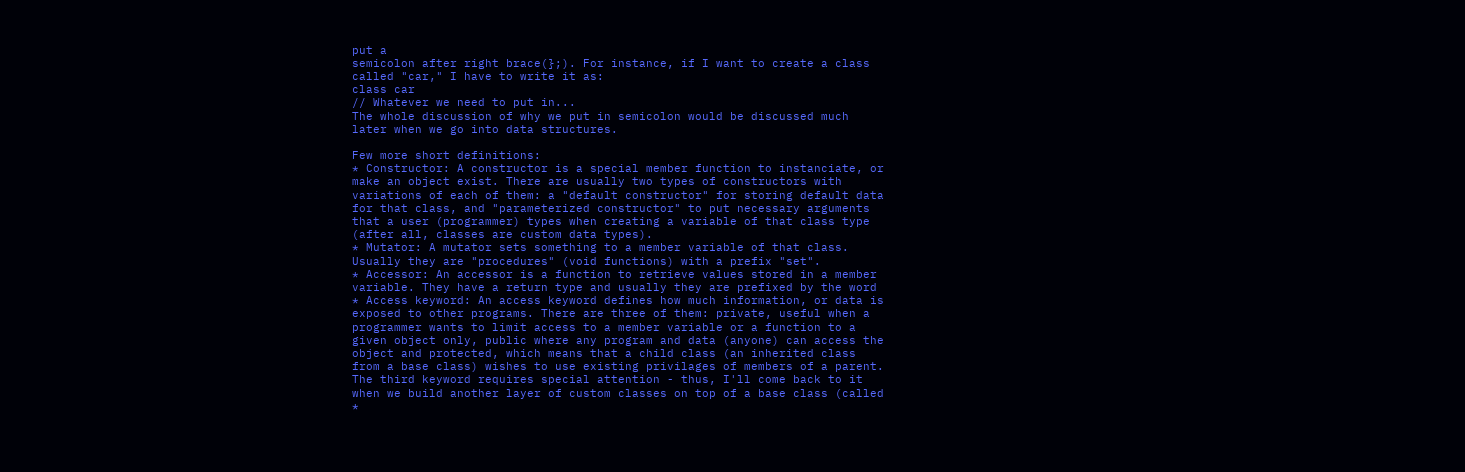put a
semicolon after right brace(};). For instance, if I want to create a class
called "car," I have to write it as:
class car
// Whatever we need to put in...
The whole discussion of why we put in semicolon would be discussed much
later when we go into data structures.

Few more short definitions:
* Constructor: A constructor is a special member function to instanciate, or
make an object exist. There are usually two types of constructors with
variations of each of them: a "default constructor" for storing default data
for that class, and "parameterized constructor" to put necessary arguments
that a user (programmer) types when creating a variable of that class type
(after all, classes are custom data types).
* Mutator: A mutator sets something to a member variable of that class.
Usually they are "procedures" (void functions) with a prefix "set".
* Accessor: An accessor is a function to retrieve values stored in a member
variable. They have a return type and usually they are prefixed by the word
* Access keyword: An access keyword defines how much information, or data is
exposed to other programs. There are three of them: private, useful when a
programmer wants to limit access to a member variable or a function to a
given object only, public where any program and data (anyone) can access the
object and protected, which means that a child class (an inherited class
from a base class) wishes to use existing privilages of members of a parent.
The third keyword requires special attention - thus, I'll come back to it
when we build another layer of custom classes on top of a base class (called
*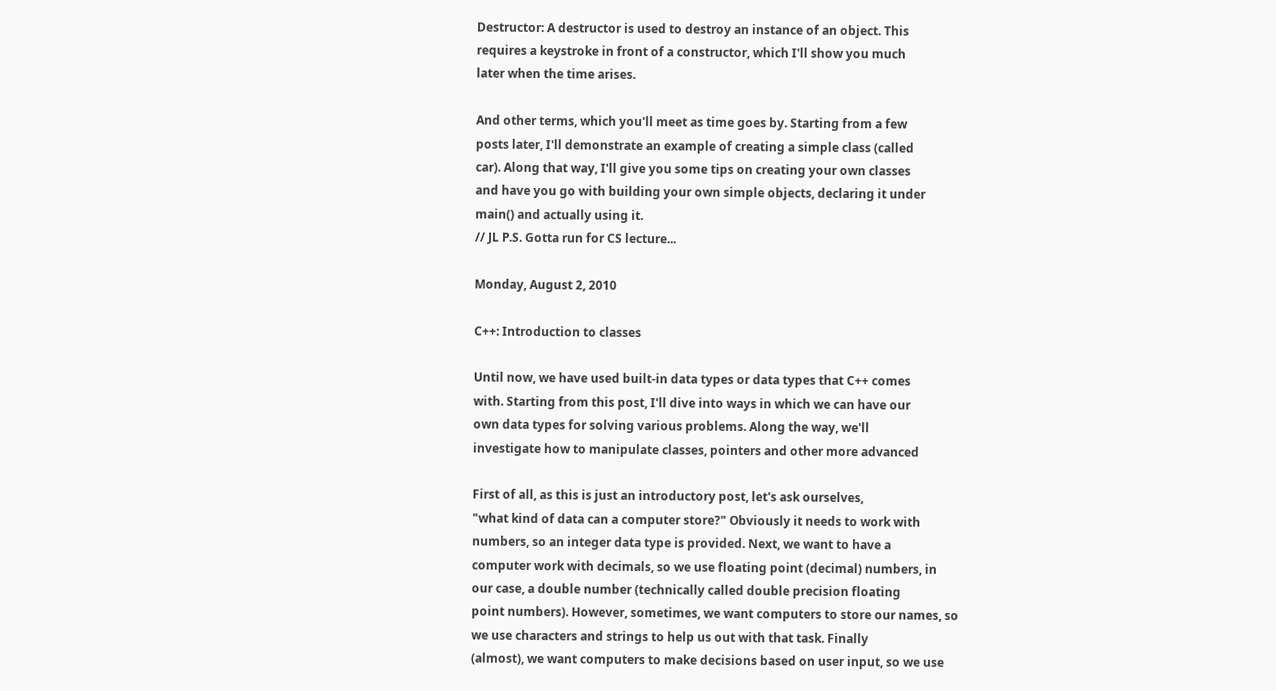Destructor: A destructor is used to destroy an instance of an object. This
requires a keystroke in front of a constructor, which I'll show you much
later when the time arises.

And other terms, which you'll meet as time goes by. Starting from a few
posts later, I'll demonstrate an example of creating a simple class (called
car). Along that way, I'll give you some tips on creating your own classes
and have you go with building your own simple objects, declaring it under
main() and actually using it.
// JL P.S. Gotta run for CS lecture...

Monday, August 2, 2010

C++: Introduction to classes

Until now, we have used built-in data types or data types that C++ comes
with. Starting from this post, I'll dive into ways in which we can have our
own data types for solving various problems. Along the way, we'll
investigate how to manipulate classes, pointers and other more advanced

First of all, as this is just an introductory post, let's ask ourselves,
"what kind of data can a computer store?" Obviously it needs to work with
numbers, so an integer data type is provided. Next, we want to have a
computer work with decimals, so we use floating point (decimal) numbers, in
our case, a double number (technically called double precision floating
point numbers). However, sometimes, we want computers to store our names, so
we use characters and strings to help us out with that task. Finally
(almost), we want computers to make decisions based on user input, so we use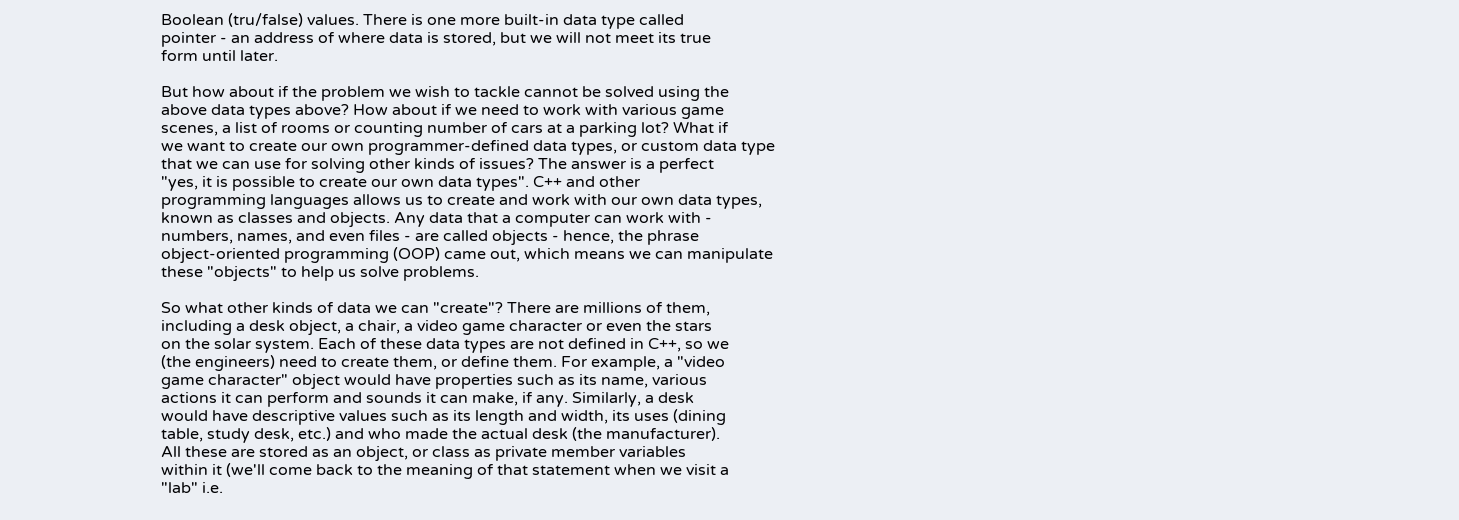Boolean (tru/false) values. There is one more built-in data type called
pointer - an address of where data is stored, but we will not meet its true
form until later.

But how about if the problem we wish to tackle cannot be solved using the
above data types above? How about if we need to work with various game
scenes, a list of rooms or counting number of cars at a parking lot? What if
we want to create our own programmer-defined data types, or custom data type
that we can use for solving other kinds of issues? The answer is a perfect
"yes, it is possible to create our own data types". C++ and other
programming languages allows us to create and work with our own data types,
known as classes and objects. Any data that a computer can work with -
numbers, names, and even files - are called objects - hence, the phrase
object-oriented programming (OOP) came out, which means we can manipulate
these "objects" to help us solve problems.

So what other kinds of data we can "create"? There are millions of them,
including a desk object, a chair, a video game character or even the stars
on the solar system. Each of these data types are not defined in C++, so we
(the engineers) need to create them, or define them. For example, a "video
game character" object would have properties such as its name, various
actions it can perform and sounds it can make, if any. Similarly, a desk
would have descriptive values such as its length and width, its uses (dining
table, study desk, etc.) and who made the actual desk (the manufacturer).
All these are stored as an object, or class as private member variables
within it (we'll come back to the meaning of that statement when we visit a
"lab" i.e.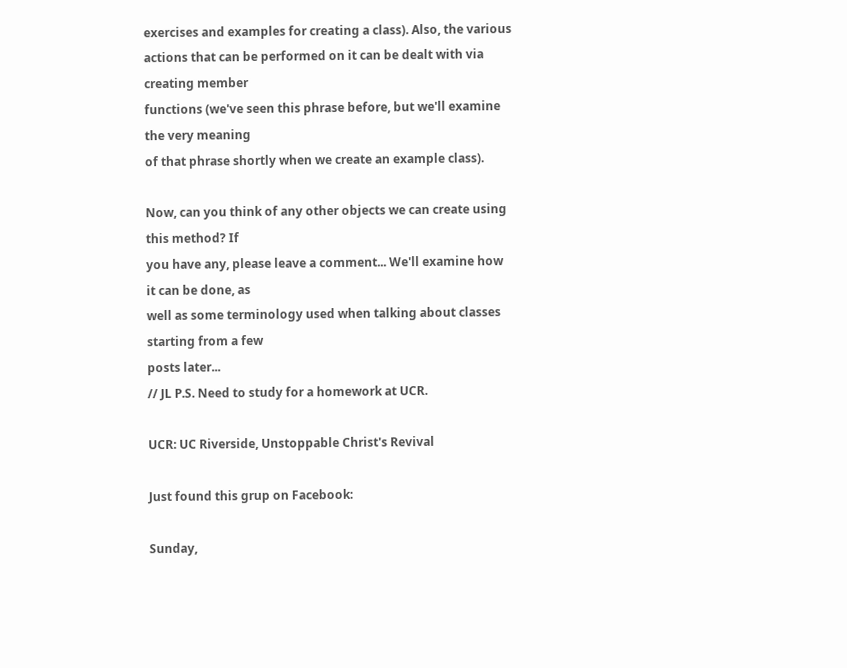exercises and examples for creating a class). Also, the various
actions that can be performed on it can be dealt with via creating member
functions (we've seen this phrase before, but we'll examine the very meaning
of that phrase shortly when we create an example class).

Now, can you think of any other objects we can create using this method? If
you have any, please leave a comment... We'll examine how it can be done, as
well as some terminology used when talking about classes starting from a few
posts later...
// JL P.S. Need to study for a homework at UCR.

UCR: UC Riverside, Unstoppable Christ's Revival

Just found this grup on Facebook:

Sunday,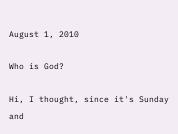August 1, 2010

Who is God?

Hi, I thought, since it's Sunday and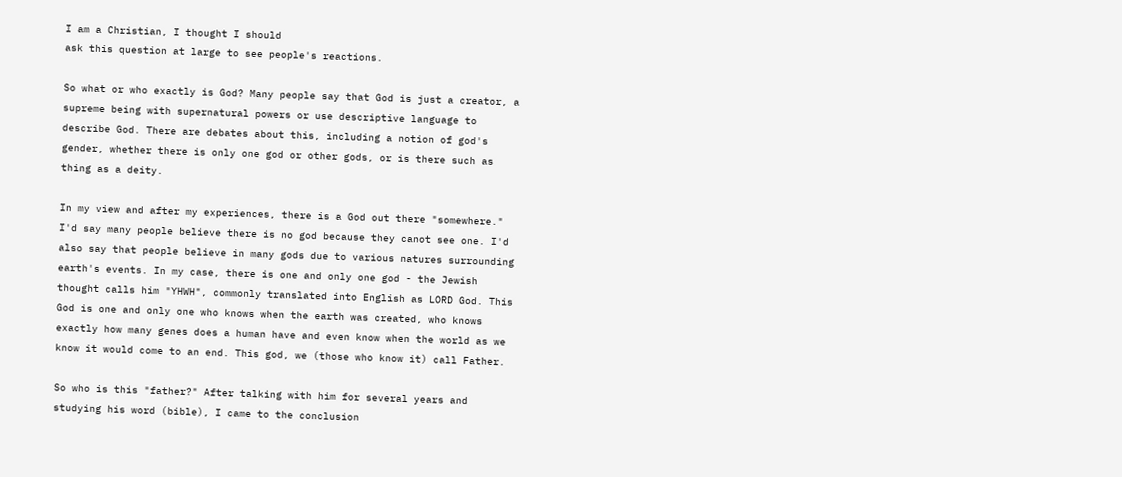I am a Christian, I thought I should
ask this question at large to see people's reactions.

So what or who exactly is God? Many people say that God is just a creator, a
supreme being with supernatural powers or use descriptive language to
describe God. There are debates about this, including a notion of god's
gender, whether there is only one god or other gods, or is there such as
thing as a deity.

In my view and after my experiences, there is a God out there "somewhere."
I'd say many people believe there is no god because they canot see one. I'd
also say that people believe in many gods due to various natures surrounding
earth's events. In my case, there is one and only one god - the Jewish
thought calls him "YHWH", commonly translated into English as LORD God. This
God is one and only one who knows when the earth was created, who knows
exactly how many genes does a human have and even know when the world as we
know it would come to an end. This god, we (those who know it) call Father.

So who is this "father?" After talking with him for several years and
studying his word (bible), I came to the conclusion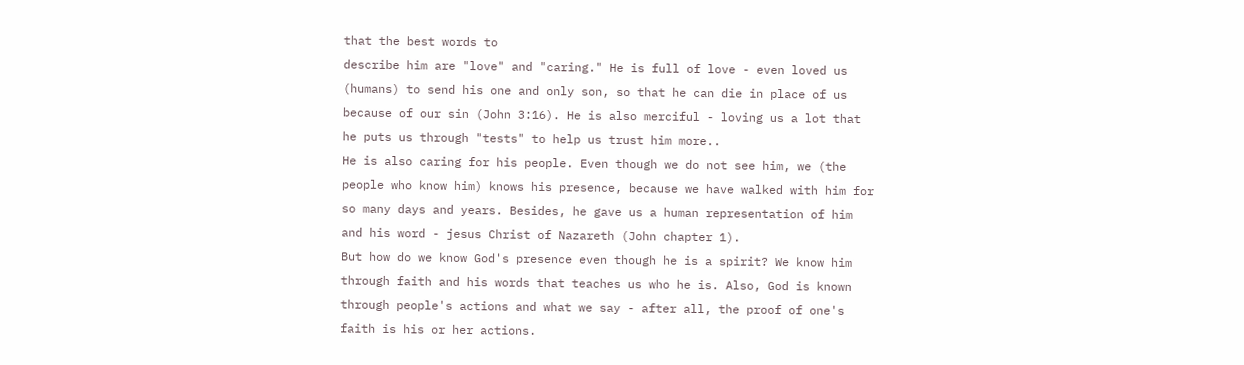that the best words to
describe him are "love" and "caring." He is full of love - even loved us
(humans) to send his one and only son, so that he can die in place of us
because of our sin (John 3:16). He is also merciful - loving us a lot that
he puts us through "tests" to help us trust him more..
He is also caring for his people. Even though we do not see him, we (the
people who know him) knows his presence, because we have walked with him for
so many days and years. Besides, he gave us a human representation of him
and his word - jesus Christ of Nazareth (John chapter 1).
But how do we know God's presence even though he is a spirit? We know him
through faith and his words that teaches us who he is. Also, God is known
through people's actions and what we say - after all, the proof of one's
faith is his or her actions.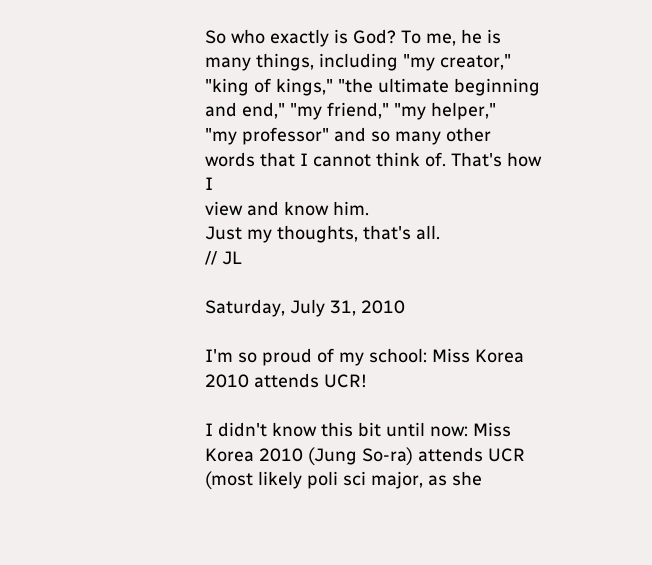So who exactly is God? To me, he is many things, including "my creator,"
"king of kings," "the ultimate beginning and end," "my friend," "my helper,"
"my professor" and so many other words that I cannot think of. That's how I
view and know him.
Just my thoughts, that's all.
// JL

Saturday, July 31, 2010

I'm so proud of my school: Miss Korea 2010 attends UCR!

I didn't know this bit until now: Miss Korea 2010 (Jung So-ra) attends UCR
(most likely poli sci major, as she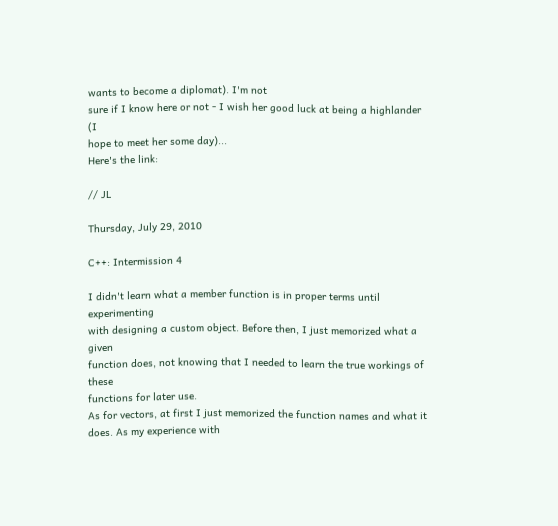wants to become a diplomat). I'm not
sure if I know here or not - I wish her good luck at being a highlander (I
hope to meet her some day)...
Here's the link:

// JL

Thursday, July 29, 2010

C++: Intermission 4

I didn't learn what a member function is in proper terms until experimenting
with designing a custom object. Before then, I just memorized what a given
function does, not knowing that I needed to learn the true workings of these
functions for later use.
As for vectors, at first I just memorized the function names and what it
does. As my experience with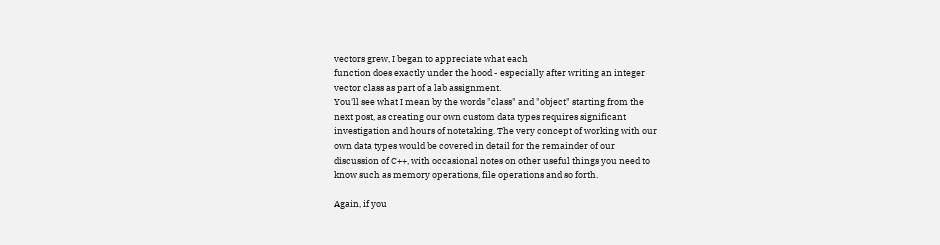vectors grew, I began to appreciate what each
function does exactly under the hood - especially after writing an integer
vector class as part of a lab assignment.
You'll see what I mean by the words "class" and "object" starting from the
next post, as creating our own custom data types requires significant
investigation and hours of notetaking. The very concept of working with our
own data types would be covered in detail for the remainder of our
discussion of C++, with occasional notes on other useful things you need to
know such as memory operations, file operations and so forth.

Again, if you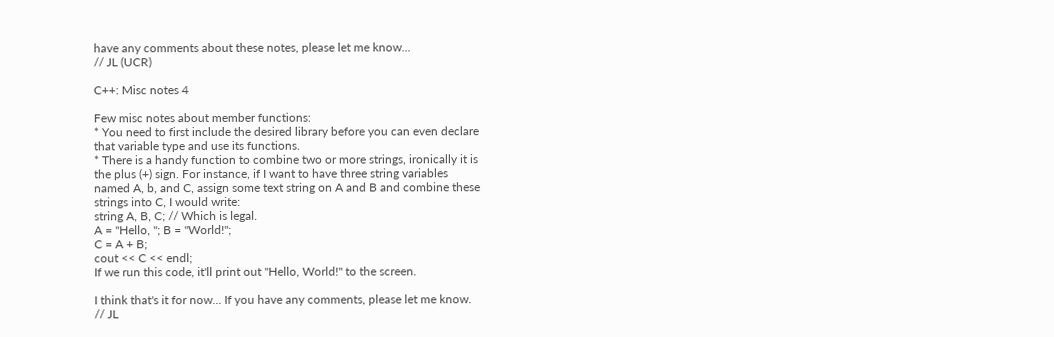have any comments about these notes, please let me know...
// JL (UCR)

C++: Misc notes 4

Few misc notes about member functions:
* You need to first include the desired library before you can even declare
that variable type and use its functions.
* There is a handy function to combine two or more strings, ironically it is
the plus (+) sign. For instance, if I want to have three string variables
named A, b, and C, assign some text string on A and B and combine these
strings into C, I would write:
string A, B, C; // Which is legal.
A = "Hello, "; B = "World!";
C = A + B;
cout << C << endl;
If we run this code, it'll print out "Hello, World!" to the screen.

I think that's it for now... If you have any comments, please let me know.
// JL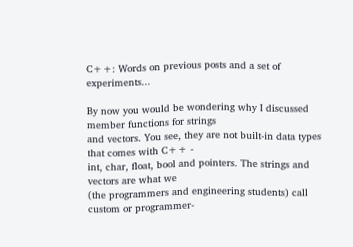C++: Words on previous posts and a set of experiments...

By now you would be wondering why I discussed member functions for strings
and vectors. You see, they are not built-in data types that comes with C++ -
int, char, float, bool and pointers. The strings and vectors are what we
(the programmers and engineering students) call custom or programmer-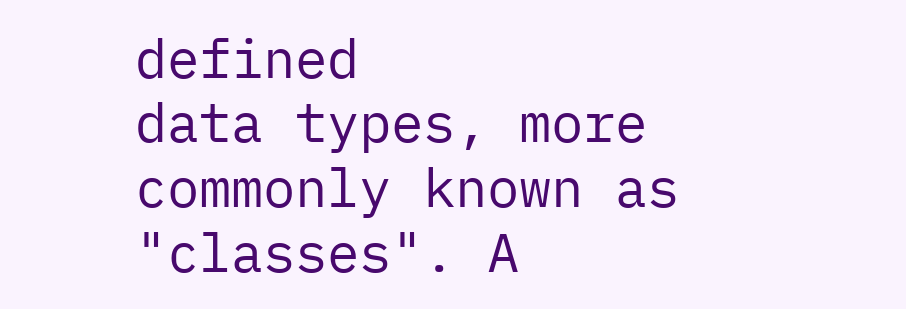defined
data types, more commonly known as "classes". A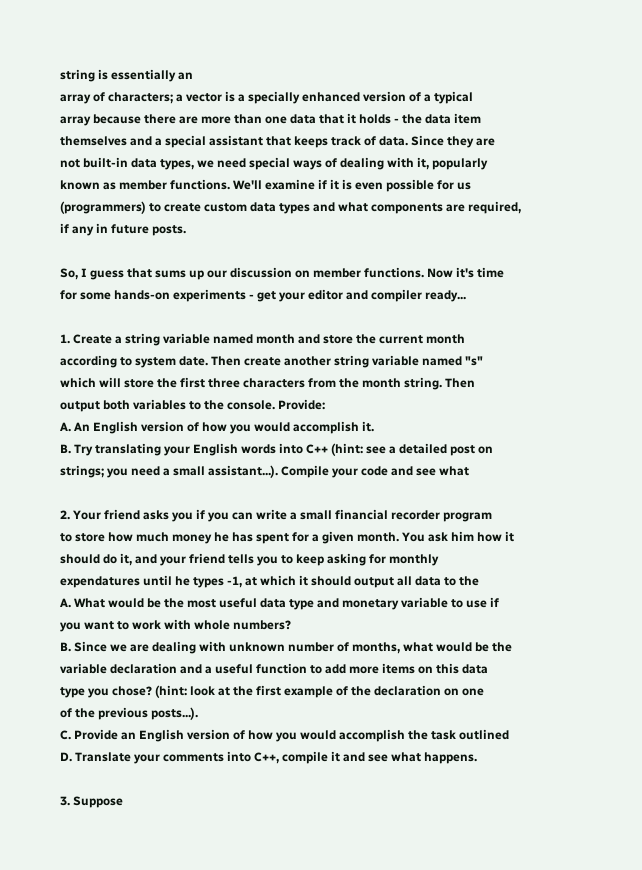string is essentially an
array of characters; a vector is a specially enhanced version of a typical
array because there are more than one data that it holds - the data item
themselves and a special assistant that keeps track of data. Since they are
not built-in data types, we need special ways of dealing with it, popularly
known as member functions. We'll examine if it is even possible for us
(programmers) to create custom data types and what components are required,
if any in future posts.

So, I guess that sums up our discussion on member functions. Now it's time
for some hands-on experiments - get your editor and compiler ready...

1. Create a string variable named month and store the current month
according to system date. Then create another string variable named "s"
which will store the first three characters from the month string. Then
output both variables to the console. Provide:
A. An English version of how you would accomplish it.
B. Try translating your English words into C++ (hint: see a detailed post on
strings; you need a small assistant...). Compile your code and see what

2. Your friend asks you if you can write a small financial recorder program
to store how much money he has spent for a given month. You ask him how it
should do it, and your friend tells you to keep asking for monthly
expendatures until he types -1, at which it should output all data to the
A. What would be the most useful data type and monetary variable to use if
you want to work with whole numbers?
B. Since we are dealing with unknown number of months, what would be the
variable declaration and a useful function to add more items on this data
type you chose? (hint: look at the first example of the declaration on one
of the previous posts...).
C. Provide an English version of how you would accomplish the task outlined
D. Translate your comments into C++, compile it and see what happens.

3. Suppose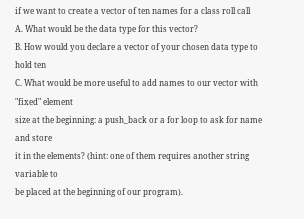if we want to create a vector of ten names for a class roll call
A. What would be the data type for this vector?
B. How would you declare a vector of your chosen data type to hold ten
C. What would be more useful to add names to our vector with "fixed" element
size at the beginning: a push_back or a for loop to ask for name and store
it in the elements? (hint: one of them requires another string variable to
be placed at the beginning of our program).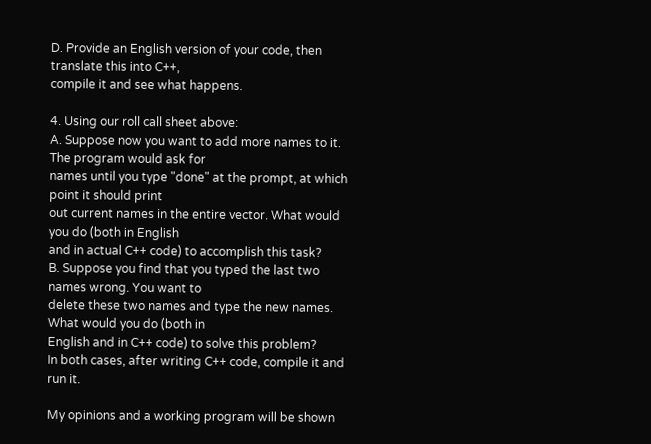D. Provide an English version of your code, then translate this into C++,
compile it and see what happens.

4. Using our roll call sheet above:
A. Suppose now you want to add more names to it. The program would ask for
names until you type "done" at the prompt, at which point it should print
out current names in the entire vector. What would you do (both in English
and in actual C++ code) to accomplish this task?
B. Suppose you find that you typed the last two names wrong. You want to
delete these two names and type the new names. What would you do (both in
English and in C++ code) to solve this problem?
In both cases, after writing C++ code, compile it and run it.

My opinions and a working program will be shown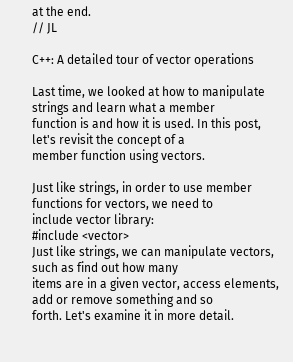at the end.
// JL

C++: A detailed tour of vector operations

Last time, we looked at how to manipulate strings and learn what a member
function is and how it is used. In this post, let's revisit the concept of a
member function using vectors.

Just like strings, in order to use member functions for vectors, we need to
include vector library:
#include <vector>
Just like strings, we can manipulate vectors, such as find out how many
items are in a given vector, access elements, add or remove something and so
forth. Let's examine it in more detail.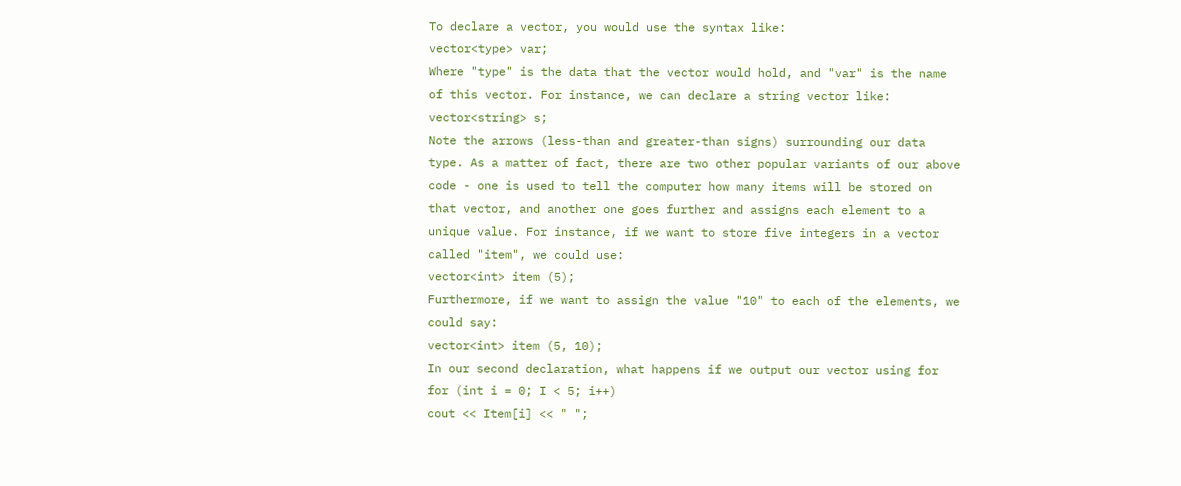To declare a vector, you would use the syntax like:
vector<type> var;
Where "type" is the data that the vector would hold, and "var" is the name
of this vector. For instance, we can declare a string vector like:
vector<string> s;
Note the arrows (less-than and greater-than signs) surrounding our data
type. As a matter of fact, there are two other popular variants of our above
code - one is used to tell the computer how many items will be stored on
that vector, and another one goes further and assigns each element to a
unique value. For instance, if we want to store five integers in a vector
called "item", we could use:
vector<int> item (5);
Furthermore, if we want to assign the value "10" to each of the elements, we
could say:
vector<int> item (5, 10);
In our second declaration, what happens if we output our vector using for
for (int i = 0; I < 5; i++)
cout << Item[i] << " ";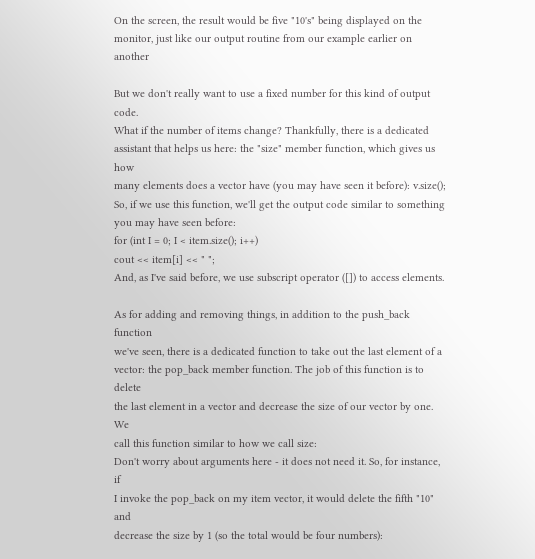On the screen, the result would be five "10's" being displayed on the
monitor, just like our output routine from our example earlier on another

But we don't really want to use a fixed number for this kind of output code.
What if the number of items change? Thankfully, there is a dedicated
assistant that helps us here: the "size" member function, which gives us how
many elements does a vector have (you may have seen it before): v.size();
So, if we use this function, we'll get the output code similar to something
you may have seen before:
for (int I = 0; I < item.size(); i++)
cout << item[i] << " ";
And, as I've said before, we use subscript operator ([]) to access elements.

As for adding and removing things, in addition to the push_back function
we've seen, there is a dedicated function to take out the last element of a
vector: the pop_back member function. The job of this function is to delete
the last element in a vector and decrease the size of our vector by one. We
call this function similar to how we call size:
Don't worry about arguments here - it does not need it. So, for instance, if
I invoke the pop_back on my item vector, it would delete the fifth "10" and
decrease the size by 1 (so the total would be four numbers):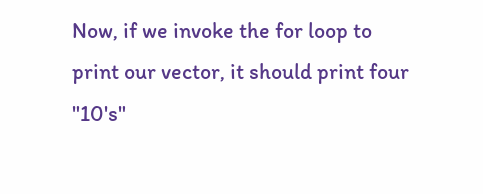Now, if we invoke the for loop to print our vector, it should print four
"10's"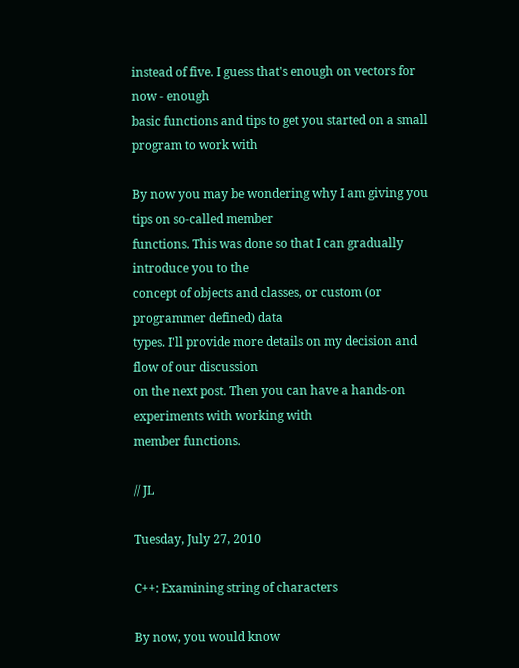instead of five. I guess that's enough on vectors for now - enough
basic functions and tips to get you started on a small program to work with

By now you may be wondering why I am giving you tips on so-called member
functions. This was done so that I can gradually introduce you to the
concept of objects and classes, or custom (or programmer defined) data
types. I'll provide more details on my decision and flow of our discussion
on the next post. Then you can have a hands-on experiments with working with
member functions.

// JL

Tuesday, July 27, 2010

C++: Examining string of characters

By now, you would know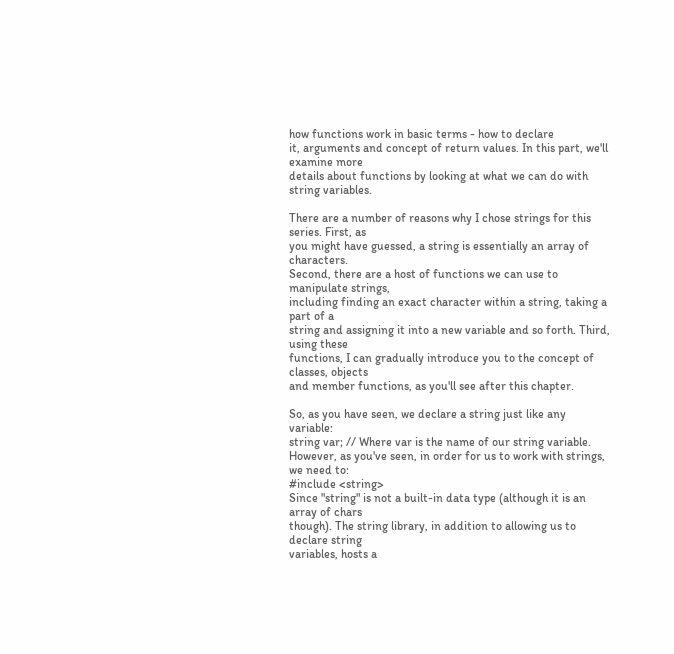how functions work in basic terms - how to declare
it, arguments and concept of return values. In this part, we'll examine more
details about functions by looking at what we can do with string variables.

There are a number of reasons why I chose strings for this series. First, as
you might have guessed, a string is essentially an array of characters.
Second, there are a host of functions we can use to manipulate strings,
including finding an exact character within a string, taking a part of a
string and assigning it into a new variable and so forth. Third, using these
functions, I can gradually introduce you to the concept of classes, objects
and member functions, as you'll see after this chapter.

So, as you have seen, we declare a string just like any variable:
string var; // Where var is the name of our string variable.
However, as you've seen, in order for us to work with strings, we need to:
#include <string>
Since "string" is not a built-in data type (although it is an array of chars
though). The string library, in addition to allowing us to declare string
variables, hosts a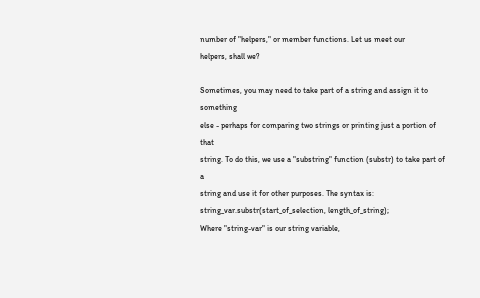number of "helpers," or member functions. Let us meet our
helpers, shall we?

Sometimes, you may need to take part of a string and assign it to something
else - perhaps for comparing two strings or printing just a portion of that
string. To do this, we use a "substring" function (substr) to take part of a
string and use it for other purposes. The syntax is:
string_var.substr(start_of_selection, length_of_string);
Where "string-var" is our string variable,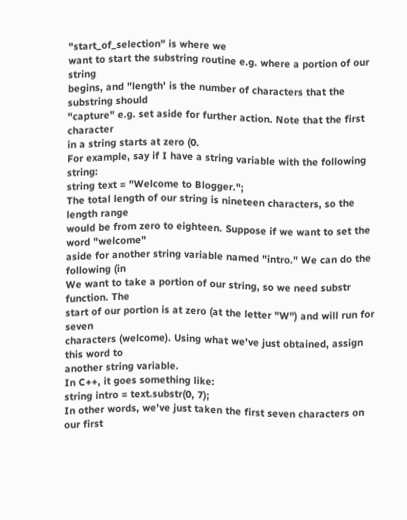"start_of_selection" is where we
want to start the substring routine e.g. where a portion of our string
begins, and "length' is the number of characters that the substring should
"capture" e.g. set aside for further action. Note that the first character
in a string starts at zero (0.
For example, say if I have a string variable with the following string:
string text = "Welcome to Blogger.";
The total length of our string is nineteen characters, so the length range
would be from zero to eighteen. Suppose if we want to set the word "welcome"
aside for another string variable named "intro." We can do the following (in
We want to take a portion of our string, so we need substr function. The
start of our portion is at zero (at the letter "W") and will run for seven
characters (welcome). Using what we've just obtained, assign this word to
another string variable.
In C++, it goes something like:
string intro = text.substr(0, 7);
In other words, we've just taken the first seven characters on our first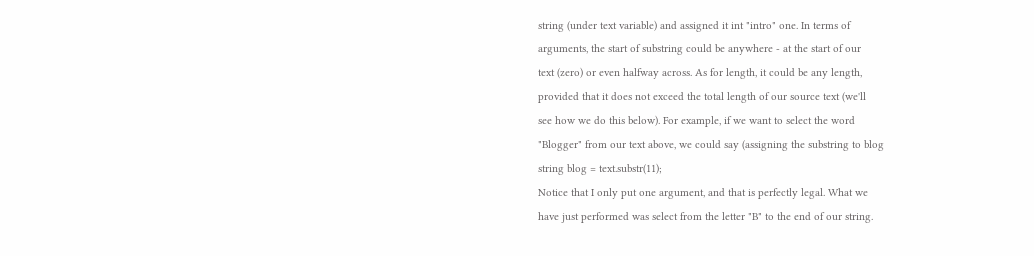string (under text variable) and assigned it int "intro" one. In terms of
arguments, the start of substring could be anywhere - at the start of our
text (zero) or even halfway across. As for length, it could be any length,
provided that it does not exceed the total length of our source text (we'll
see how we do this below). For example, if we want to select the word
"Blogger" from our text above, we could say (assigning the substring to blog
string blog = text.substr(11);
Notice that I only put one argument, and that is perfectly legal. What we
have just performed was select from the letter "B" to the end of our string.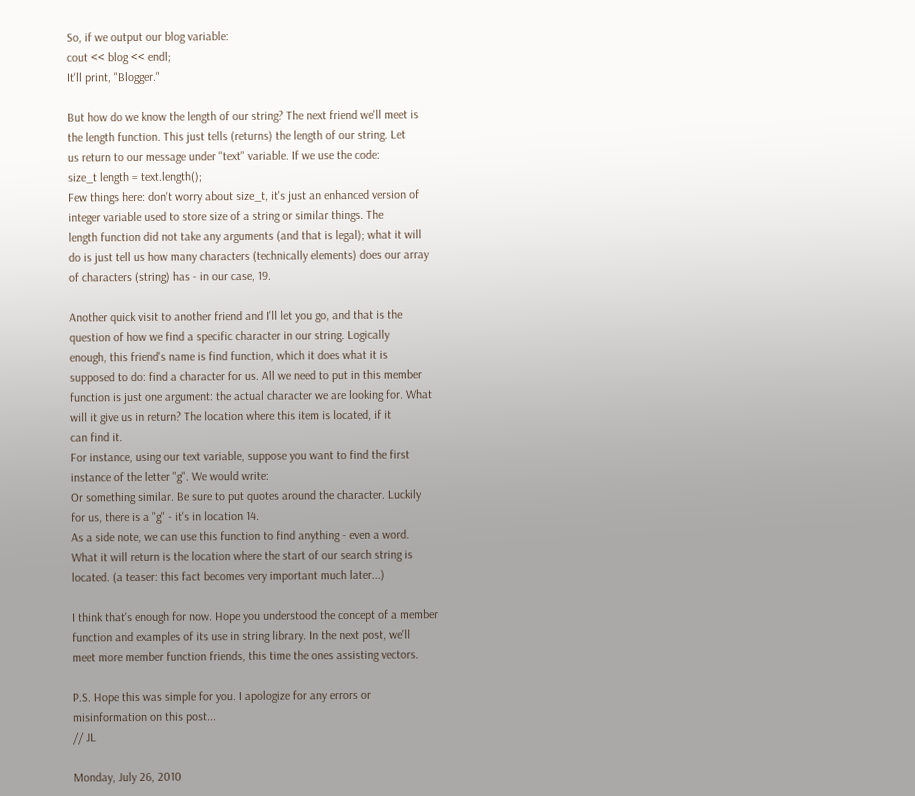So, if we output our blog variable:
cout << blog << endl;
It'll print, "Blogger."

But how do we know the length of our string? The next friend we'll meet is
the length function. This just tells (returns) the length of our string. Let
us return to our message under "text" variable. If we use the code:
size_t length = text.length();
Few things here: don't worry about size_t, it's just an enhanced version of
integer variable used to store size of a string or similar things. The
length function did not take any arguments (and that is legal); what it will
do is just tell us how many characters (technically elements) does our array
of characters (string) has - in our case, 19.

Another quick visit to another friend and I'll let you go, and that is the
question of how we find a specific character in our string. Logically
enough, this friend's name is find function, which it does what it is
supposed to do: find a character for us. All we need to put in this member
function is just one argument: the actual character we are looking for. What
will it give us in return? The location where this item is located, if it
can find it.
For instance, using our text variable, suppose you want to find the first
instance of the letter "g". We would write:
Or something similar. Be sure to put quotes around the character. Luckily
for us, there is a "g" - it's in location 14.
As a side note, we can use this function to find anything - even a word.
What it will return is the location where the start of our search string is
located. (a teaser: this fact becomes very important much later...)

I think that's enough for now. Hope you understood the concept of a member
function and examples of its use in string library. In the next post, we'll
meet more member function friends, this time the ones assisting vectors.

P.S. Hope this was simple for you. I apologize for any errors or
misinformation on this post...
// JL

Monday, July 26, 2010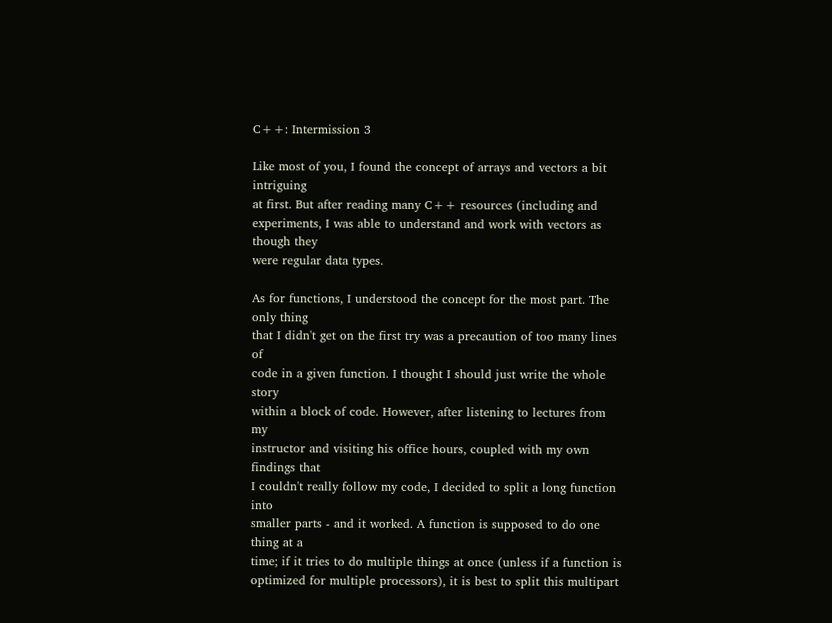C++: Intermission 3

Like most of you, I found the concept of arrays and vectors a bit intriguing
at first. But after reading many C++ resources (including and
experiments, I was able to understand and work with vectors as though they
were regular data types.

As for functions, I understood the concept for the most part. The only thing
that I didn't get on the first try was a precaution of too many lines of
code in a given function. I thought I should just write the whole story
within a block of code. However, after listening to lectures from my
instructor and visiting his office hours, coupled with my own findings that
I couldn't really follow my code, I decided to split a long function into
smaller parts - and it worked. A function is supposed to do one thing at a
time; if it tries to do multiple things at once (unless if a function is
optimized for multiple processors), it is best to split this multipart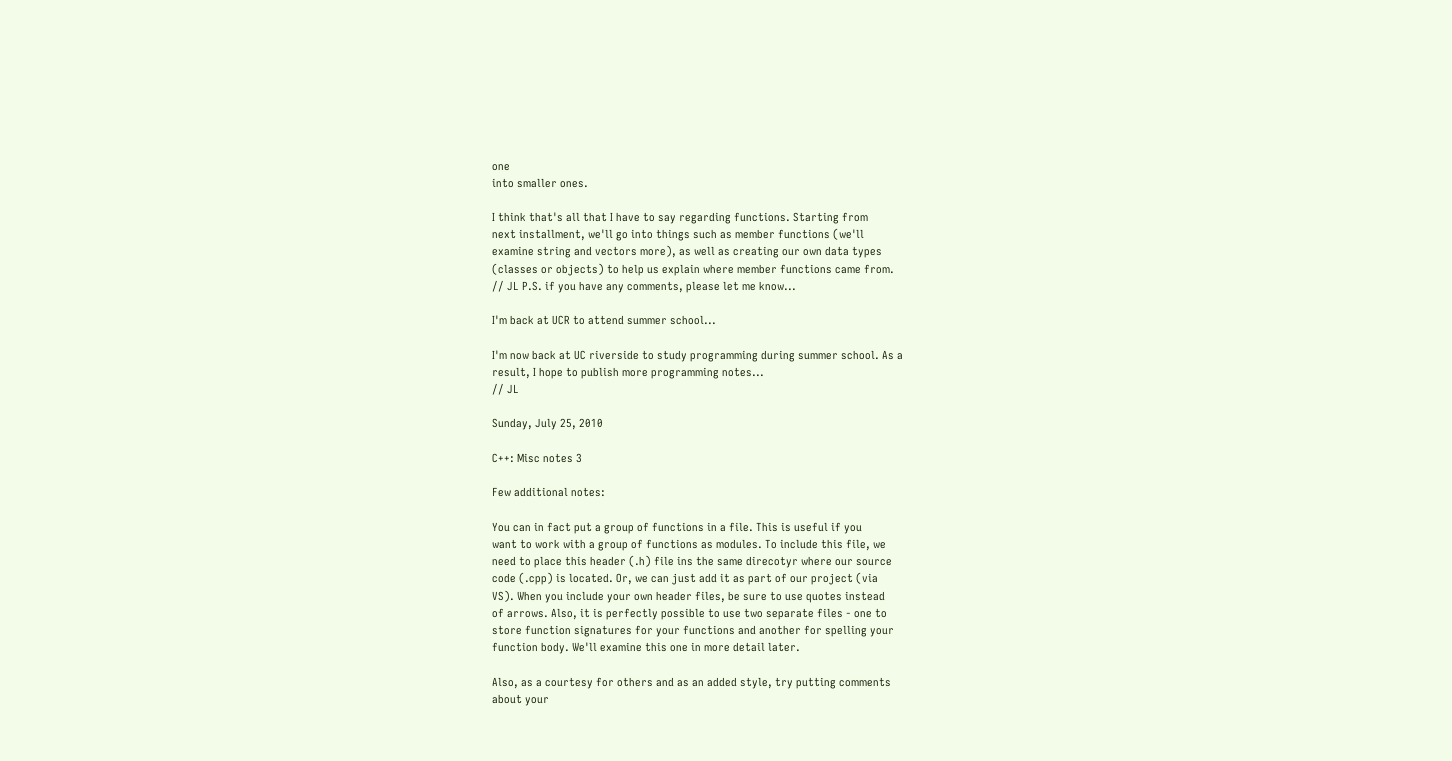one
into smaller ones.

I think that's all that I have to say regarding functions. Starting from
next installment, we'll go into things such as member functions (we'll
examine string and vectors more), as well as creating our own data types
(classes or objects) to help us explain where member functions came from.
// JL P.S. if you have any comments, please let me know...

I'm back at UCR to attend summer school...

I'm now back at UC riverside to study programming during summer school. As a
result, I hope to publish more programming notes...
// JL

Sunday, July 25, 2010

C++: Misc notes 3

Few additional notes:

You can in fact put a group of functions in a file. This is useful if you
want to work with a group of functions as modules. To include this file, we
need to place this header (.h) file ins the same direcotyr where our source
code (.cpp) is located. Or, we can just add it as part of our project (via
VS). When you include your own header files, be sure to use quotes instead
of arrows. Also, it is perfectly possible to use two separate files - one to
store function signatures for your functions and another for spelling your
function body. We'll examine this one in more detail later.

Also, as a courtesy for others and as an added style, try putting comments
about your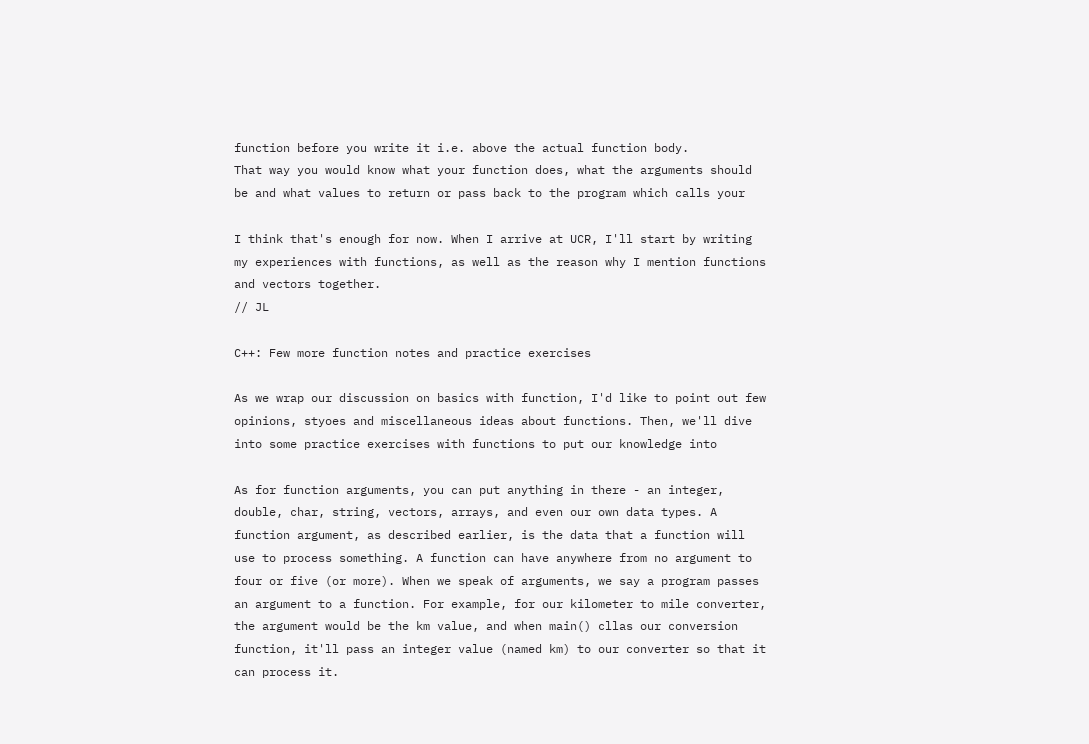function before you write it i.e. above the actual function body.
That way you would know what your function does, what the arguments should
be and what values to return or pass back to the program which calls your

I think that's enough for now. When I arrive at UCR, I'll start by writing
my experiences with functions, as well as the reason why I mention functions
and vectors together.
// JL

C++: Few more function notes and practice exercises

As we wrap our discussion on basics with function, I'd like to point out few
opinions, styoes and miscellaneous ideas about functions. Then, we'll dive
into some practice exercises with functions to put our knowledge into

As for function arguments, you can put anything in there - an integer,
double, char, string, vectors, arrays, and even our own data types. A
function argument, as described earlier, is the data that a function will
use to process something. A function can have anywhere from no argument to
four or five (or more). When we speak of arguments, we say a program passes
an argument to a function. For example, for our kilometer to mile converter,
the argument would be the km value, and when main() cllas our conversion
function, it'll pass an integer value (named km) to our converter so that it
can process it.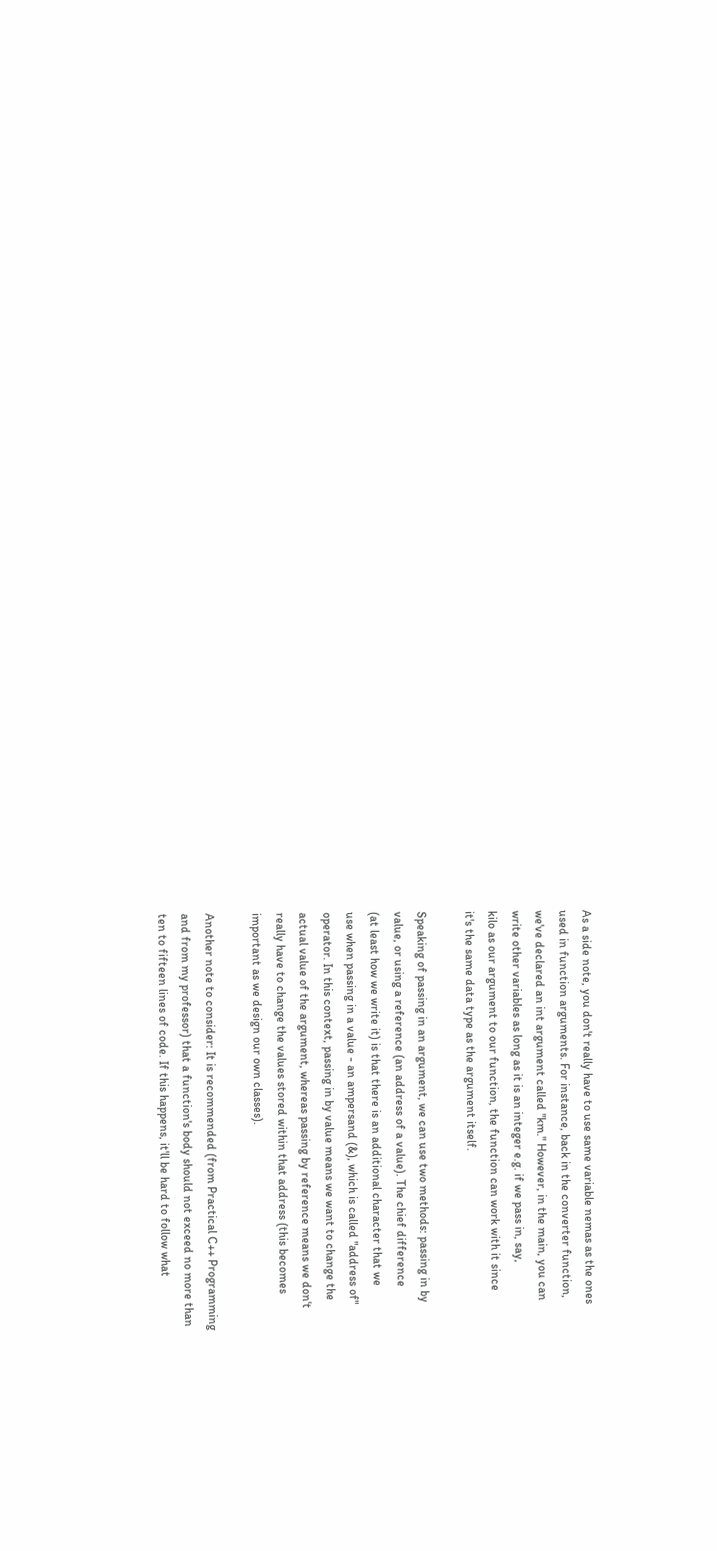As a side note, you don't really have to use same variable nemas as the ones
used in function arguments. For instance, back in the converter function,
we've declared an int argument called "km." However, in the main, you can
write other variables as long as it is an integer e.g. if we pass in, say,
kilo as our argument to our function, the function can work with it since
it's the same data type as the argument itself.

Speaking of passing in an argument, we can use two methods: passing in by
value, or using a reference (an address of a value). The chief difference
(at least how we write it) is that there is an additional character that we
use when passing in a value - an ampersand (&), which is called "address of"
operator. In this context, passing in by value means we want to change the
actual value of the argument, whereas passing by reference means we don't
really have to change the values stored within that address (this becomes
important as we design our own classes).

Another note to consider: It is recommended (from Practical C++ Programming
and from my professor) that a function's body should not exceed no more than
ten to fifteen lines of code. If this happens, it'll be hard to follow what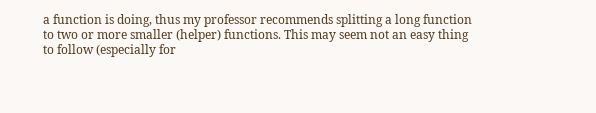a function is doing, thus my professor recommends splitting a long function
to two or more smaller (helper) functions. This may seem not an easy thing
to follow (especially for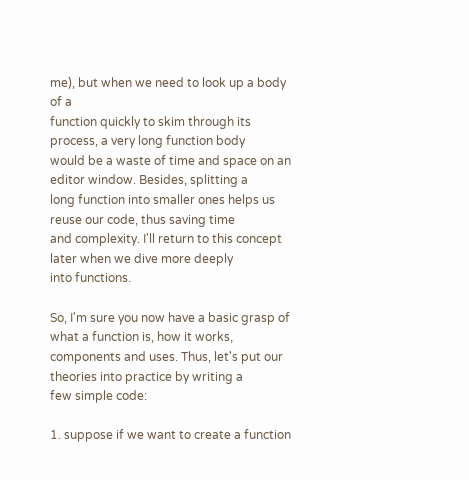me), but when we need to look up a body of a
function quickly to skim through its process, a very long function body
would be a waste of time and space on an editor window. Besides, splitting a
long function into smaller ones helps us reuse our code, thus saving time
and complexity. I'll return to this concept later when we dive more deeply
into functions.

So, I'm sure you now have a basic grasp of what a function is, how it works,
components and uses. Thus, let's put our theories into practice by writing a
few simple code:

1. suppose if we want to create a function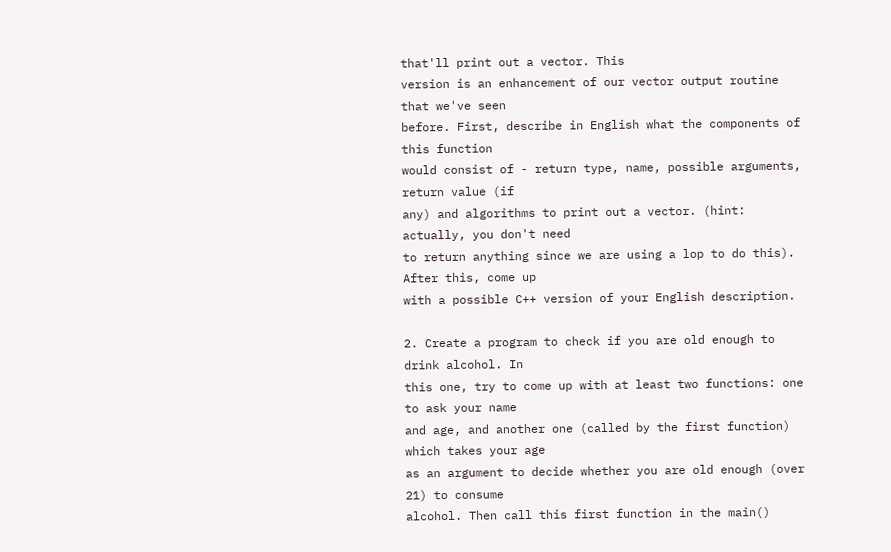that'll print out a vector. This
version is an enhancement of our vector output routine that we've seen
before. First, describe in English what the components of this function
would consist of - return type, name, possible arguments, return value (if
any) and algorithms to print out a vector. (hint: actually, you don't need
to return anything since we are using a lop to do this). After this, come up
with a possible C++ version of your English description.

2. Create a program to check if you are old enough to drink alcohol. In
this one, try to come up with at least two functions: one to ask your name
and age, and another one (called by the first function) which takes your age
as an argument to decide whether you are old enough (over 21) to consume
alcohol. Then call this first function in the main()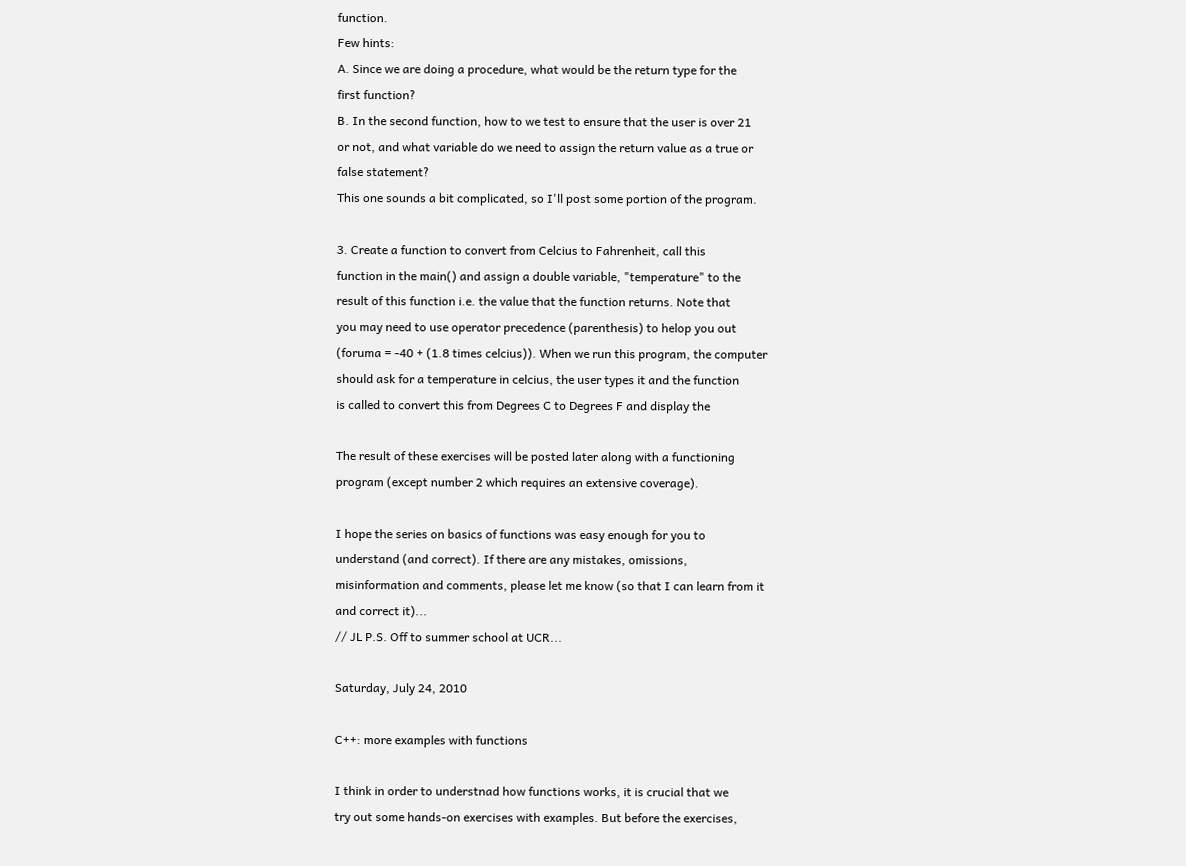function.
Few hints:
A. Since we are doing a procedure, what would be the return type for the
first function?
B. In the second function, how to we test to ensure that the user is over 21
or not, and what variable do we need to assign the return value as a true or
false statement?
This one sounds a bit complicated, so I'll post some portion of the program.

3. Create a function to convert from Celcius to Fahrenheit, call this
function in the main() and assign a double variable, "temperature" to the
result of this function i.e. the value that the function returns. Note that
you may need to use operator precedence (parenthesis) to helop you out
(foruma = -40 + (1.8 times celcius)). When we run this program, the computer
should ask for a temperature in celcius, the user types it and the function
is called to convert this from Degrees C to Degrees F and display the

The result of these exercises will be posted later along with a functioning
program (except number 2 which requires an extensive coverage).

I hope the series on basics of functions was easy enough for you to
understand (and correct). If there are any mistakes, omissions,
misinformation and comments, please let me know (so that I can learn from it
and correct it)...
// JL P.S. Off to summer school at UCR...

Saturday, July 24, 2010

C++: more examples with functions

I think in order to understnad how functions works, it is crucial that we
try out some hands-on exercises with examples. But before the exercises,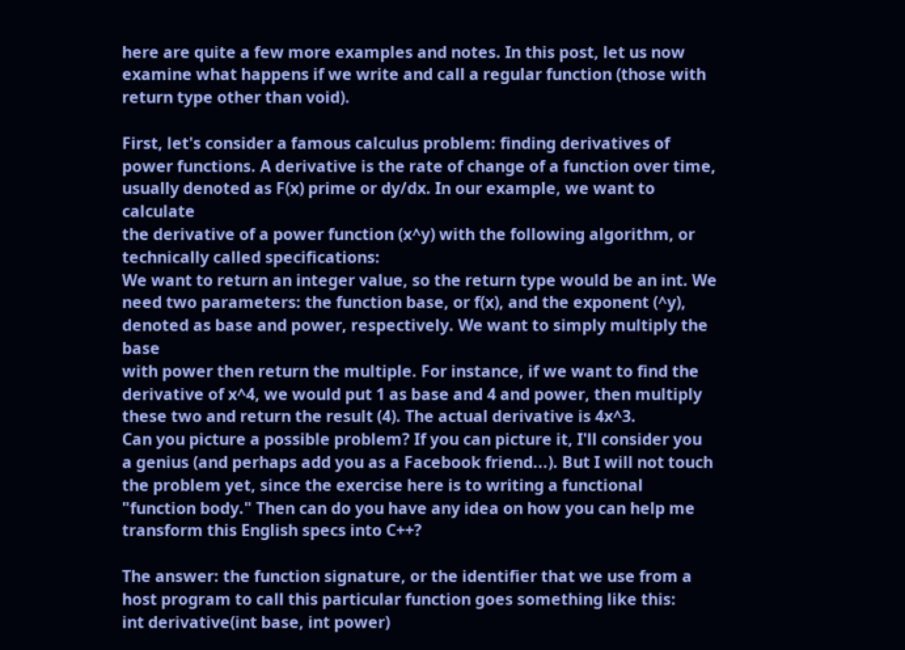here are quite a few more examples and notes. In this post, let us now
examine what happens if we write and call a regular function (those with
return type other than void).

First, let's consider a famous calculus problem: finding derivatives of
power functions. A derivative is the rate of change of a function over time,
usually denoted as F(x) prime or dy/dx. In our example, we want to calculate
the derivative of a power function (x^y) with the following algorithm, or
technically called specifications:
We want to return an integer value, so the return type would be an int. We
need two parameters: the function base, or f(x), and the exponent (^y),
denoted as base and power, respectively. We want to simply multiply the base
with power then return the multiple. For instance, if we want to find the
derivative of x^4, we would put 1 as base and 4 and power, then multiply
these two and return the result (4). The actual derivative is 4x^3.
Can you picture a possible problem? If you can picture it, I'll consider you
a genius (and perhaps add you as a Facebook friend...). But I will not touch
the problem yet, since the exercise here is to writing a functional
"function body." Then can do you have any idea on how you can help me
transform this English specs into C++?

The answer: the function signature, or the identifier that we use from a
host program to call this particular function goes something like this:
int derivative(int base, int power)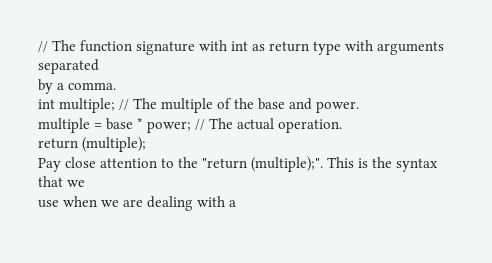// The function signature with int as return type with arguments separated
by a comma.
int multiple; // The multiple of the base and power.
multiple = base * power; // The actual operation.
return (multiple);
Pay close attention to the "return (multiple);". This is the syntax that we
use when we are dealing with a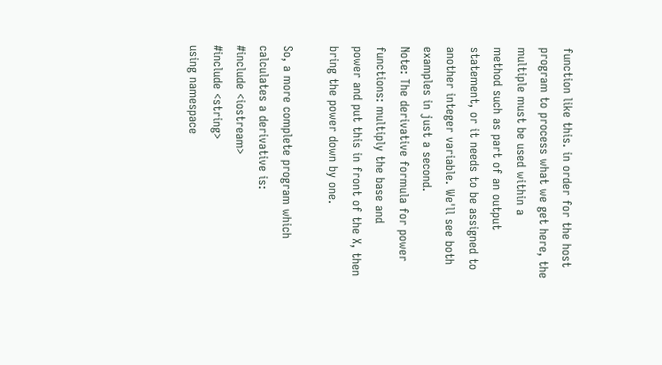function like this. in order for the host
program to process what we get here, the multiple must be used within a
method such as part of an output statement, or it needs to be assigned to
another integer variable. We'll see both examples in just a second.
Note: The derivative formula for power functions: multiply the base and
power and put this in front of the X, then bring the power down by one.

So, a more complete program which calculates a derivative is:
#include <iostream>
#include <string>
using namespace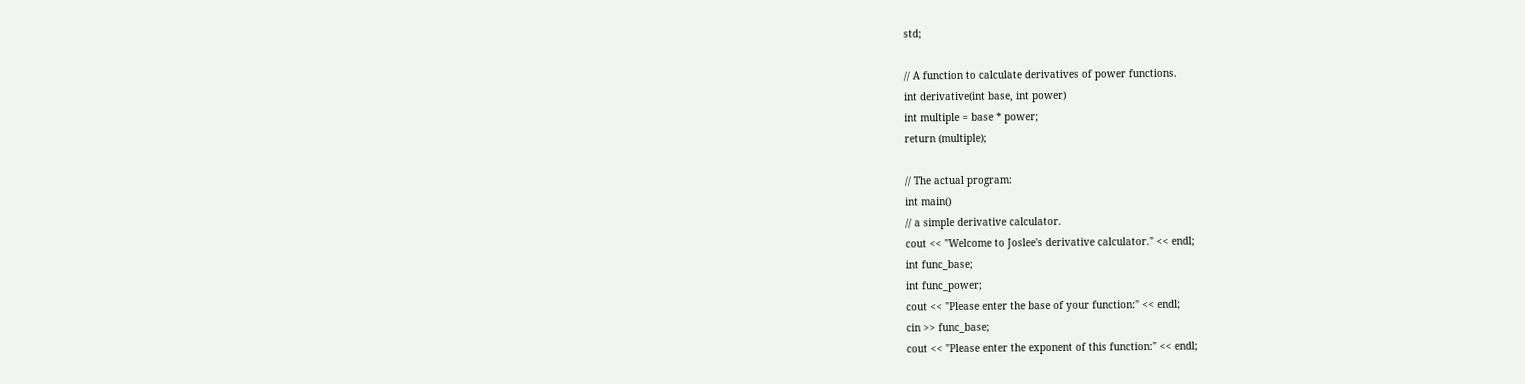std;

// A function to calculate derivatives of power functions.
int derivative(int base, int power)
int multiple = base * power;
return (multiple);

// The actual program:
int main()
// a simple derivative calculator.
cout << "Welcome to Joslee's derivative calculator." << endl;
int func_base;
int func_power;
cout << "Please enter the base of your function:" << endl;
cin >> func_base;
cout << "Please enter the exponent of this function:" << endl;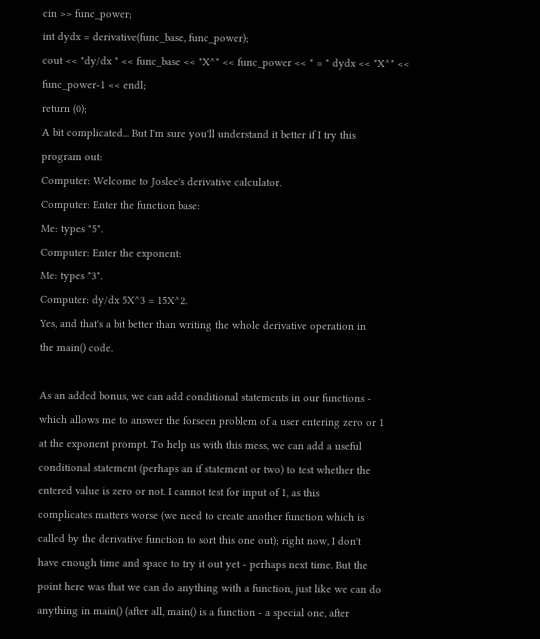cin >> func_power;
int dydx = derivative(func_base, func_power);
cout << "dy/dx " << func_base << "X^" << func_power << " = " dydx << "X^" <<
func_power-1 << endl;
return (0);
A bit complicated... But I'm sure you'll understand it better if I try this
program out:
Computer: Welcome to Joslee's derivative calculator.
Computer: Enter the function base:
Me: types "5".
Computer: Enter the exponent:
Me: types "3".
Computer: dy/dx 5X^3 = 15X^2.
Yes, and that's a bit better than writing the whole derivative operation in
the main() code.

As an added bonus, we can add conditional statements in our functions -
which allows me to answer the forseen problem of a user entering zero or 1
at the exponent prompt. To help us with this mess, we can add a useful
conditional statement (perhaps an if statement or two) to test whether the
entered value is zero or not. I cannot test for input of 1, as this
complicates matters worse (we need to create another function which is
called by the derivative function to sort this one out); right now, I don't
have enough time and space to try it out yet - perhaps next time. But the
point here was that we can do anything with a function, just like we can do
anything in main() (after all, main() is a function - a special one, after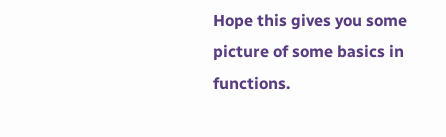Hope this gives you some picture of some basics in functions.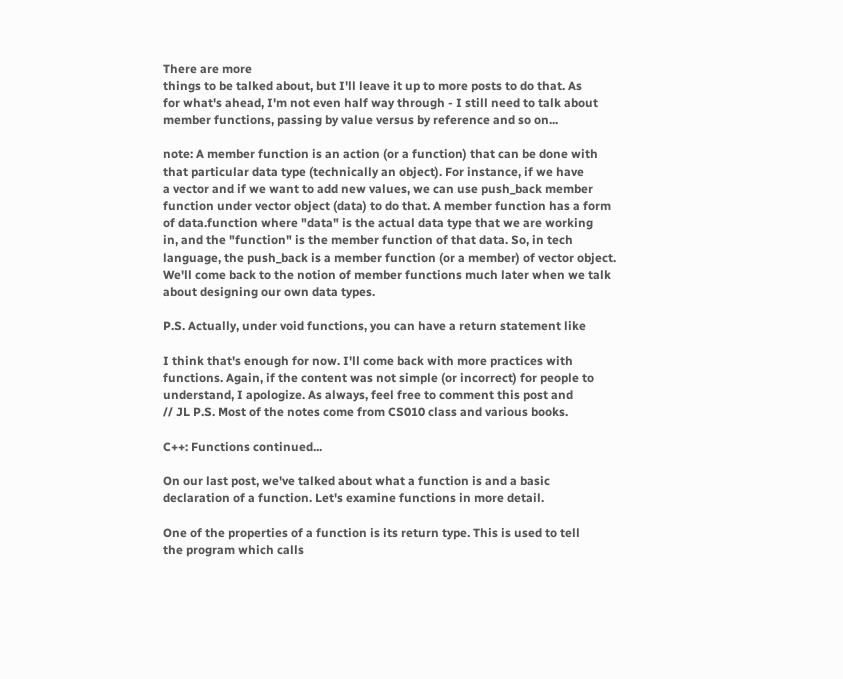There are more
things to be talked about, but I'll leave it up to more posts to do that. As
for what's ahead, I'm not even half way through - I still need to talk about
member functions, passing by value versus by reference and so on...

note: A member function is an action (or a function) that can be done with
that particular data type (technically an object). For instance, if we have
a vector and if we want to add new values, we can use push_back member
function under vector object (data) to do that. A member function has a form
of data.function where "data" is the actual data type that we are working
in, and the "function" is the member function of that data. So, in tech
language, the push_back is a member function (or a member) of vector object.
We'll come back to the notion of member functions much later when we talk
about designing our own data types.

P.S. Actually, under void functions, you can have a return statement like

I think that's enough for now. I'll come back with more practices with
functions. Again, if the content was not simple (or incorrect) for people to
understand, I apologize. As always, feel free to comment this post and
// JL P.S. Most of the notes come from CS010 class and various books.

C++: Functions continued...

On our last post, we've talked about what a function is and a basic
declaration of a function. Let's examine functions in more detail.

One of the properties of a function is its return type. This is used to tell
the program which calls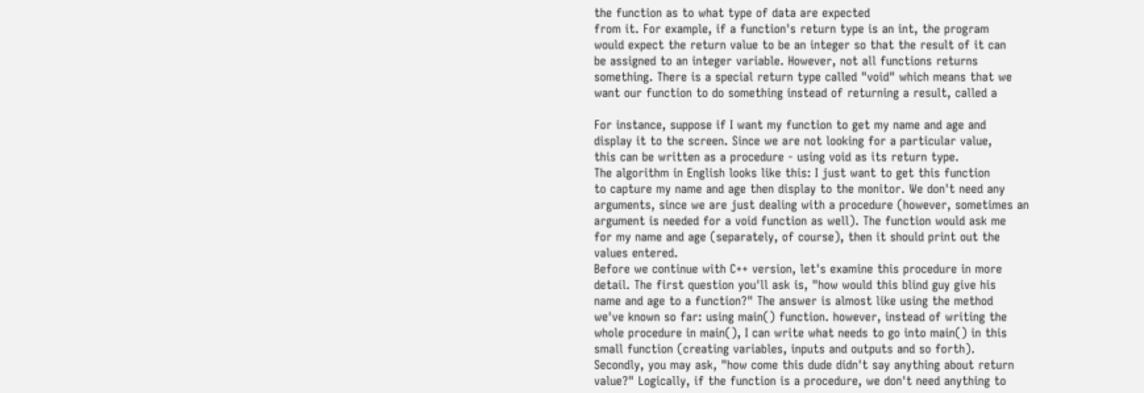the function as to what type of data are expected
from it. For example, if a function's return type is an int, the program
would expect the return value to be an integer so that the result of it can
be assigned to an integer variable. However, not all functions returns
something. There is a special return type called "void" which means that we
want our function to do something instead of returning a result, called a

For instance, suppose if I want my function to get my name and age and
display it to the screen. Since we are not looking for a particular value,
this can be written as a procedure - using void as its return type.
The algorithm in English looks like this: I just want to get this function
to capture my name and age then display to the monitor. We don't need any
arguments, since we are just dealing with a procedure (however, sometimes an
argument is needed for a void function as well). The function would ask me
for my name and age (separately, of course), then it should print out the
values entered.
Before we continue with C++ version, let's examine this procedure in more
detail. The first question you'll ask is, "how would this blind guy give his
name and age to a function?" The answer is almost like using the method
we've known so far: using main() function. however, instead of writing the
whole procedure in main(), I can write what needs to go into main() in this
small function (creating variables, inputs and outputs and so forth).
Secondly, you may ask, "how come this dude didn't say anything about return
value?" Logically, if the function is a procedure, we don't need anything to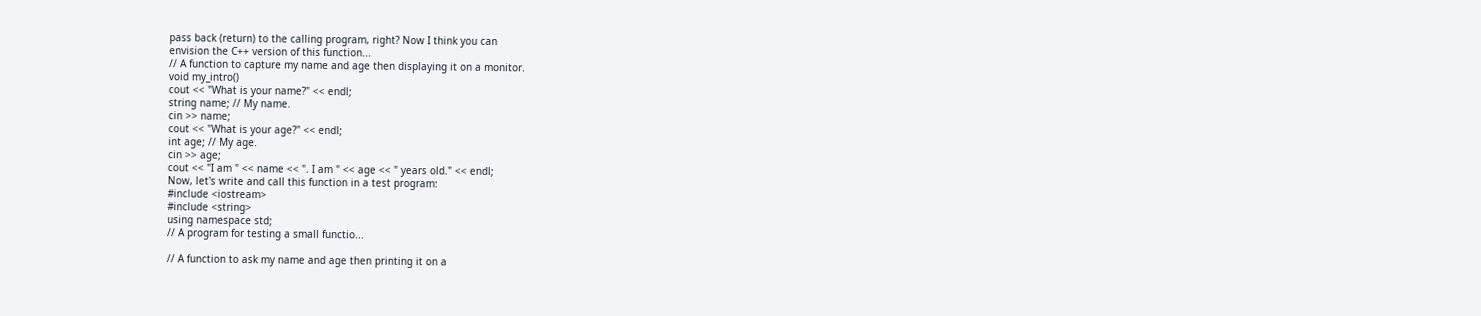pass back (return) to the calling program, right? Now I think you can
envision the C++ version of this function...
// A function to capture my name and age then displaying it on a monitor.
void my_intro()
cout << "What is your name?" << endl;
string name; // My name.
cin >> name;
cout << "What is your age?" << endl;
int age; // My age.
cin >> age;
cout << "I am " << name << ". I am " << age << " years old." << endl;
Now, let's write and call this function in a test program:
#include <iostream>
#include <string>
using namespace std;
// A program for testing a small functio...

// A function to ask my name and age then printing it on a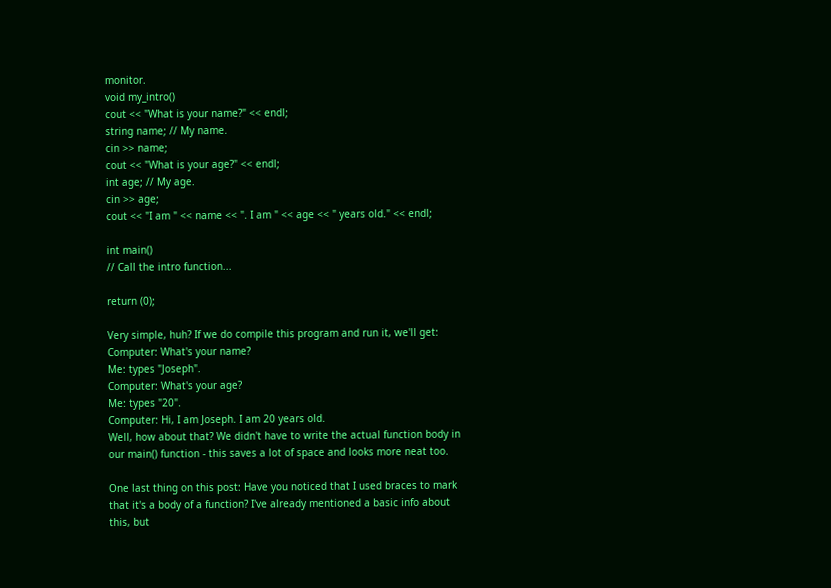monitor.
void my_intro()
cout << "What is your name?" << endl;
string name; // My name.
cin >> name;
cout << "What is your age?" << endl;
int age; // My age.
cin >> age;
cout << "I am " << name << ". I am " << age << " years old." << endl;

int main()
// Call the intro function...

return (0);

Very simple, huh? If we do compile this program and run it, we'll get:
Computer: What's your name?
Me: types "Joseph".
Computer: What's your age?
Me: types "20".
Computer: Hi, I am Joseph. I am 20 years old.
Well, how about that? We didn't have to write the actual function body in
our main() function - this saves a lot of space and looks more neat too.

One last thing on this post: Have you noticed that I used braces to mark
that it's a body of a function? I've already mentioned a basic info about
this, but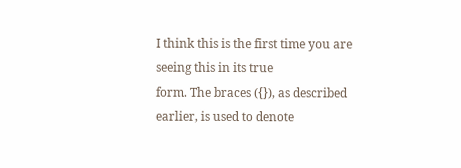I think this is the first time you are seeing this in its true
form. The braces ({}), as described earlier, is used to denote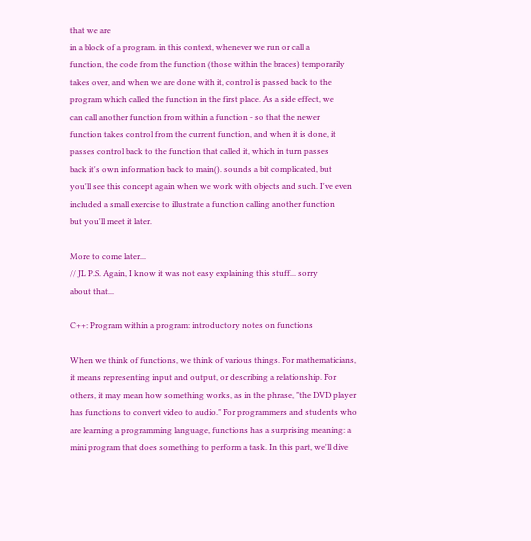that we are
in a block of a program. in this context, whenever we run or call a
function, the code from the function (those within the braces) temporarily
takes over, and when we are done with it, control is passed back to the
program which called the function in the first place. As a side effect, we
can call another function from within a function - so that the newer
function takes control from the current function, and when it is done, it
passes control back to the function that called it, which in turn passes
back it's own information back to main(). sounds a bit complicated, but
you'll see this concept again when we work with objects and such. I've even
included a small exercise to illustrate a function calling another function
but you'll meet it later.

More to come later...
// JL P.S. Again, I know it was not easy explaining this stuff... sorry
about that...

C++: Program within a program: introductory notes on functions

When we think of functions, we think of various things. For mathematicians,
it means representing input and output, or describing a relationship. For
others, it may mean how something works, as in the phrase, "the DVD player
has functions to convert video to audio." For programmers and students who
are learning a programming language, functions has a surprising meaning: a
mini program that does something to perform a task. In this part, we'll dive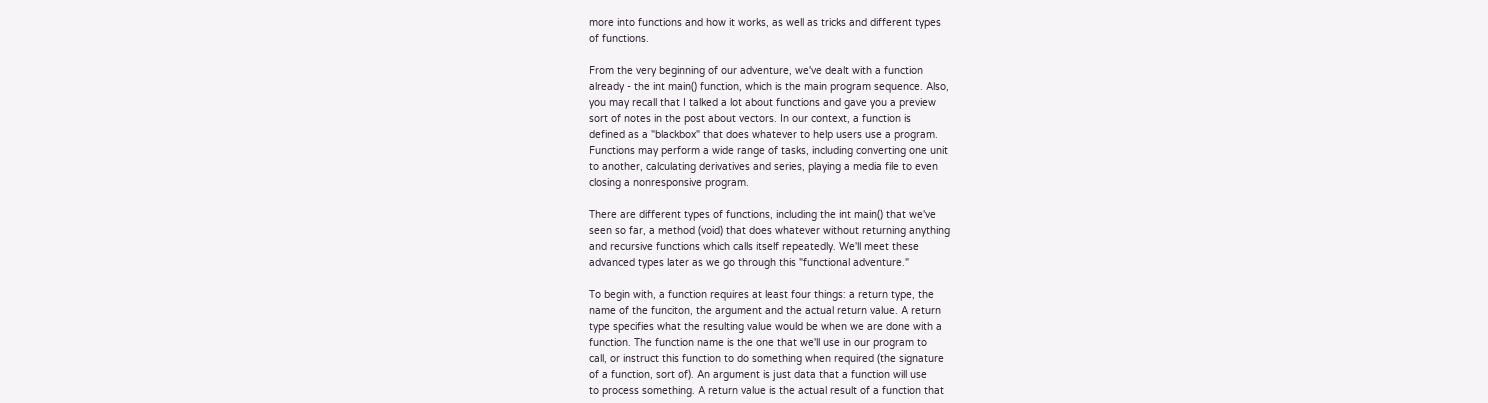more into functions and how it works, as well as tricks and different types
of functions.

From the very beginning of our adventure, we've dealt with a function
already - the int main() function, which is the main program sequence. Also,
you may recall that I talked a lot about functions and gave you a preview
sort of notes in the post about vectors. In our context, a function is
defined as a "blackbox" that does whatever to help users use a program.
Functions may perform a wide range of tasks, including converting one unit
to another, calculating derivatives and series, playing a media file to even
closing a nonresponsive program.

There are different types of functions, including the int main() that we've
seen so far, a method (void) that does whatever without returning anything
and recursive functions which calls itself repeatedly. We'll meet these
advanced types later as we go through this "functional adventure."

To begin with, a function requires at least four things: a return type, the
name of the funciton, the argument and the actual return value. A return
type specifies what the resulting value would be when we are done with a
function. The function name is the one that we'll use in our program to
call, or instruct this function to do something when required (the signature
of a function, sort of). An argument is just data that a function will use
to process something. A return value is the actual result of a function that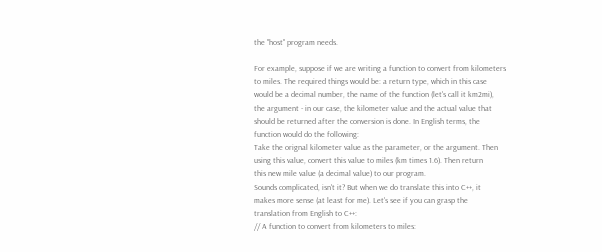the "host" program needs.

For example, suppose if we are writing a function to convert from kilometers
to miles. The required things would be: a return type, which in this case
would be a decimal number, the name of the function (let's call it km2mi),
the argument - in our case, the kilometer value and the actual value that
should be returned after the conversion is done. In English terms, the
function would do the following:
Take the orignal kilometer value as the parameter, or the argument. Then
using this value, convert this value to miles (km times 1.6). Then return
this new mile value (a decimal value) to our program.
Sounds complicated, isn't it? But when we do translate this into C++, it
makes more sense (at least for me). Let's see if you can grasp the
translation from English to C++:
// A function to convert from kilometers to miles: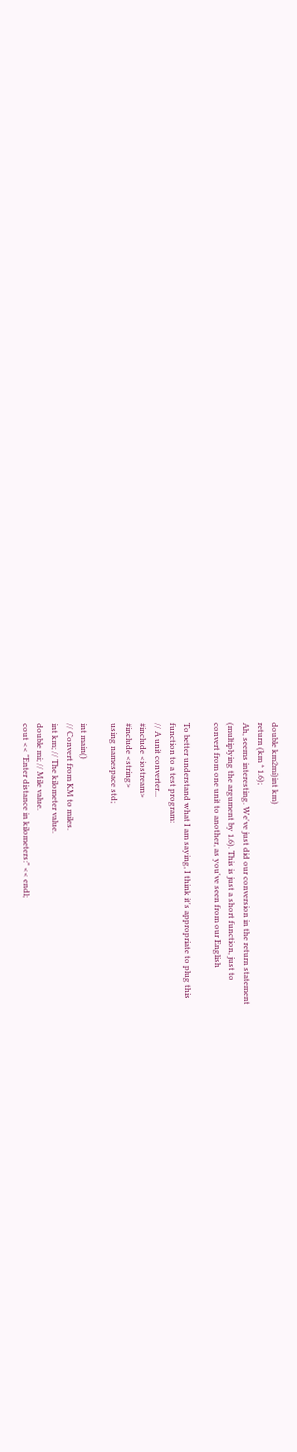double km2mi)int km)
return (km * 1.6);
Ah, seems interesting. We've just did our conversion in the return statement
(multiplying the argument by 1.6). This is just a short function, just to
convert from one unit to another, as you've seen from our English

To better understand what I am saying, I think it's appropriate to plug this
function to a test program:
// A unit converter...
#include <iostream>
#include <string>
using namespace std;

int main()
// Convert from KM to miles.
int km; // The kilometer value.
double mi; // Mile value.
cout << "Enter distance in kilometers:" << endl;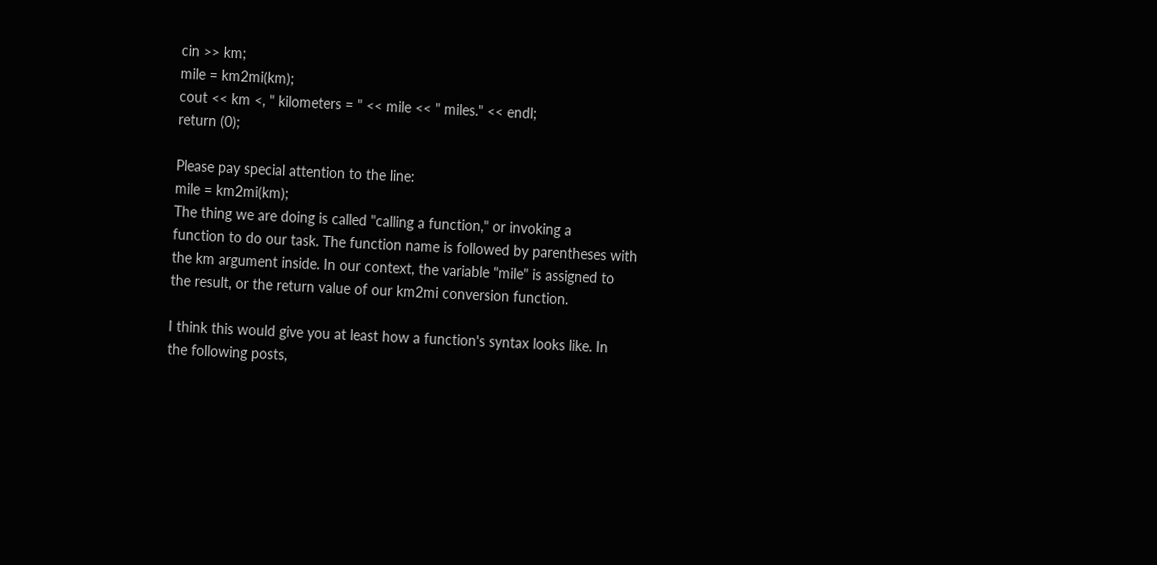cin >> km;
mile = km2mi(km);
cout << km <, " kilometers = " << mile << " miles." << endl;
return (0);

Please pay special attention to the line:
mile = km2mi(km);
The thing we are doing is called "calling a function," or invoking a
function to do our task. The function name is followed by parentheses with
the km argument inside. In our context, the variable "mile" is assigned to
the result, or the return value of our km2mi conversion function.

I think this would give you at least how a function's syntax looks like. In
the following posts,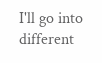I'll go into different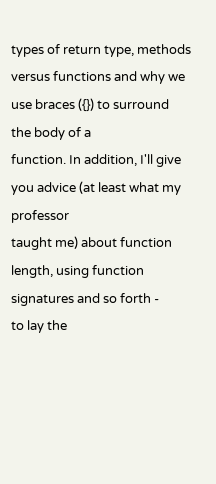types of return type, methods
versus functions and why we use braces ({}) to surround the body of a
function. In addition, I'll give you advice (at least what my professor
taught me) about function length, using function signatures and so forth -
to lay the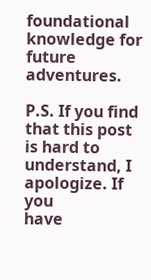foundational knowledge for future adventures.

P.S. If you find that this post is hard to understand, I apologize. If you
have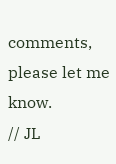comments, please let me know.
// JL